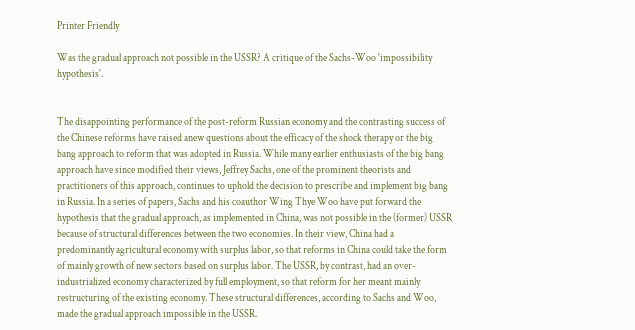Printer Friendly

Was the gradual approach not possible in the USSR? A critique of the Sachs-Woo 'impossibility hypothesis'.


The disappointing performance of the post-reform Russian economy and the contrasting success of the Chinese reforms have raised anew questions about the efficacy of the shock therapy or the big bang approach to reform that was adopted in Russia. While many earlier enthusiasts of the big bang approach have since modified their views, Jeffrey Sachs, one of the prominent theorists and practitioners of this approach, continues to uphold the decision to prescribe and implement big bang in Russia. In a series of papers, Sachs and his coauthor Wing Thye Woo have put forward the hypothesis that the gradual approach, as implemented in China, was not possible in the (former) USSR because of structural differences between the two economies. In their view, China had a predominantly agricultural economy with surplus labor, so that reforms in China could take the form of mainly growth of new sectors based on surplus labor. The USSR, by contrast, had an over-industrialized economy characterized by full employment, so that reform for her meant mainly restructuring of the existing economy. These structural differences, according to Sachs and Woo, made the gradual approach impossible in the USSR.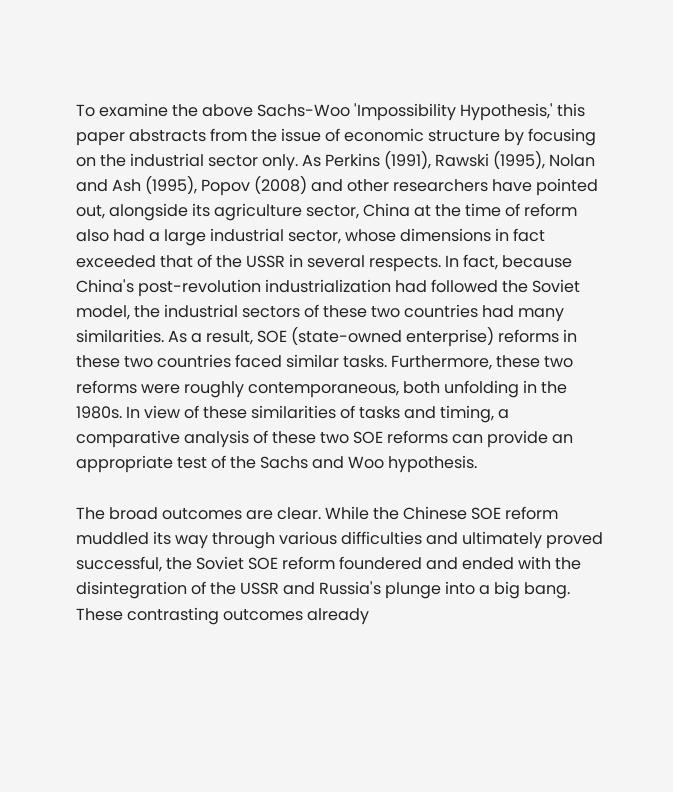To examine the above Sachs-Woo 'Impossibility Hypothesis,' this paper abstracts from the issue of economic structure by focusing on the industrial sector only. As Perkins (1991), Rawski (1995), Nolan and Ash (1995), Popov (2008) and other researchers have pointed out, alongside its agriculture sector, China at the time of reform also had a large industrial sector, whose dimensions in fact exceeded that of the USSR in several respects. In fact, because China's post-revolution industrialization had followed the Soviet model, the industrial sectors of these two countries had many similarities. As a result, SOE (state-owned enterprise) reforms in these two countries faced similar tasks. Furthermore, these two reforms were roughly contemporaneous, both unfolding in the 1980s. In view of these similarities of tasks and timing, a comparative analysis of these two SOE reforms can provide an appropriate test of the Sachs and Woo hypothesis.

The broad outcomes are clear. While the Chinese SOE reform muddled its way through various difficulties and ultimately proved successful, the Soviet SOE reform foundered and ended with the disintegration of the USSR and Russia's plunge into a big bang. These contrasting outcomes already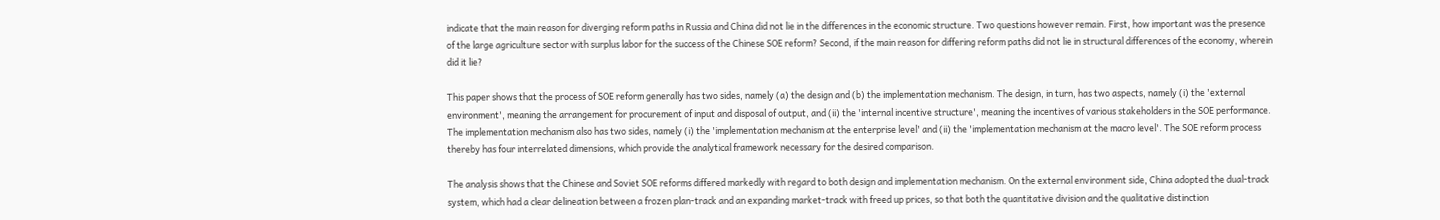indicate that the main reason for diverging reform paths in Russia and China did not lie in the differences in the economic structure. Two questions however remain. First, how important was the presence of the large agriculture sector with surplus labor for the success of the Chinese SOE reform? Second, if the main reason for differing reform paths did not lie in structural differences of the economy, wherein did it lie?

This paper shows that the process of SOE reform generally has two sides, namely (a) the design and (b) the implementation mechanism. The design, in turn, has two aspects, namely (i) the 'external environment', meaning the arrangement for procurement of input and disposal of output, and (ii) the 'internal incentive structure', meaning the incentives of various stakeholders in the SOE performance. The implementation mechanism also has two sides, namely (i) the 'implementation mechanism at the enterprise level' and (ii) the 'implementation mechanism at the macro level'. The SOE reform process thereby has four interrelated dimensions, which provide the analytical framework necessary for the desired comparison.

The analysis shows that the Chinese and Soviet SOE reforms differed markedly with regard to both design and implementation mechanism. On the external environment side, China adopted the dual-track system, which had a clear delineation between a frozen plan-track and an expanding market-track with freed up prices, so that both the quantitative division and the qualitative distinction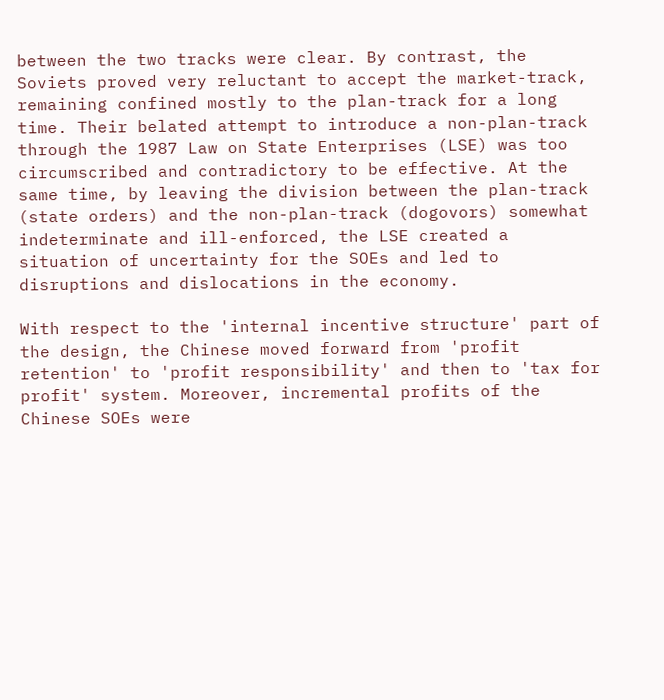between the two tracks were clear. By contrast, the Soviets proved very reluctant to accept the market-track, remaining confined mostly to the plan-track for a long time. Their belated attempt to introduce a non-plan-track through the 1987 Law on State Enterprises (LSE) was too circumscribed and contradictory to be effective. At the same time, by leaving the division between the plan-track (state orders) and the non-plan-track (dogovors) somewhat indeterminate and ill-enforced, the LSE created a situation of uncertainty for the SOEs and led to disruptions and dislocations in the economy.

With respect to the 'internal incentive structure' part of the design, the Chinese moved forward from 'profit retention' to 'profit responsibility' and then to 'tax for profit' system. Moreover, incremental profits of the Chinese SOEs were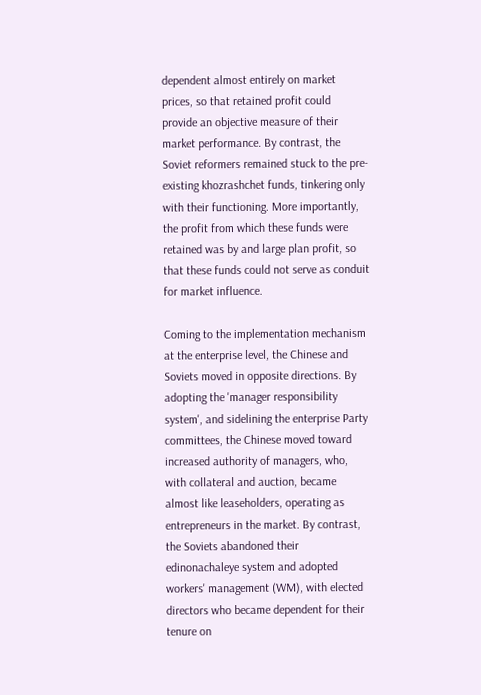dependent almost entirely on market prices, so that retained profit could provide an objective measure of their market performance. By contrast, the Soviet reformers remained stuck to the pre-existing khozrashchet funds, tinkering only with their functioning. More importantly, the profit from which these funds were retained was by and large plan profit, so that these funds could not serve as conduit for market influence.

Coming to the implementation mechanism at the enterprise level, the Chinese and Soviets moved in opposite directions. By adopting the 'manager responsibility system', and sidelining the enterprise Party committees, the Chinese moved toward increased authority of managers, who, with collateral and auction, became almost like leaseholders, operating as entrepreneurs in the market. By contrast, the Soviets abandoned their edinonachaleye system and adopted workers' management (WM), with elected directors who became dependent for their tenure on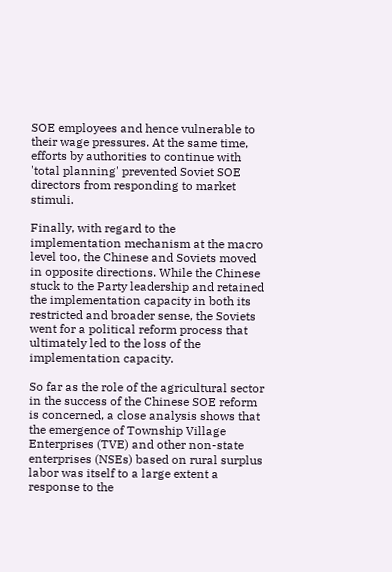SOE employees and hence vulnerable to their wage pressures. At the same time, efforts by authorities to continue with 'total planning' prevented Soviet SOE directors from responding to market stimuli.

Finally, with regard to the implementation mechanism at the macro level too, the Chinese and Soviets moved in opposite directions. While the Chinese stuck to the Party leadership and retained the implementation capacity in both its restricted and broader sense, the Soviets went for a political reform process that ultimately led to the loss of the implementation capacity.

So far as the role of the agricultural sector in the success of the Chinese SOE reform is concerned, a close analysis shows that the emergence of Township Village Enterprises (TVE) and other non-state enterprises (NSEs) based on rural surplus labor was itself to a large extent a response to the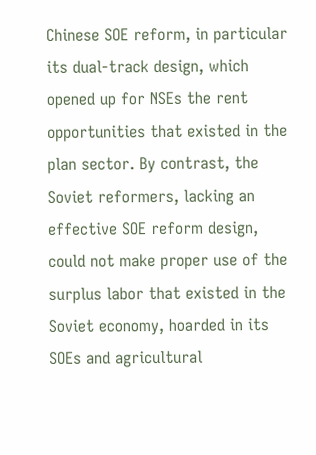Chinese SOE reform, in particular its dual-track design, which opened up for NSEs the rent opportunities that existed in the plan sector. By contrast, the Soviet reformers, lacking an effective SOE reform design, could not make proper use of the surplus labor that existed in the Soviet economy, hoarded in its SOEs and agricultural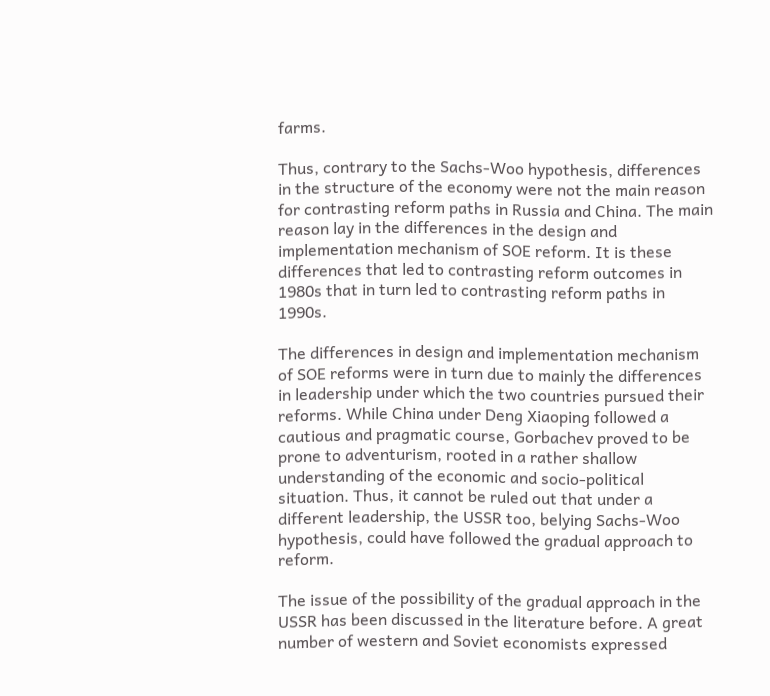farms.

Thus, contrary to the Sachs-Woo hypothesis, differences in the structure of the economy were not the main reason for contrasting reform paths in Russia and China. The main reason lay in the differences in the design and implementation mechanism of SOE reform. It is these differences that led to contrasting reform outcomes in 1980s that in turn led to contrasting reform paths in 1990s.

The differences in design and implementation mechanism of SOE reforms were in turn due to mainly the differences in leadership under which the two countries pursued their reforms. While China under Deng Xiaoping followed a cautious and pragmatic course, Gorbachev proved to be prone to adventurism, rooted in a rather shallow understanding of the economic and socio-political situation. Thus, it cannot be ruled out that under a different leadership, the USSR too, belying Sachs-Woo hypothesis, could have followed the gradual approach to reform.

The issue of the possibility of the gradual approach in the USSR has been discussed in the literature before. A great number of western and Soviet economists expressed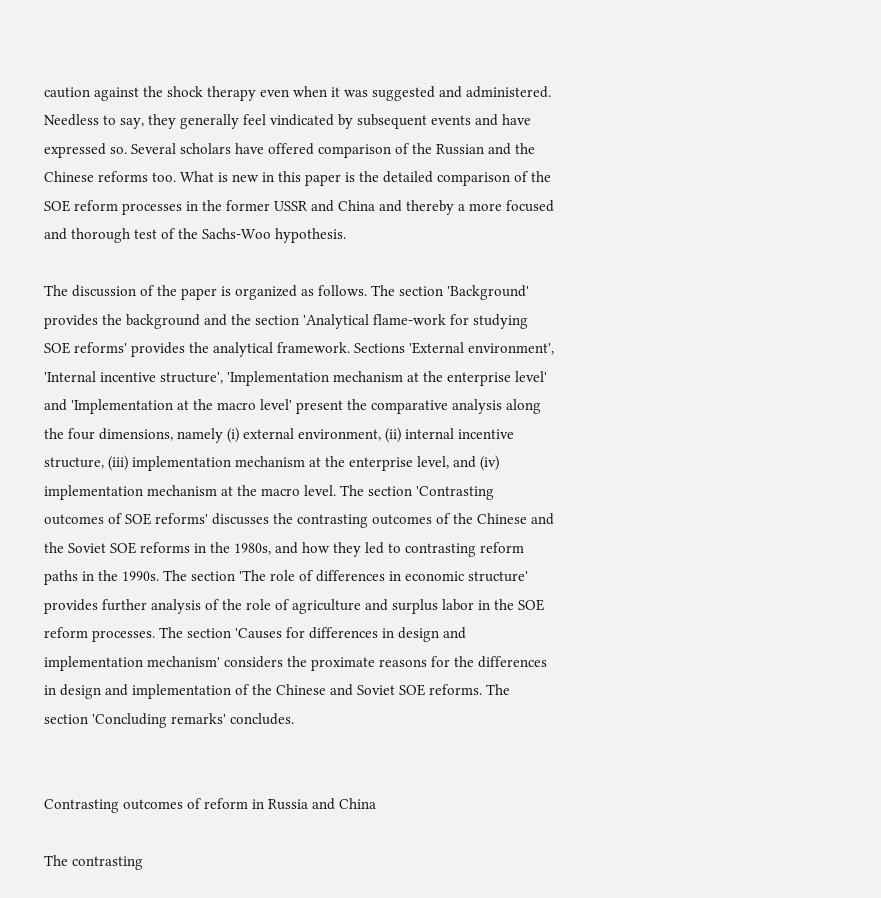caution against the shock therapy even when it was suggested and administered. Needless to say, they generally feel vindicated by subsequent events and have expressed so. Several scholars have offered comparison of the Russian and the Chinese reforms too. What is new in this paper is the detailed comparison of the SOE reform processes in the former USSR and China and thereby a more focused and thorough test of the Sachs-Woo hypothesis.

The discussion of the paper is organized as follows. The section 'Background' provides the background and the section 'Analytical flame-work for studying SOE reforms' provides the analytical framework. Sections 'External environment', 'Internal incentive structure', 'Implementation mechanism at the enterprise level' and 'Implementation at the macro level' present the comparative analysis along the four dimensions, namely (i) external environment, (ii) internal incentive structure, (iii) implementation mechanism at the enterprise level, and (iv) implementation mechanism at the macro level. The section 'Contrasting outcomes of SOE reforms' discusses the contrasting outcomes of the Chinese and the Soviet SOE reforms in the 1980s, and how they led to contrasting reform paths in the 1990s. The section 'The role of differences in economic structure' provides further analysis of the role of agriculture and surplus labor in the SOE reform processes. The section 'Causes for differences in design and implementation mechanism' considers the proximate reasons for the differences in design and implementation of the Chinese and Soviet SOE reforms. The section 'Concluding remarks' concludes.


Contrasting outcomes of reform in Russia and China

The contrasting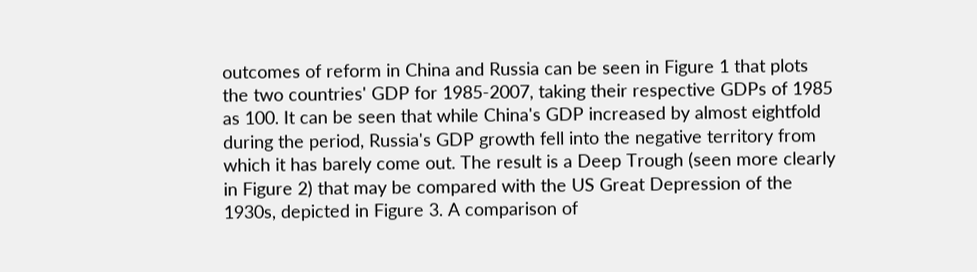outcomes of reform in China and Russia can be seen in Figure 1 that plots the two countries' GDP for 1985-2007, taking their respective GDPs of 1985 as 100. It can be seen that while China's GDP increased by almost eightfold during the period, Russia's GDP growth fell into the negative territory from which it has barely come out. The result is a Deep Trough (seen more clearly in Figure 2) that may be compared with the US Great Depression of the 1930s, depicted in Figure 3. A comparison of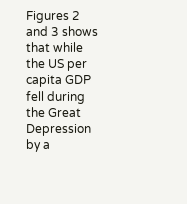Figures 2 and 3 shows that while the US per capita GDP fell during the Great Depression by a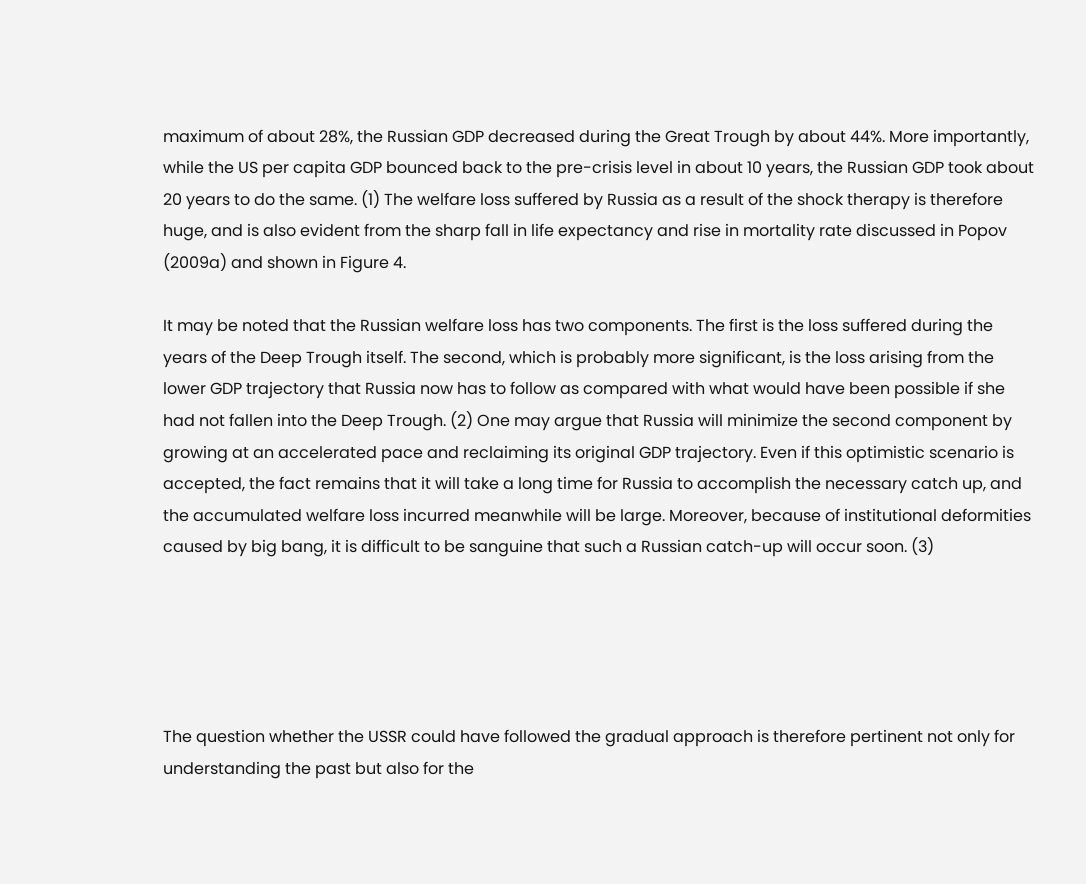maximum of about 28%, the Russian GDP decreased during the Great Trough by about 44%. More importantly, while the US per capita GDP bounced back to the pre-crisis level in about 10 years, the Russian GDP took about 20 years to do the same. (1) The welfare loss suffered by Russia as a result of the shock therapy is therefore huge, and is also evident from the sharp fall in life expectancy and rise in mortality rate discussed in Popov (2009a) and shown in Figure 4.

It may be noted that the Russian welfare loss has two components. The first is the loss suffered during the years of the Deep Trough itself. The second, which is probably more significant, is the loss arising from the lower GDP trajectory that Russia now has to follow as compared with what would have been possible if she had not fallen into the Deep Trough. (2) One may argue that Russia will minimize the second component by growing at an accelerated pace and reclaiming its original GDP trajectory. Even if this optimistic scenario is accepted, the fact remains that it will take a long time for Russia to accomplish the necessary catch up, and the accumulated welfare loss incurred meanwhile will be large. Moreover, because of institutional deformities caused by big bang, it is difficult to be sanguine that such a Russian catch-up will occur soon. (3)





The question whether the USSR could have followed the gradual approach is therefore pertinent not only for understanding the past but also for the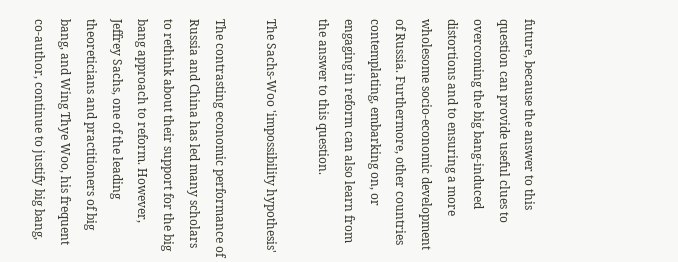future, because the answer to this question can provide useful clues to overcoming the big bang-induced distortions and to ensuring a more wholesome socio-economic development of Russia. Furthermore, other countries contemplating, embarking on, or engaging in reform can also learn from the answer to this question.

The Sachs-Woo 'impossibility hypothesis'

The contrasting economic performance of Russia and China has led many scholars to rethink about their support for the big bang approach to reform. However, Jeffrey Sachs, one of the leading theoreticians and practitioners of big bang, and Wing Thye Woo, his frequent co-author, continue to justify big bang,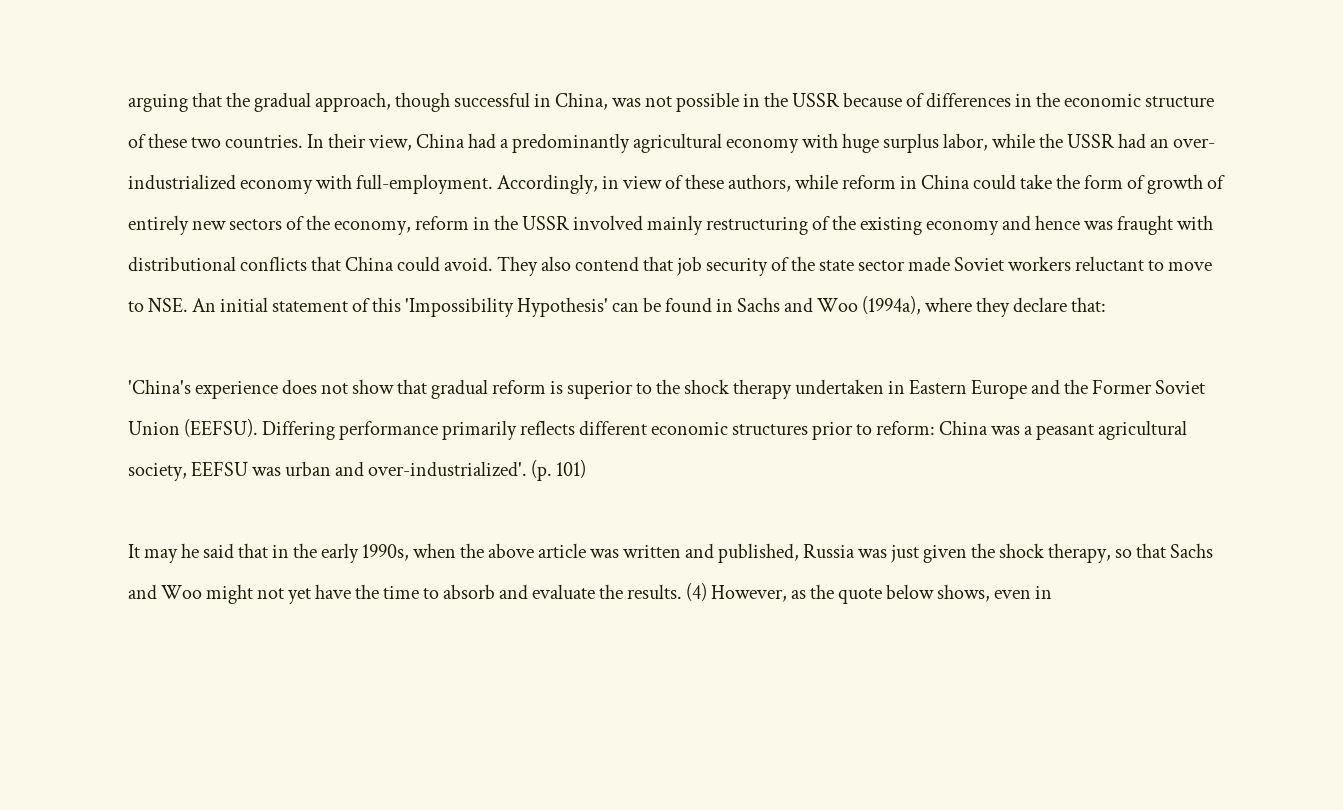arguing that the gradual approach, though successful in China, was not possible in the USSR because of differences in the economic structure of these two countries. In their view, China had a predominantly agricultural economy with huge surplus labor, while the USSR had an over-industrialized economy with full-employment. Accordingly, in view of these authors, while reform in China could take the form of growth of entirely new sectors of the economy, reform in the USSR involved mainly restructuring of the existing economy and hence was fraught with distributional conflicts that China could avoid. They also contend that job security of the state sector made Soviet workers reluctant to move to NSE. An initial statement of this 'Impossibility Hypothesis' can be found in Sachs and Woo (1994a), where they declare that:

'China's experience does not show that gradual reform is superior to the shock therapy undertaken in Eastern Europe and the Former Soviet Union (EEFSU). Differing performance primarily reflects different economic structures prior to reform: China was a peasant agricultural society, EEFSU was urban and over-industrialized'. (p. 101)

It may he said that in the early 1990s, when the above article was written and published, Russia was just given the shock therapy, so that Sachs and Woo might not yet have the time to absorb and evaluate the results. (4) However, as the quote below shows, even in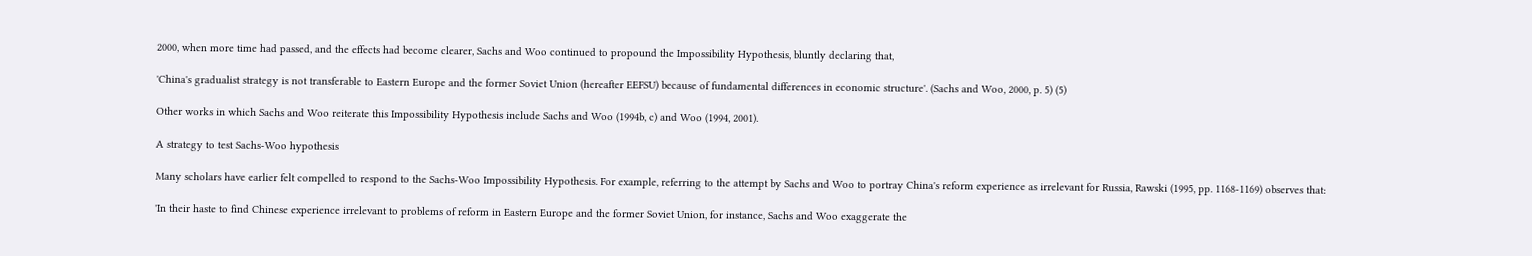2000, when more time had passed, and the effects had become clearer, Sachs and Woo continued to propound the Impossibility Hypothesis, bluntly declaring that,

'China's gradualist strategy is not transferable to Eastern Europe and the former Soviet Union (hereafter EEFSU) because of fundamental differences in economic structure'. (Sachs and Woo, 2000, p. 5) (5)

Other works in which Sachs and Woo reiterate this Impossibility Hypothesis include Sachs and Woo (1994b, c) and Woo (1994, 2001).

A strategy to test Sachs-Woo hypothesis

Many scholars have earlier felt compelled to respond to the Sachs-Woo Impossibility Hypothesis. For example, referring to the attempt by Sachs and Woo to portray China's reform experience as irrelevant for Russia, Rawski (1995, pp. 1168-1169) observes that:

'In their haste to find Chinese experience irrelevant to problems of reform in Eastern Europe and the former Soviet Union, for instance, Sachs and Woo exaggerate the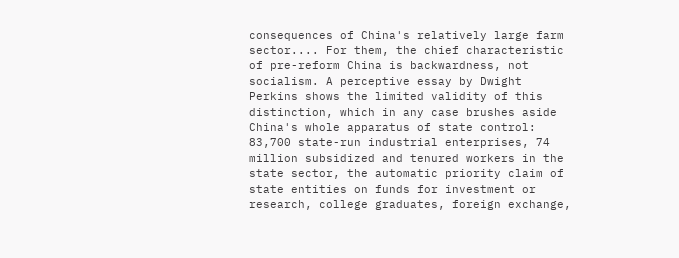consequences of China's relatively large farm sector.... For them, the chief characteristic of pre-reform China is backwardness, not socialism. A perceptive essay by Dwight Perkins shows the limited validity of this distinction, which in any case brushes aside China's whole apparatus of state control: 83,700 state-run industrial enterprises, 74 million subsidized and tenured workers in the state sector, the automatic priority claim of state entities on funds for investment or research, college graduates, foreign exchange,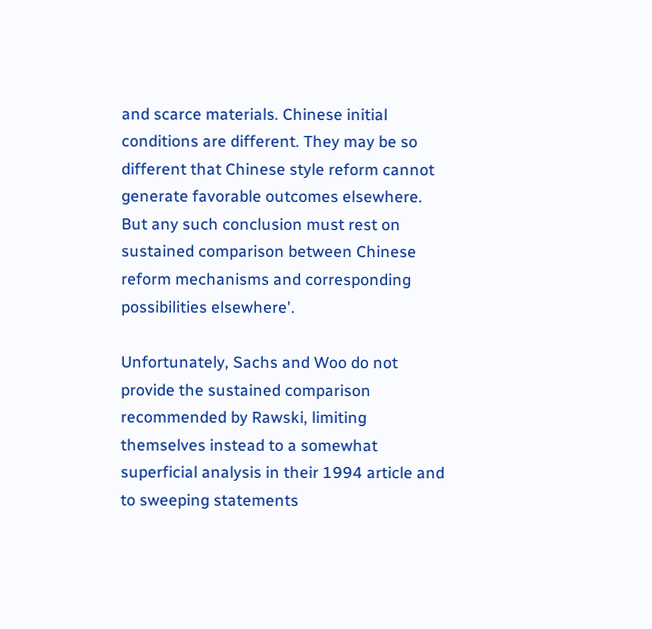and scarce materials. Chinese initial conditions are different. They may be so different that Chinese style reform cannot generate favorable outcomes elsewhere. But any such conclusion must rest on sustained comparison between Chinese reform mechanisms and corresponding possibilities elsewhere'.

Unfortunately, Sachs and Woo do not provide the sustained comparison recommended by Rawski, limiting themselves instead to a somewhat superficial analysis in their 1994 article and to sweeping statements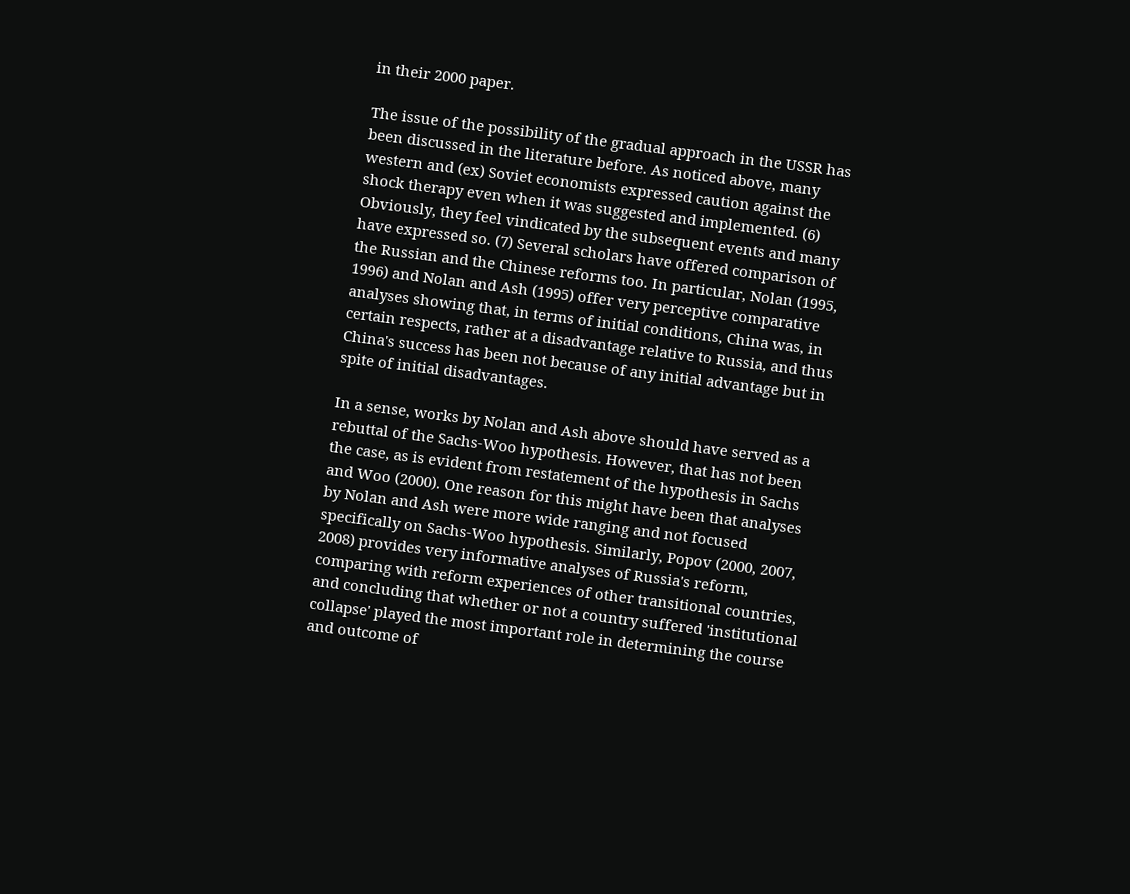in their 2000 paper.

The issue of the possibility of the gradual approach in the USSR has been discussed in the literature before. As noticed above, many western and (ex) Soviet economists expressed caution against the shock therapy even when it was suggested and implemented. (6) Obviously, they feel vindicated by the subsequent events and many have expressed so. (7) Several scholars have offered comparison of the Russian and the Chinese reforms too. In particular, Nolan (1995, 1996) and Nolan and Ash (1995) offer very perceptive comparative analyses showing that, in terms of initial conditions, China was, in certain respects, rather at a disadvantage relative to Russia, and thus China's success has been not because of any initial advantage but in spite of initial disadvantages.

In a sense, works by Nolan and Ash above should have served as a rebuttal of the Sachs-Woo hypothesis. However, that has not been the case, as is evident from restatement of the hypothesis in Sachs and Woo (2000). One reason for this might have been that analyses by Nolan and Ash were more wide ranging and not focused specifically on Sachs-Woo hypothesis. Similarly, Popov (2000, 2007, 2008) provides very informative analyses of Russia's reform, comparing with reform experiences of other transitional countries, and concluding that whether or not a country suffered 'institutional collapse' played the most important role in determining the course and outcome of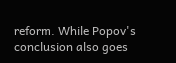reform. While Popov's conclusion also goes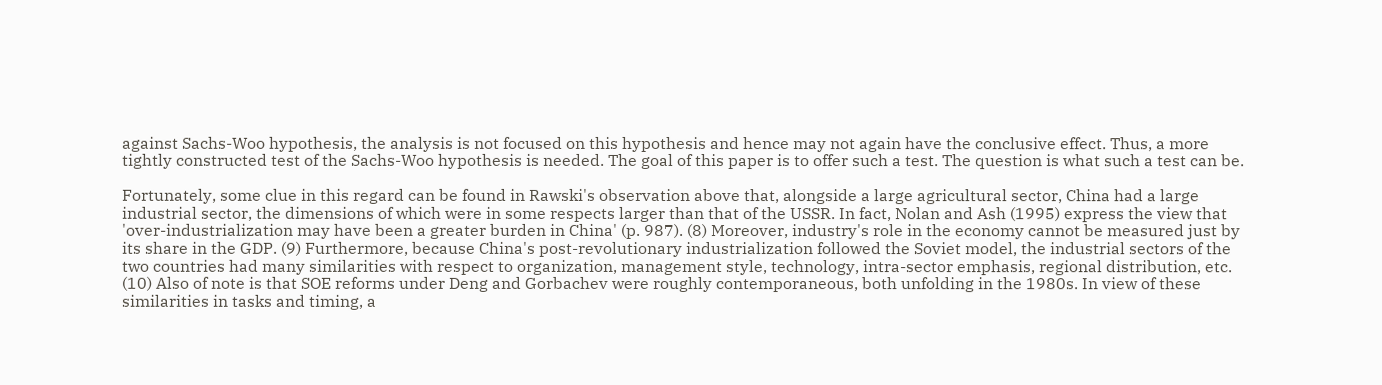against Sachs-Woo hypothesis, the analysis is not focused on this hypothesis and hence may not again have the conclusive effect. Thus, a more tightly constructed test of the Sachs-Woo hypothesis is needed. The goal of this paper is to offer such a test. The question is what such a test can be.

Fortunately, some clue in this regard can be found in Rawski's observation above that, alongside a large agricultural sector, China had a large industrial sector, the dimensions of which were in some respects larger than that of the USSR. In fact, Nolan and Ash (1995) express the view that 'over-industrialization may have been a greater burden in China' (p. 987). (8) Moreover, industry's role in the economy cannot be measured just by its share in the GDP. (9) Furthermore, because China's post-revolutionary industrialization followed the Soviet model, the industrial sectors of the two countries had many similarities with respect to organization, management style, technology, intra-sector emphasis, regional distribution, etc. (10) Also of note is that SOE reforms under Deng and Gorbachev were roughly contemporaneous, both unfolding in the 1980s. In view of these similarities in tasks and timing, a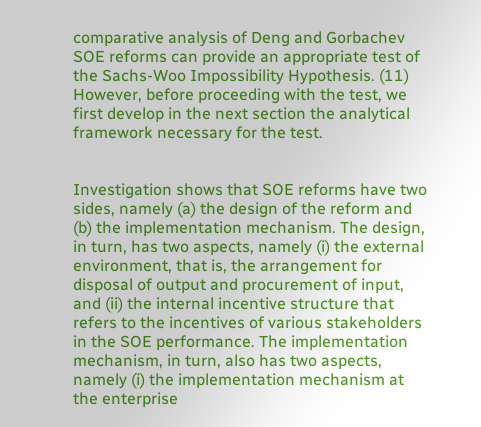comparative analysis of Deng and Gorbachev SOE reforms can provide an appropriate test of the Sachs-Woo Impossibility Hypothesis. (11) However, before proceeding with the test, we first develop in the next section the analytical framework necessary for the test.


Investigation shows that SOE reforms have two sides, namely (a) the design of the reform and (b) the implementation mechanism. The design, in turn, has two aspects, namely (i) the external environment, that is, the arrangement for disposal of output and procurement of input, and (ii) the internal incentive structure that refers to the incentives of various stakeholders in the SOE performance. The implementation mechanism, in turn, also has two aspects, namely (i) the implementation mechanism at the enterprise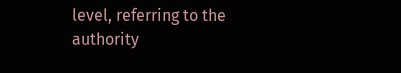level, referring to the authority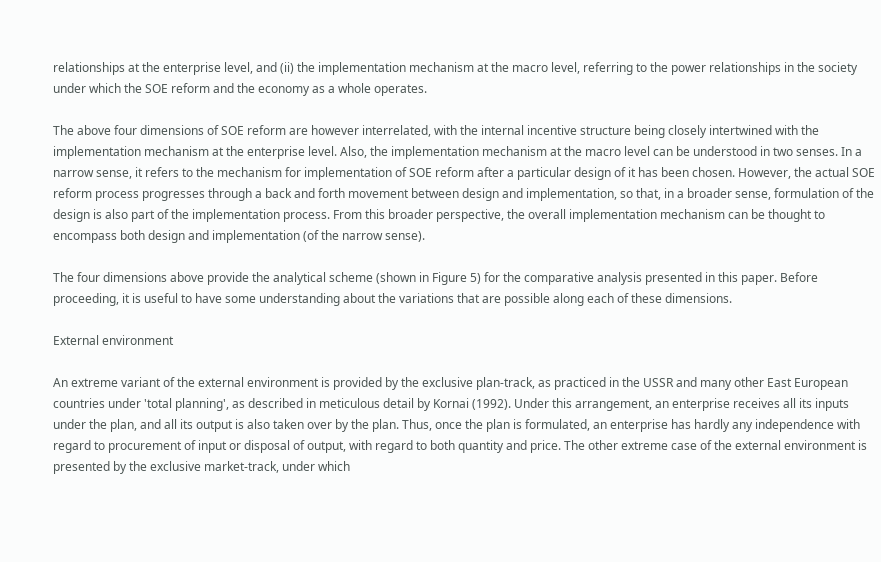relationships at the enterprise level, and (ii) the implementation mechanism at the macro level, referring to the power relationships in the society under which the SOE reform and the economy as a whole operates.

The above four dimensions of SOE reform are however interrelated, with the internal incentive structure being closely intertwined with the implementation mechanism at the enterprise level. Also, the implementation mechanism at the macro level can be understood in two senses. In a narrow sense, it refers to the mechanism for implementation of SOE reform after a particular design of it has been chosen. However, the actual SOE reform process progresses through a back and forth movement between design and implementation, so that, in a broader sense, formulation of the design is also part of the implementation process. From this broader perspective, the overall implementation mechanism can be thought to encompass both design and implementation (of the narrow sense).

The four dimensions above provide the analytical scheme (shown in Figure 5) for the comparative analysis presented in this paper. Before proceeding, it is useful to have some understanding about the variations that are possible along each of these dimensions.

External environment

An extreme variant of the external environment is provided by the exclusive plan-track, as practiced in the USSR and many other East European countries under 'total planning', as described in meticulous detail by Kornai (1992). Under this arrangement, an enterprise receives all its inputs under the plan, and all its output is also taken over by the plan. Thus, once the plan is formulated, an enterprise has hardly any independence with regard to procurement of input or disposal of output, with regard to both quantity and price. The other extreme case of the external environment is presented by the exclusive market-track, under which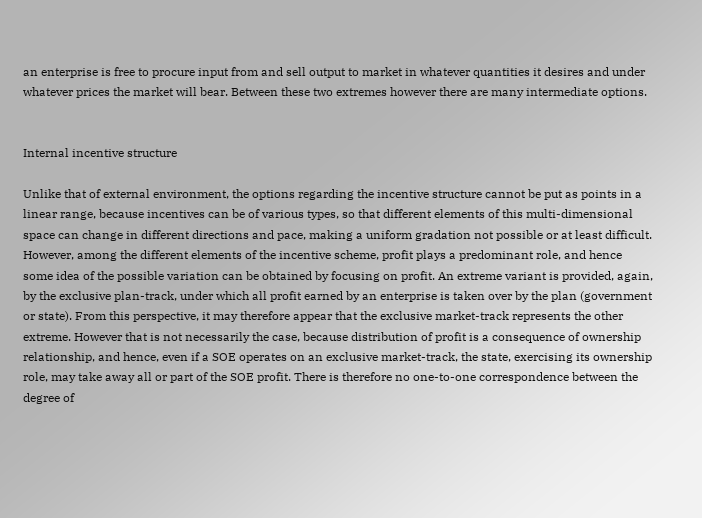an enterprise is free to procure input from and sell output to market in whatever quantities it desires and under whatever prices the market will bear. Between these two extremes however there are many intermediate options.


Internal incentive structure

Unlike that of external environment, the options regarding the incentive structure cannot be put as points in a linear range, because incentives can be of various types, so that different elements of this multi-dimensional space can change in different directions and pace, making a uniform gradation not possible or at least difficult. However, among the different elements of the incentive scheme, profit plays a predominant role, and hence some idea of the possible variation can be obtained by focusing on profit. An extreme variant is provided, again, by the exclusive plan-track, under which all profit earned by an enterprise is taken over by the plan (government or state). From this perspective, it may therefore appear that the exclusive market-track represents the other extreme. However that is not necessarily the case, because distribution of profit is a consequence of ownership relationship, and hence, even if a SOE operates on an exclusive market-track, the state, exercising its ownership role, may take away all or part of the SOE profit. There is therefore no one-to-one correspondence between the degree of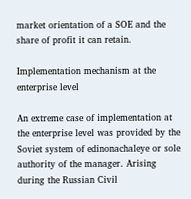market orientation of a SOE and the share of profit it can retain.

Implementation mechanism at the enterprise level

An extreme case of implementation at the enterprise level was provided by the Soviet system of edinonachaleye or sole authority of the manager. Arising during the Russian Civil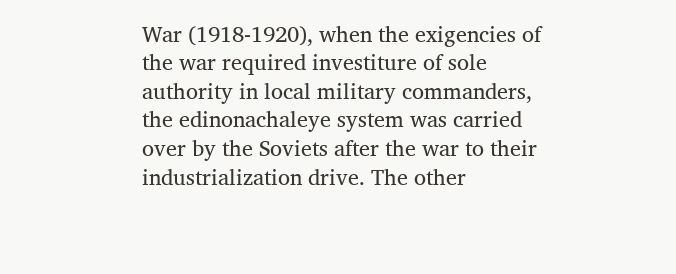War (1918-1920), when the exigencies of the war required investiture of sole authority in local military commanders, the edinonachaleye system was carried over by the Soviets after the war to their industrialization drive. The other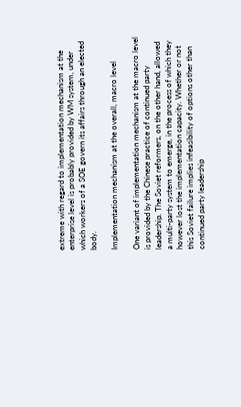extreme with regard to implementation mechanism at the enterprise level is probably provided by WM system, under which workers of a SOE govern its affairs through an elected body.

Implementation mechanism at the overall, macro level

One variant of implementation mechanism at the macro level is provided by the Chinese practice of continued party leadership. The Soviet reformers, on the other hand, allowed a multi-party system to emerge, in the process of which they however lost the implementation capacity. Whether or not this Soviet failure implies infeasibility of options other than continued party leadership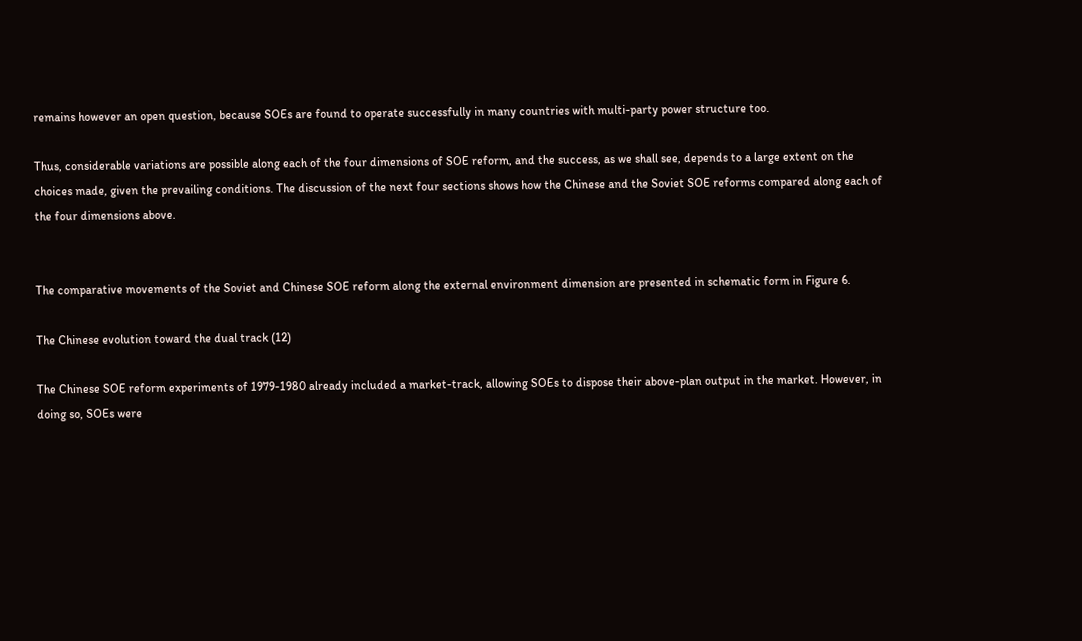remains however an open question, because SOEs are found to operate successfully in many countries with multi-party power structure too.

Thus, considerable variations are possible along each of the four dimensions of SOE reform, and the success, as we shall see, depends to a large extent on the choices made, given the prevailing conditions. The discussion of the next four sections shows how the Chinese and the Soviet SOE reforms compared along each of the four dimensions above.


The comparative movements of the Soviet and Chinese SOE reform along the external environment dimension are presented in schematic form in Figure 6.

The Chinese evolution toward the dual track (12)

The Chinese SOE reform experiments of 1979-1980 already included a market-track, allowing SOEs to dispose their above-plan output in the market. However, in doing so, SOEs were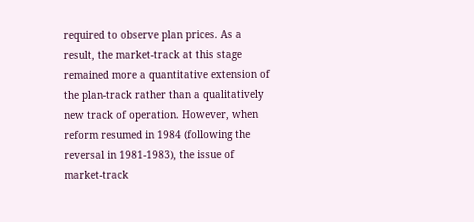required to observe plan prices. As a result, the market-track at this stage remained more a quantitative extension of the plan-track rather than a qualitatively new track of operation. However, when reform resumed in 1984 (following the reversal in 1981-1983), the issue of market-track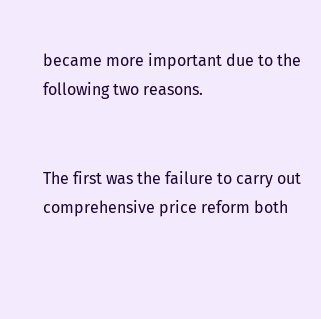became more important due to the following two reasons.


The first was the failure to carry out comprehensive price reform both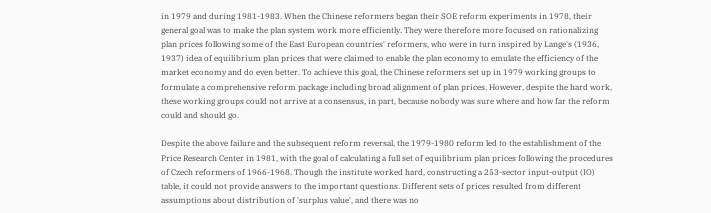in 1979 and during 1981-1983. When the Chinese reformers began their SOE reform experiments in 1978, their general goal was to make the plan system work more efficiently. They were therefore more focused on rationalizing plan prices following some of the East European countries' reformers, who were in turn inspired by Lange's (1936, 1937) idea of equilibrium plan prices that were claimed to enable the plan economy to emulate the efficiency of the market economy and do even better. To achieve this goal, the Chinese reformers set up in 1979 working groups to formulate a comprehensive reform package including broad alignment of plan prices. However, despite the hard work, these working groups could not arrive at a consensus, in part, because nobody was sure where and how far the reform could and should go.

Despite the above failure and the subsequent reform reversal, the 1979-1980 reform led to the establishment of the Price Research Center in 1981, with the goal of calculating a full set of equilibrium plan prices following the procedures of Czech reformers of 1966-1968. Though the institute worked hard, constructing a 253-sector input-output (IO) table, it could not provide answers to the important questions. Different sets of prices resulted from different assumptions about distribution of 'surplus value', and there was no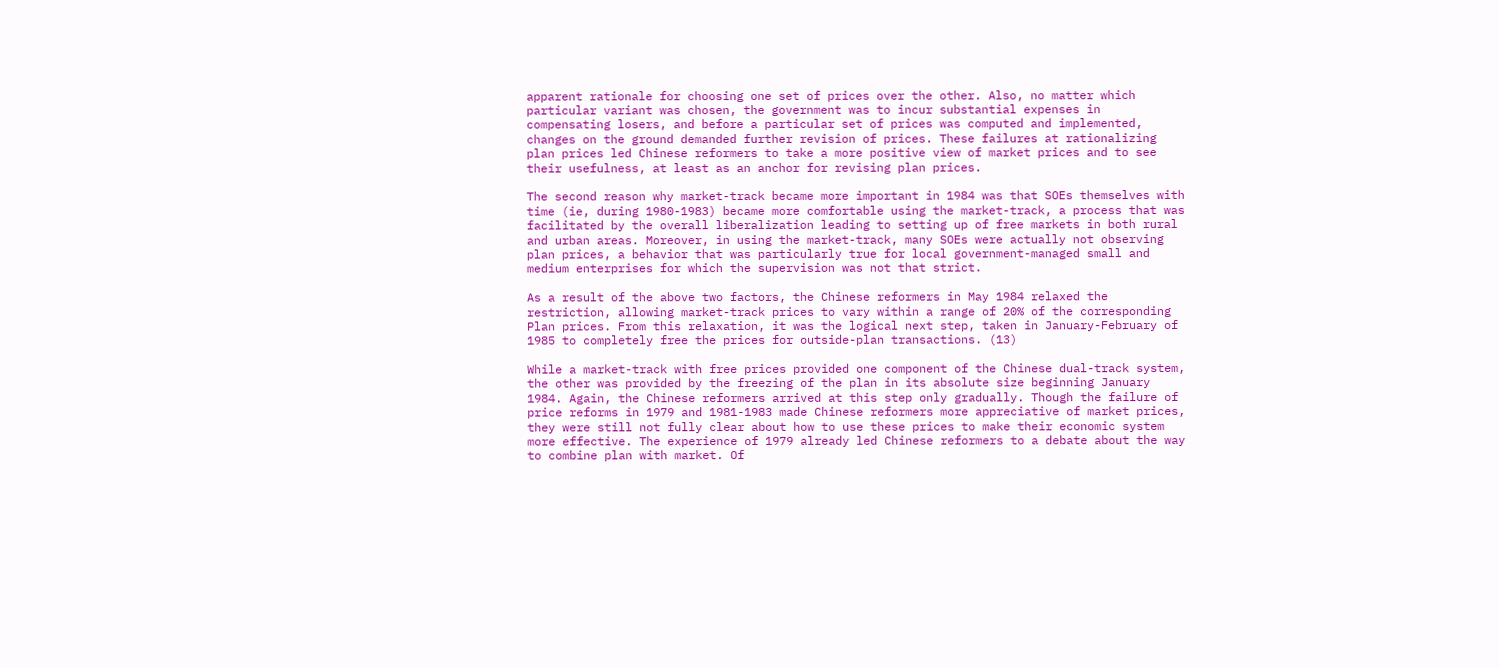apparent rationale for choosing one set of prices over the other. Also, no matter which particular variant was chosen, the government was to incur substantial expenses in compensating losers, and before a particular set of prices was computed and implemented, changes on the ground demanded further revision of prices. These failures at rationalizing plan prices led Chinese reformers to take a more positive view of market prices and to see their usefulness, at least as an anchor for revising plan prices.

The second reason why market-track became more important in 1984 was that SOEs themselves with time (ie, during 1980-1983) became more comfortable using the market-track, a process that was facilitated by the overall liberalization leading to setting up of free markets in both rural and urban areas. Moreover, in using the market-track, many SOEs were actually not observing plan prices, a behavior that was particularly true for local government-managed small and medium enterprises for which the supervision was not that strict.

As a result of the above two factors, the Chinese reformers in May 1984 relaxed the restriction, allowing market-track prices to vary within a range of 20% of the corresponding Plan prices. From this relaxation, it was the logical next step, taken in January-February of 1985 to completely free the prices for outside-plan transactions. (13)

While a market-track with free prices provided one component of the Chinese dual-track system, the other was provided by the freezing of the plan in its absolute size beginning January 1984. Again, the Chinese reformers arrived at this step only gradually. Though the failure of price reforms in 1979 and 1981-1983 made Chinese reformers more appreciative of market prices, they were still not fully clear about how to use these prices to make their economic system more effective. The experience of 1979 already led Chinese reformers to a debate about the way to combine plan with market. Of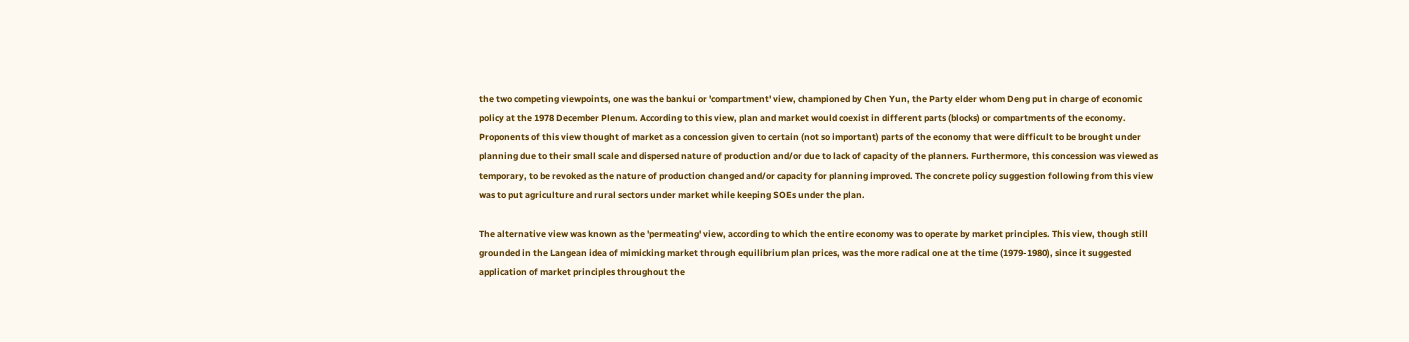the two competing viewpoints, one was the bankui or 'compartment' view, championed by Chen Yun, the Party elder whom Deng put in charge of economic policy at the 1978 December Plenum. According to this view, plan and market would coexist in different parts (blocks) or compartments of the economy. Proponents of this view thought of market as a concession given to certain (not so important) parts of the economy that were difficult to be brought under planning due to their small scale and dispersed nature of production and/or due to lack of capacity of the planners. Furthermore, this concession was viewed as temporary, to be revoked as the nature of production changed and/or capacity for planning improved. The concrete policy suggestion following from this view was to put agriculture and rural sectors under market while keeping SOEs under the plan.

The alternative view was known as the 'permeating' view, according to which the entire economy was to operate by market principles. This view, though still grounded in the Langean idea of mimicking market through equilibrium plan prices, was the more radical one at the time (1979-1980), since it suggested application of market principles throughout the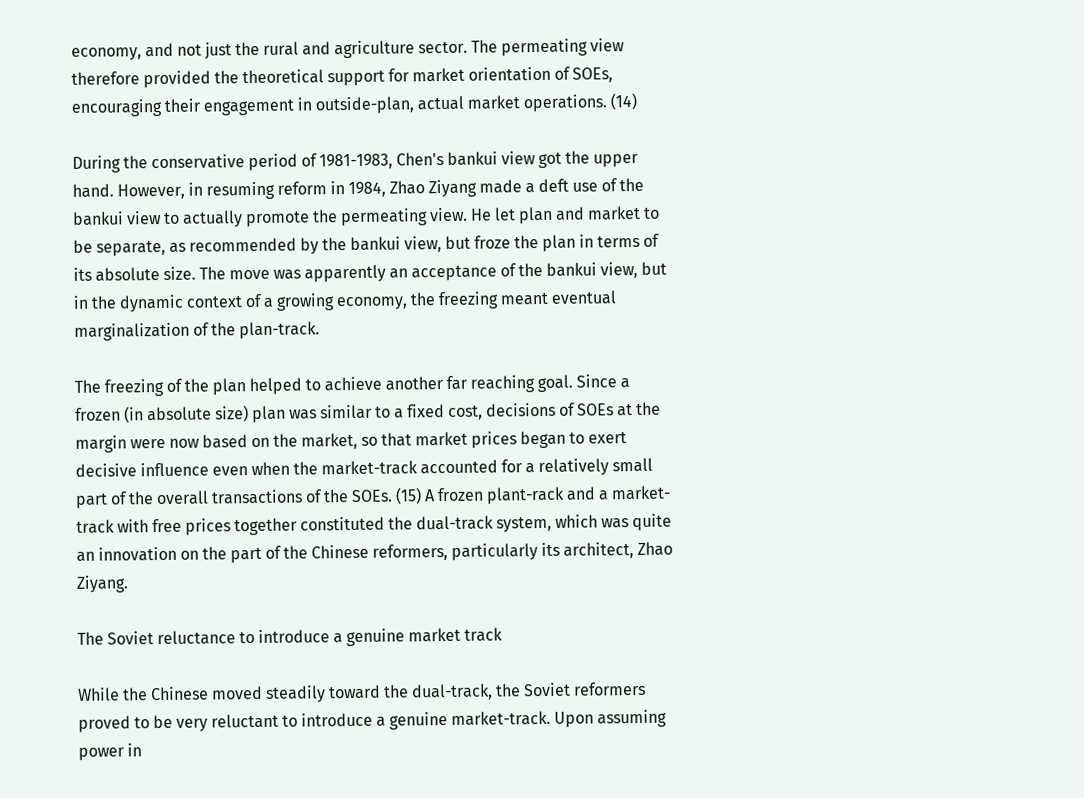economy, and not just the rural and agriculture sector. The permeating view therefore provided the theoretical support for market orientation of SOEs, encouraging their engagement in outside-plan, actual market operations. (14)

During the conservative period of 1981-1983, Chen's bankui view got the upper hand. However, in resuming reform in 1984, Zhao Ziyang made a deft use of the bankui view to actually promote the permeating view. He let plan and market to be separate, as recommended by the bankui view, but froze the plan in terms of its absolute size. The move was apparently an acceptance of the bankui view, but in the dynamic context of a growing economy, the freezing meant eventual marginalization of the plan-track.

The freezing of the plan helped to achieve another far reaching goal. Since a frozen (in absolute size) plan was similar to a fixed cost, decisions of SOEs at the margin were now based on the market, so that market prices began to exert decisive influence even when the market-track accounted for a relatively small part of the overall transactions of the SOEs. (15) A frozen plant-rack and a market-track with free prices together constituted the dual-track system, which was quite an innovation on the part of the Chinese reformers, particularly its architect, Zhao Ziyang.

The Soviet reluctance to introduce a genuine market track

While the Chinese moved steadily toward the dual-track, the Soviet reformers proved to be very reluctant to introduce a genuine market-track. Upon assuming power in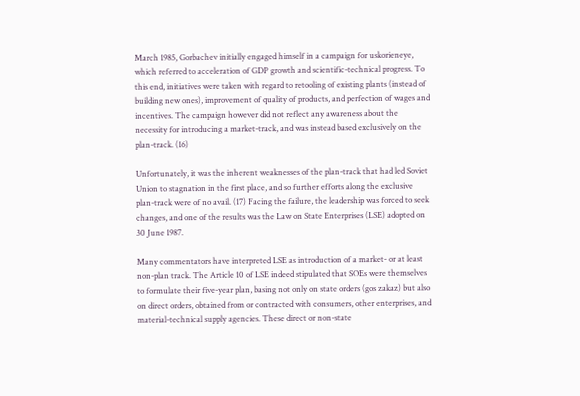March 1985, Gorbachev initially engaged himself in a campaign for uskorieneye, which referred to acceleration of GDP growth and scientific-technical progress. To this end, initiatives were taken with regard to retooling of existing plants (instead of building new ones), improvement of quality of products, and perfection of wages and incentives. The campaign however did not reflect any awareness about the necessity for introducing a market-track, and was instead based exclusively on the plan-track. (16)

Unfortunately, it was the inherent weaknesses of the plan-track that had led Soviet Union to stagnation in the first place, and so further efforts along the exclusive plan-track were of no avail. (17) Facing the failure, the leadership was forced to seek changes, and one of the results was the Law on State Enterprises (LSE) adopted on 30 June 1987.

Many commentators have interpreted LSE as introduction of a market- or at least non-plan track. The Article 10 of LSE indeed stipulated that SOEs were themselves to formulate their five-year plan, basing not only on state orders (gos zakaz) but also on direct orders, obtained from or contracted with consumers, other enterprises, and material-technical supply agencies. These direct or non-state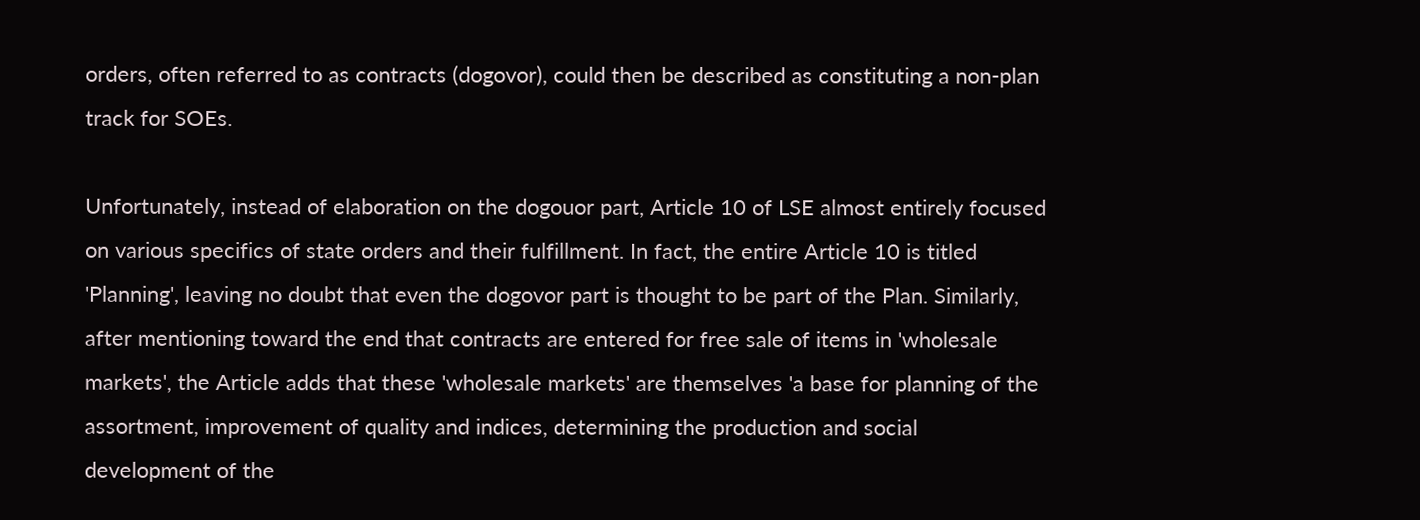orders, often referred to as contracts (dogovor), could then be described as constituting a non-plan track for SOEs.

Unfortunately, instead of elaboration on the dogouor part, Article 10 of LSE almost entirely focused on various specifics of state orders and their fulfillment. In fact, the entire Article 10 is titled 'Planning', leaving no doubt that even the dogovor part is thought to be part of the Plan. Similarly, after mentioning toward the end that contracts are entered for free sale of items in 'wholesale markets', the Article adds that these 'wholesale markets' are themselves 'a base for planning of the assortment, improvement of quality and indices, determining the production and social development of the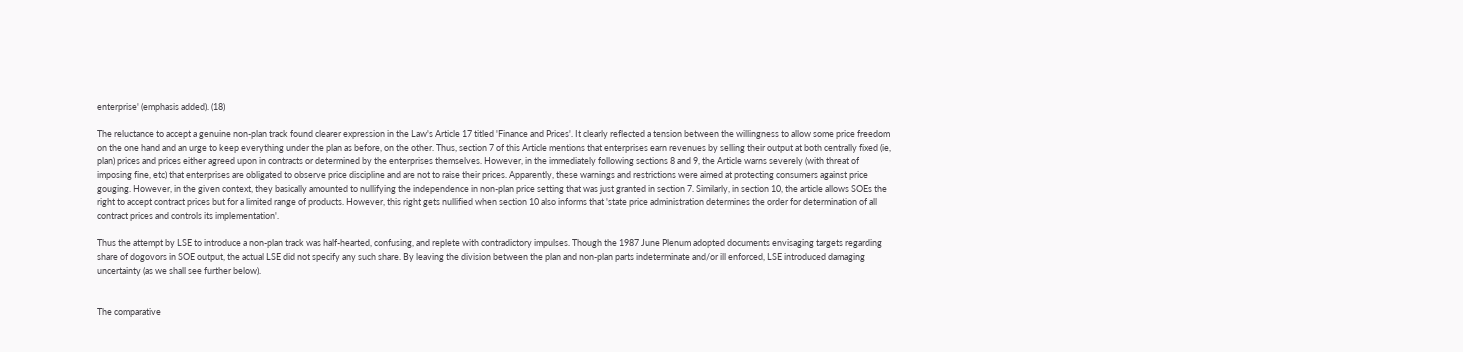enterprise' (emphasis added). (18)

The reluctance to accept a genuine non-plan track found clearer expression in the Law's Article 17 titled 'Finance and Prices'. It clearly reflected a tension between the willingness to allow some price freedom on the one hand and an urge to keep everything under the plan as before, on the other. Thus, section 7 of this Article mentions that enterprises earn revenues by selling their output at both centrally fixed (ie, plan) prices and prices either agreed upon in contracts or determined by the enterprises themselves. However, in the immediately following sections 8 and 9, the Article warns severely (with threat of imposing fine, etc) that enterprises are obligated to observe price discipline and are not to raise their prices. Apparently, these warnings and restrictions were aimed at protecting consumers against price gouging. However, in the given context, they basically amounted to nullifying the independence in non-plan price setting that was just granted in section 7. Similarly, in section 10, the article allows SOEs the right to accept contract prices but for a limited range of products. However, this right gets nullified when section 10 also informs that 'state price administration determines the order for determination of all contract prices and controls its implementation'.

Thus the attempt by LSE to introduce a non-plan track was half-hearted, confusing, and replete with contradictory impulses. Though the 1987 June Plenum adopted documents envisaging targets regarding share of dogovors in SOE output, the actual LSE did not specify any such share. By leaving the division between the plan and non-plan parts indeterminate and/or ill enforced, LSE introduced damaging uncertainty (as we shall see further below).


The comparative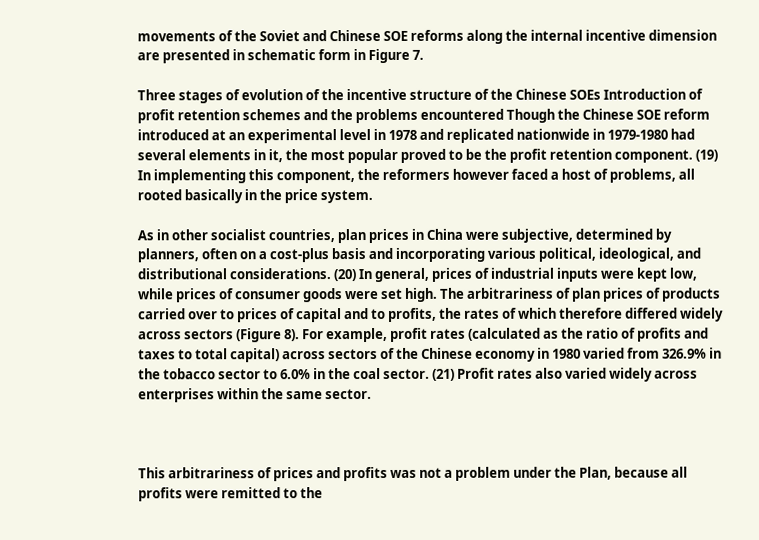movements of the Soviet and Chinese SOE reforms along the internal incentive dimension are presented in schematic form in Figure 7.

Three stages of evolution of the incentive structure of the Chinese SOEs Introduction of profit retention schemes and the problems encountered Though the Chinese SOE reform introduced at an experimental level in 1978 and replicated nationwide in 1979-1980 had several elements in it, the most popular proved to be the profit retention component. (19) In implementing this component, the reformers however faced a host of problems, all rooted basically in the price system.

As in other socialist countries, plan prices in China were subjective, determined by planners, often on a cost-plus basis and incorporating various political, ideological, and distributional considerations. (20) In general, prices of industrial inputs were kept low, while prices of consumer goods were set high. The arbitrariness of plan prices of products carried over to prices of capital and to profits, the rates of which therefore differed widely across sectors (Figure 8). For example, profit rates (calculated as the ratio of profits and taxes to total capital) across sectors of the Chinese economy in 1980 varied from 326.9% in the tobacco sector to 6.0% in the coal sector. (21) Profit rates also varied widely across enterprises within the same sector.



This arbitrariness of prices and profits was not a problem under the Plan, because all profits were remitted to the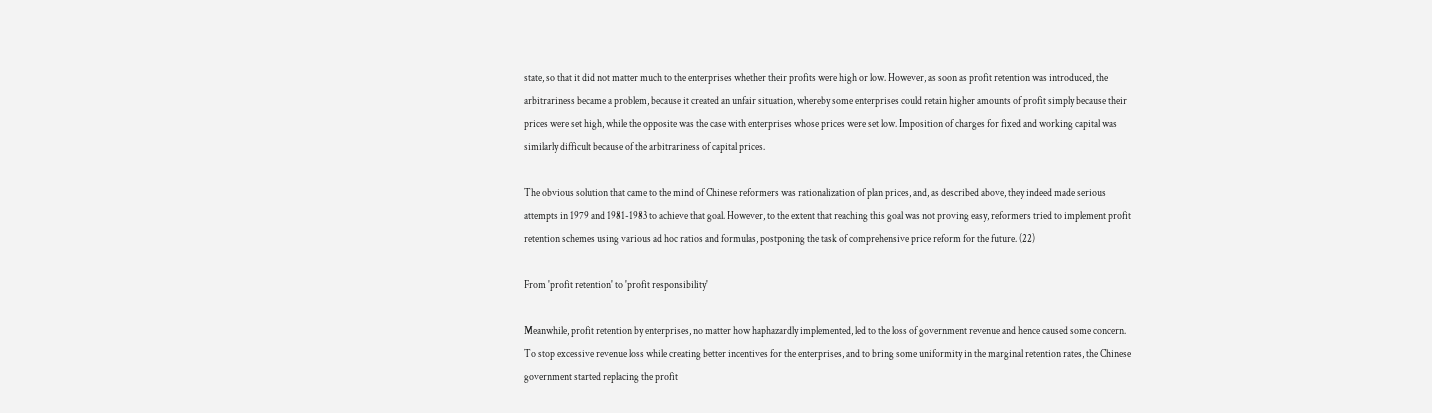state, so that it did not matter much to the enterprises whether their profits were high or low. However, as soon as profit retention was introduced, the arbitrariness became a problem, because it created an unfair situation, whereby some enterprises could retain higher amounts of profit simply because their prices were set high, while the opposite was the case with enterprises whose prices were set low. Imposition of charges for fixed and working capital was similarly difficult because of the arbitrariness of capital prices.

The obvious solution that came to the mind of Chinese reformers was rationalization of plan prices, and, as described above, they indeed made serious attempts in 1979 and 1981-1983 to achieve that goal. However, to the extent that reaching this goal was not proving easy, reformers tried to implement profit retention schemes using various ad hoc ratios and formulas, postponing the task of comprehensive price reform for the future. (22)

From 'profit retention' to 'profit responsibility'

Meanwhile, profit retention by enterprises, no matter how haphazardly implemented, led to the loss of government revenue and hence caused some concern. To stop excessive revenue loss while creating better incentives for the enterprises, and to bring some uniformity in the marginal retention rates, the Chinese government started replacing the profit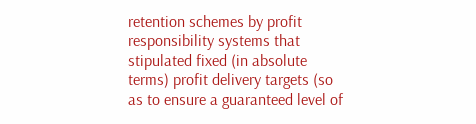retention schemes by profit responsibility systems that stipulated fixed (in absolute terms) profit delivery targets (so as to ensure a guaranteed level of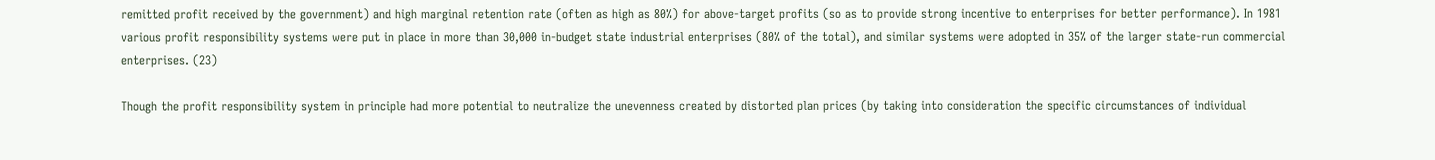remitted profit received by the government) and high marginal retention rate (often as high as 80%) for above-target profits (so as to provide strong incentive to enterprises for better performance). In 1981 various profit responsibility systems were put in place in more than 30,000 in-budget state industrial enterprises (80% of the total), and similar systems were adopted in 35% of the larger state-run commercial enterprises. (23)

Though the profit responsibility system in principle had more potential to neutralize the unevenness created by distorted plan prices (by taking into consideration the specific circumstances of individual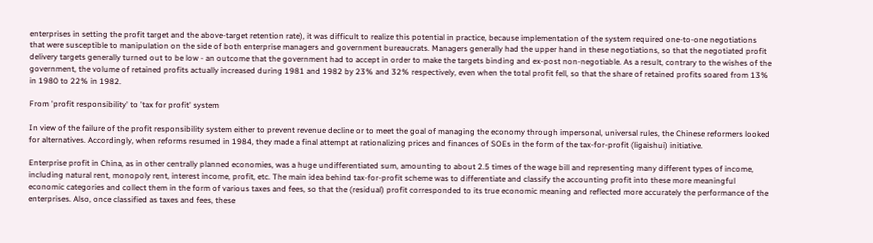enterprises in setting the profit target and the above-target retention rate), it was difficult to realize this potential in practice, because implementation of the system required one-to-one negotiations that were susceptible to manipulation on the side of both enterprise managers and government bureaucrats. Managers generally had the upper hand in these negotiations, so that the negotiated profit delivery targets generally turned out to be low - an outcome that the government had to accept in order to make the targets binding and ex-post non-negotiable. As a result, contrary to the wishes of the government, the volume of retained profits actually increased during 1981 and 1982 by 23% and 32% respectively, even when the total profit fell, so that the share of retained profits soared from 13% in 1980 to 22% in 1982.

From 'profit responsibility' to 'tax for profit' system

In view of the failure of the profit responsibility system either to prevent revenue decline or to meet the goal of managing the economy through impersonal, universal rules, the Chinese reformers looked for alternatives. Accordingly, when reforms resumed in 1984, they made a final attempt at rationalizing prices and finances of SOEs in the form of the tax-for-profit (ligaishui) initiative.

Enterprise profit in China, as in other centrally planned economies, was a huge undifferentiated sum, amounting to about 2.5 times of the wage bill and representing many different types of income, including natural rent, monopoly rent, interest income, profit, etc. The main idea behind tax-for-profit scheme was to differentiate and classify the accounting profit into these more meaningful economic categories and collect them in the form of various taxes and fees, so that the (residual) profit corresponded to its true economic meaning and reflected more accurately the performance of the enterprises. Also, once classified as taxes and fees, these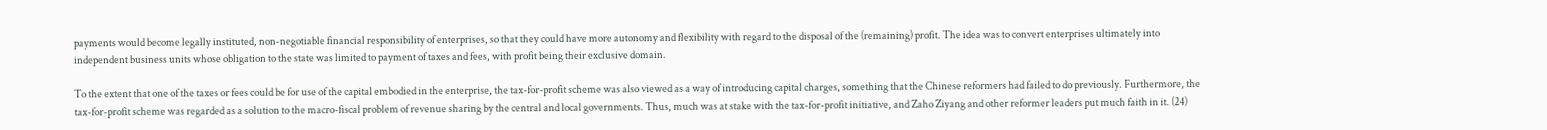payments would become legally instituted, non-negotiable financial responsibility of enterprises, so that they could have more autonomy and flexibility with regard to the disposal of the (remaining) profit. The idea was to convert enterprises ultimately into independent business units whose obligation to the state was limited to payment of taxes and fees, with profit being their exclusive domain.

To the extent that one of the taxes or fees could be for use of the capital embodied in the enterprise, the tax-for-profit scheme was also viewed as a way of introducing capital charges, something that the Chinese reformers had failed to do previously. Furthermore, the tax-for-profit scheme was regarded as a solution to the macro-fiscal problem of revenue sharing by the central and local governments. Thus, much was at stake with the tax-for-profit initiative, and Zaho Ziyang and other reformer leaders put much faith in it. (24)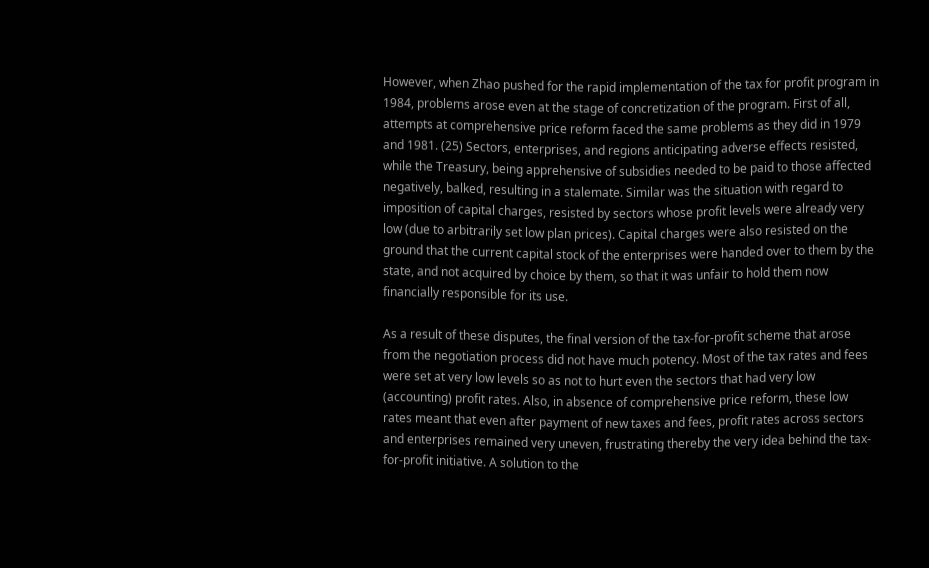However, when Zhao pushed for the rapid implementation of the tax for profit program in 1984, problems arose even at the stage of concretization of the program. First of all, attempts at comprehensive price reform faced the same problems as they did in 1979 and 1981. (25) Sectors, enterprises, and regions anticipating adverse effects resisted, while the Treasury, being apprehensive of subsidies needed to be paid to those affected negatively, balked, resulting in a stalemate. Similar was the situation with regard to imposition of capital charges, resisted by sectors whose profit levels were already very low (due to arbitrarily set low plan prices). Capital charges were also resisted on the ground that the current capital stock of the enterprises were handed over to them by the state, and not acquired by choice by them, so that it was unfair to hold them now financially responsible for its use.

As a result of these disputes, the final version of the tax-for-profit scheme that arose from the negotiation process did not have much potency. Most of the tax rates and fees were set at very low levels so as not to hurt even the sectors that had very low (accounting) profit rates. Also, in absence of comprehensive price reform, these low rates meant that even after payment of new taxes and fees, profit rates across sectors and enterprises remained very uneven, frustrating thereby the very idea behind the tax-for-profit initiative. A solution to the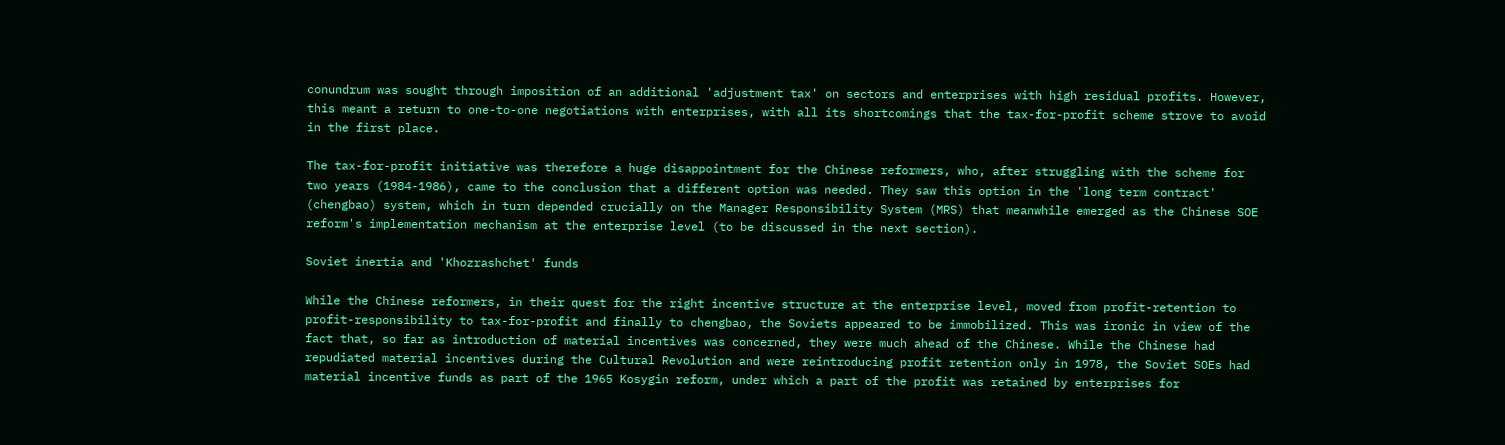conundrum was sought through imposition of an additional 'adjustment tax' on sectors and enterprises with high residual profits. However, this meant a return to one-to-one negotiations with enterprises, with all its shortcomings that the tax-for-profit scheme strove to avoid in the first place.

The tax-for-profit initiative was therefore a huge disappointment for the Chinese reformers, who, after struggling with the scheme for two years (1984-1986), came to the conclusion that a different option was needed. They saw this option in the 'long term contract' (chengbao) system, which in turn depended crucially on the Manager Responsibility System (MRS) that meanwhile emerged as the Chinese SOE reform's implementation mechanism at the enterprise level (to be discussed in the next section).

Soviet inertia and 'Khozrashchet' funds

While the Chinese reformers, in their quest for the right incentive structure at the enterprise level, moved from profit-retention to profit-responsibility to tax-for-profit and finally to chengbao, the Soviets appeared to be immobilized. This was ironic in view of the fact that, so far as introduction of material incentives was concerned, they were much ahead of the Chinese. While the Chinese had repudiated material incentives during the Cultural Revolution and were reintroducing profit retention only in 1978, the Soviet SOEs had material incentive funds as part of the 1965 Kosygin reform, under which a part of the profit was retained by enterprises for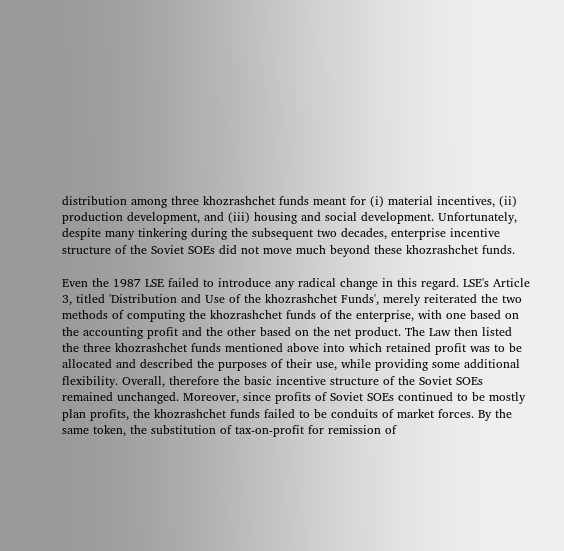distribution among three khozrashchet funds meant for (i) material incentives, (ii) production development, and (iii) housing and social development. Unfortunately, despite many tinkering during the subsequent two decades, enterprise incentive structure of the Soviet SOEs did not move much beyond these khozrashchet funds.

Even the 1987 LSE failed to introduce any radical change in this regard. LSE's Article 3, titled 'Distribution and Use of the khozrashchet Funds', merely reiterated the two methods of computing the khozrashchet funds of the enterprise, with one based on the accounting profit and the other based on the net product. The Law then listed the three khozrashchet funds mentioned above into which retained profit was to be allocated and described the purposes of their use, while providing some additional flexibility. Overall, therefore the basic incentive structure of the Soviet SOEs remained unchanged. Moreover, since profits of Soviet SOEs continued to be mostly plan profits, the khozrashchet funds failed to be conduits of market forces. By the same token, the substitution of tax-on-profit for remission of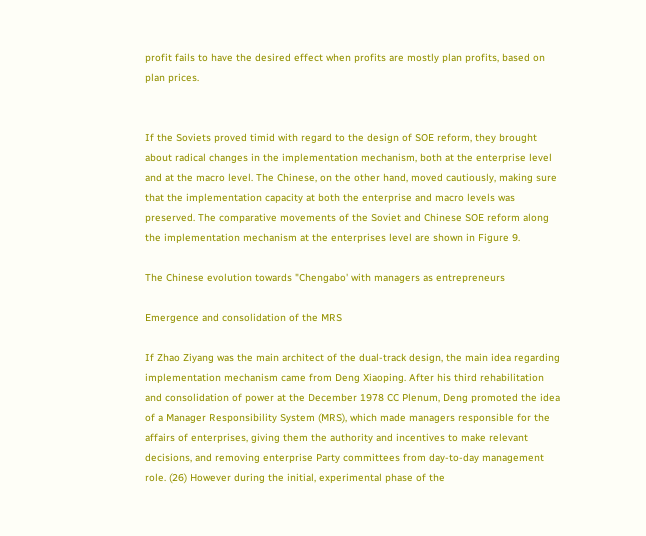profit fails to have the desired effect when profits are mostly plan profits, based on plan prices.


If the Soviets proved timid with regard to the design of SOE reform, they brought about radical changes in the implementation mechanism, both at the enterprise level and at the macro level. The Chinese, on the other hand, moved cautiously, making sure that the implementation capacity at both the enterprise and macro levels was preserved. The comparative movements of the Soviet and Chinese SOE reform along the implementation mechanism at the enterprises level are shown in Figure 9.

The Chinese evolution towards "Chengabo' with managers as entrepreneurs

Emergence and consolidation of the MRS

If Zhao Ziyang was the main architect of the dual-track design, the main idea regarding implementation mechanism came from Deng Xiaoping. After his third rehabilitation and consolidation of power at the December 1978 CC Plenum, Deng promoted the idea of a Manager Responsibility System (MRS), which made managers responsible for the affairs of enterprises, giving them the authority and incentives to make relevant decisions, and removing enterprise Party committees from day-to-day management role. (26) However during the initial, experimental phase of the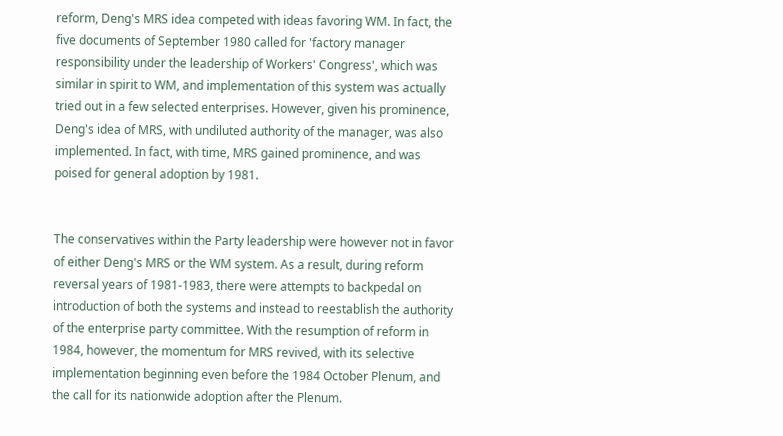reform, Deng's MRS idea competed with ideas favoring WM. In fact, the five documents of September 1980 called for 'factory manager responsibility under the leadership of Workers' Congress', which was similar in spirit to WM, and implementation of this system was actually tried out in a few selected enterprises. However, given his prominence, Deng's idea of MRS, with undiluted authority of the manager, was also implemented. In fact, with time, MRS gained prominence, and was poised for general adoption by 1981.


The conservatives within the Party leadership were however not in favor of either Deng's MRS or the WM system. As a result, during reform reversal years of 1981-1983, there were attempts to backpedal on introduction of both the systems and instead to reestablish the authority of the enterprise party committee. With the resumption of reform in 1984, however, the momentum for MRS revived, with its selective implementation beginning even before the 1984 October Plenum, and the call for its nationwide adoption after the Plenum.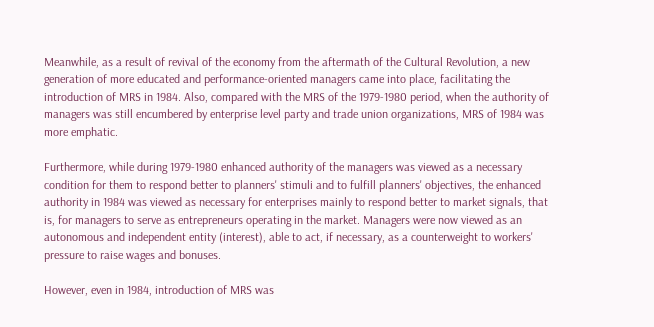Meanwhile, as a result of revival of the economy from the aftermath of the Cultural Revolution, a new generation of more educated and performance-oriented managers came into place, facilitating the introduction of MRS in 1984. Also, compared with the MRS of the 1979-1980 period, when the authority of managers was still encumbered by enterprise level party and trade union organizations, MRS of 1984 was more emphatic.

Furthermore, while during 1979-1980 enhanced authority of the managers was viewed as a necessary condition for them to respond better to planners' stimuli and to fulfill planners' objectives, the enhanced authority in 1984 was viewed as necessary for enterprises mainly to respond better to market signals, that is, for managers to serve as entrepreneurs operating in the market. Managers were now viewed as an autonomous and independent entity (interest), able to act, if necessary, as a counterweight to workers' pressure to raise wages and bonuses.

However, even in 1984, introduction of MRS was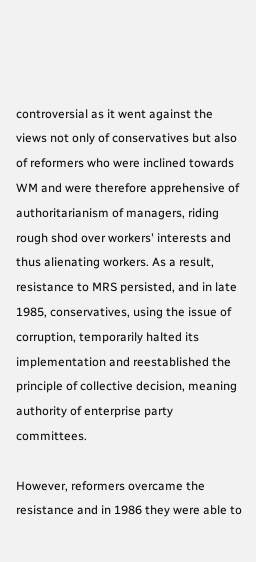controversial as it went against the views not only of conservatives but also of reformers who were inclined towards WM and were therefore apprehensive of authoritarianism of managers, riding rough shod over workers' interests and thus alienating workers. As a result, resistance to MRS persisted, and in late 1985, conservatives, using the issue of corruption, temporarily halted its implementation and reestablished the principle of collective decision, meaning authority of enterprise party committees.

However, reformers overcame the resistance and in 1986 they were able to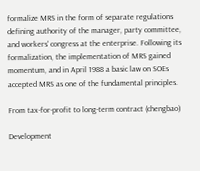formalize MRS in the form of separate regulations defining authority of the manager, party committee, and workers' congress at the enterprise. Following its formalization, the implementation of MRS gained momentum, and in April 1988 a basic law on SOEs accepted MRS as one of the fundamental principles.

From tax-for-profit to long-term contract (chengbao)

Development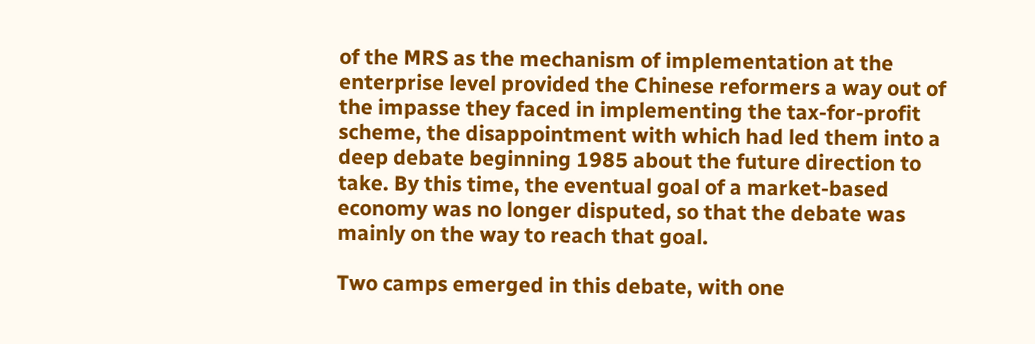of the MRS as the mechanism of implementation at the enterprise level provided the Chinese reformers a way out of the impasse they faced in implementing the tax-for-profit scheme, the disappointment with which had led them into a deep debate beginning 1985 about the future direction to take. By this time, the eventual goal of a market-based economy was no longer disputed, so that the debate was mainly on the way to reach that goal.

Two camps emerged in this debate, with one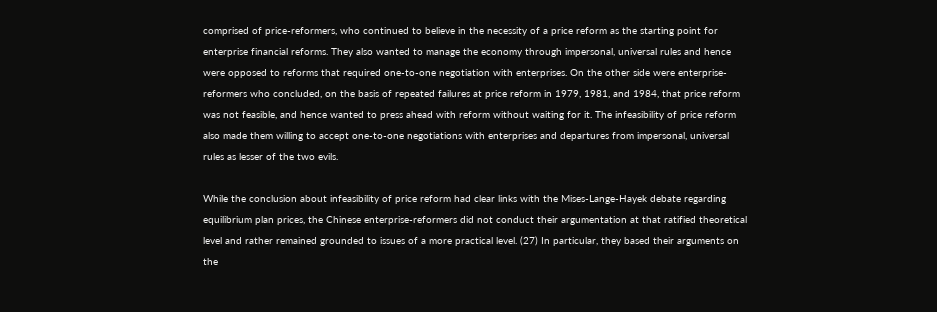comprised of price-reformers, who continued to believe in the necessity of a price reform as the starting point for enterprise financial reforms. They also wanted to manage the economy through impersonal, universal rules and hence were opposed to reforms that required one-to-one negotiation with enterprises. On the other side were enterprise-reformers who concluded, on the basis of repeated failures at price reform in 1979, 1981, and 1984, that price reform was not feasible, and hence wanted to press ahead with reform without waiting for it. The infeasibility of price reform also made them willing to accept one-to-one negotiations with enterprises and departures from impersonal, universal rules as lesser of the two evils.

While the conclusion about infeasibility of price reform had clear links with the Mises-Lange-Hayek debate regarding equilibrium plan prices, the Chinese enterprise-reformers did not conduct their argumentation at that ratified theoretical level and rather remained grounded to issues of a more practical level. (27) In particular, they based their arguments on the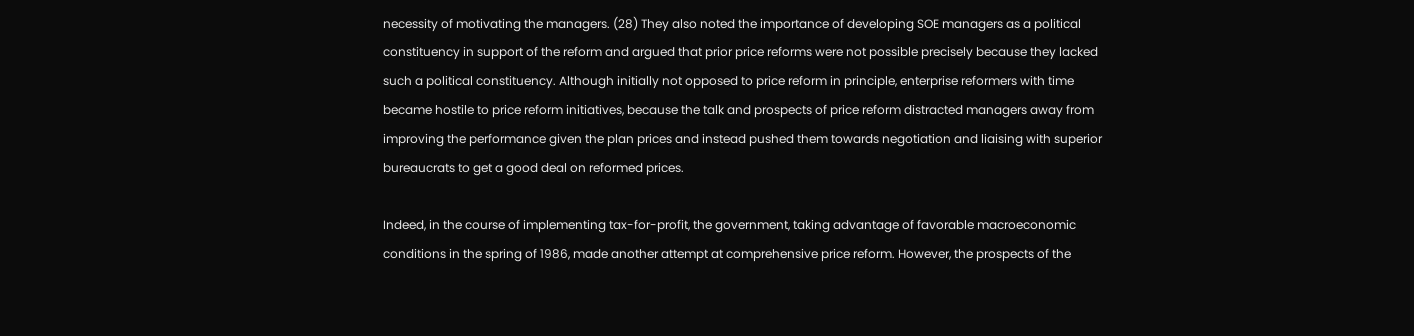necessity of motivating the managers. (28) They also noted the importance of developing SOE managers as a political constituency in support of the reform and argued that prior price reforms were not possible precisely because they lacked such a political constituency. Although initially not opposed to price reform in principle, enterprise reformers with time became hostile to price reform initiatives, because the talk and prospects of price reform distracted managers away from improving the performance given the plan prices and instead pushed them towards negotiation and liaising with superior bureaucrats to get a good deal on reformed prices.

Indeed, in the course of implementing tax-for-profit, the government, taking advantage of favorable macroeconomic conditions in the spring of 1986, made another attempt at comprehensive price reform. However, the prospects of the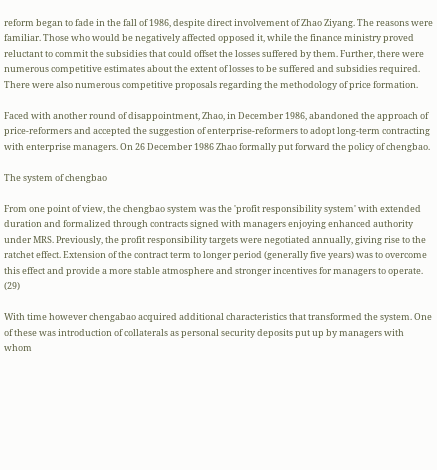reform began to fade in the fall of 1986, despite direct involvement of Zhao Ziyang. The reasons were familiar. Those who would be negatively affected opposed it, while the finance ministry proved reluctant to commit the subsidies that could offset the losses suffered by them. Further, there were numerous competitive estimates about the extent of losses to be suffered and subsidies required. There were also numerous competitive proposals regarding the methodology of price formation.

Faced with another round of disappointment, Zhao, in December 1986, abandoned the approach of price-reformers and accepted the suggestion of enterprise-reformers to adopt long-term contracting with enterprise managers. On 26 December 1986 Zhao formally put forward the policy of chengbao.

The system of chengbao

From one point of view, the chengbao system was the 'profit responsibility system' with extended duration and formalized through contracts signed with managers enjoying enhanced authority under MRS. Previously, the profit responsibility targets were negotiated annually, giving rise to the ratchet effect. Extension of the contract term to longer period (generally five years) was to overcome this effect and provide a more stable atmosphere and stronger incentives for managers to operate. (29)

With time however chengabao acquired additional characteristics that transformed the system. One of these was introduction of collaterals as personal security deposits put up by managers with whom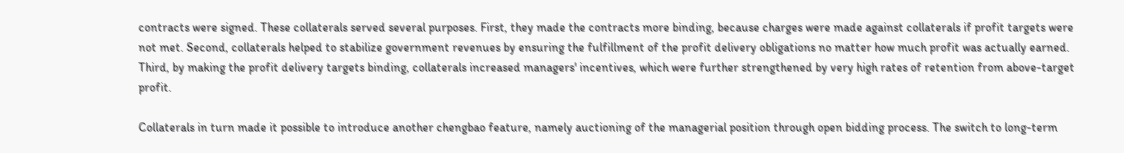contracts were signed. These collaterals served several purposes. First, they made the contracts more binding, because charges were made against collaterals if profit targets were not met. Second, collaterals helped to stabilize government revenues by ensuring the fulfillment of the profit delivery obligations no matter how much profit was actually earned. Third, by making the profit delivery targets binding, collaterals increased managers' incentives, which were further strengthened by very high rates of retention from above-target profit.

Collaterals in turn made it possible to introduce another chengbao feature, namely auctioning of the managerial position through open bidding process. The switch to long-term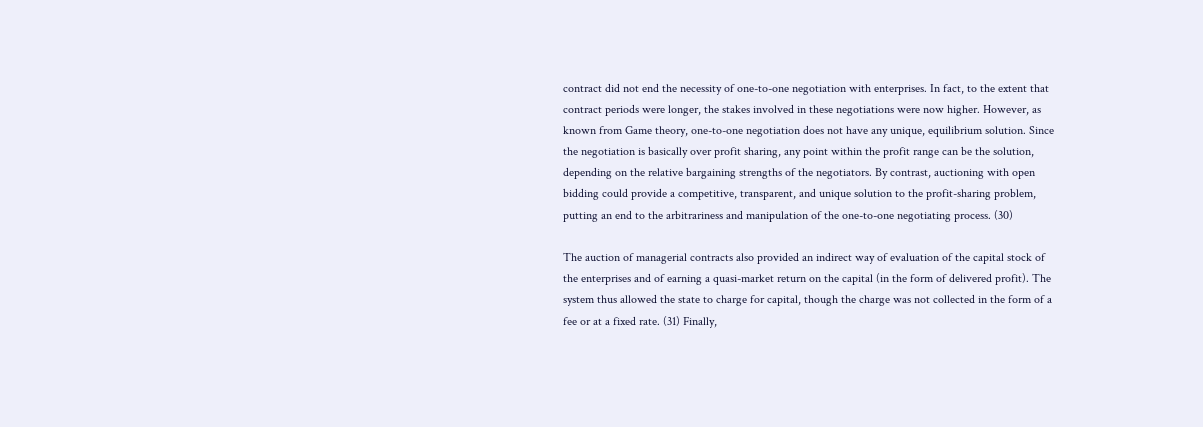contract did not end the necessity of one-to-one negotiation with enterprises. In fact, to the extent that contract periods were longer, the stakes involved in these negotiations were now higher. However, as known from Game theory, one-to-one negotiation does not have any unique, equilibrium solution. Since the negotiation is basically over profit sharing, any point within the profit range can be the solution, depending on the relative bargaining strengths of the negotiators. By contrast, auctioning with open bidding could provide a competitive, transparent, and unique solution to the profit-sharing problem, putting an end to the arbitrariness and manipulation of the one-to-one negotiating process. (30)

The auction of managerial contracts also provided an indirect way of evaluation of the capital stock of the enterprises and of earning a quasi-market return on the capital (in the form of delivered profit). The system thus allowed the state to charge for capital, though the charge was not collected in the form of a fee or at a fixed rate. (31) Finally,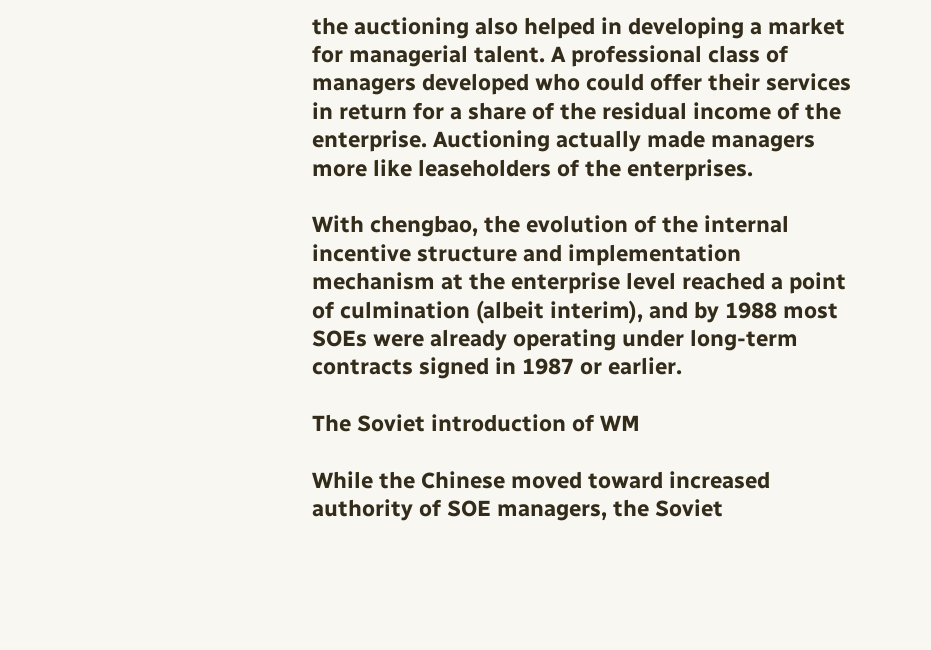the auctioning also helped in developing a market for managerial talent. A professional class of managers developed who could offer their services in return for a share of the residual income of the enterprise. Auctioning actually made managers more like leaseholders of the enterprises.

With chengbao, the evolution of the internal incentive structure and implementation mechanism at the enterprise level reached a point of culmination (albeit interim), and by 1988 most SOEs were already operating under long-term contracts signed in 1987 or earlier.

The Soviet introduction of WM

While the Chinese moved toward increased authority of SOE managers, the Soviet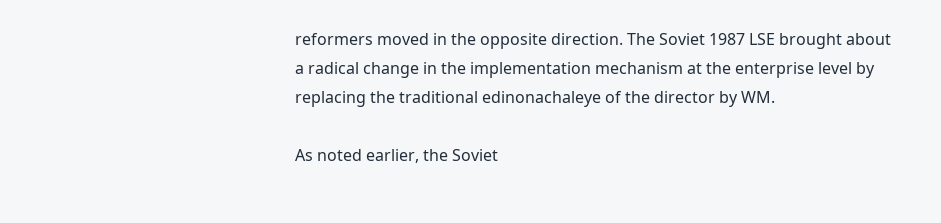reformers moved in the opposite direction. The Soviet 1987 LSE brought about a radical change in the implementation mechanism at the enterprise level by replacing the traditional edinonachaleye of the director by WM.

As noted earlier, the Soviet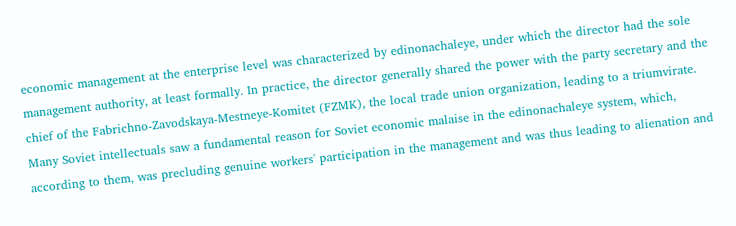economic management at the enterprise level was characterized by edinonachaleye, under which the director had the sole management authority, at least formally. In practice, the director generally shared the power with the party secretary and the chief of the Fabrichno-Zavodskaya-Mestneye-Komitet (FZMK), the local trade union organization, leading to a triumvirate. Many Soviet intellectuals saw a fundamental reason for Soviet economic malaise in the edinonachaleye system, which, according to them, was precluding genuine workers' participation in the management and was thus leading to alienation and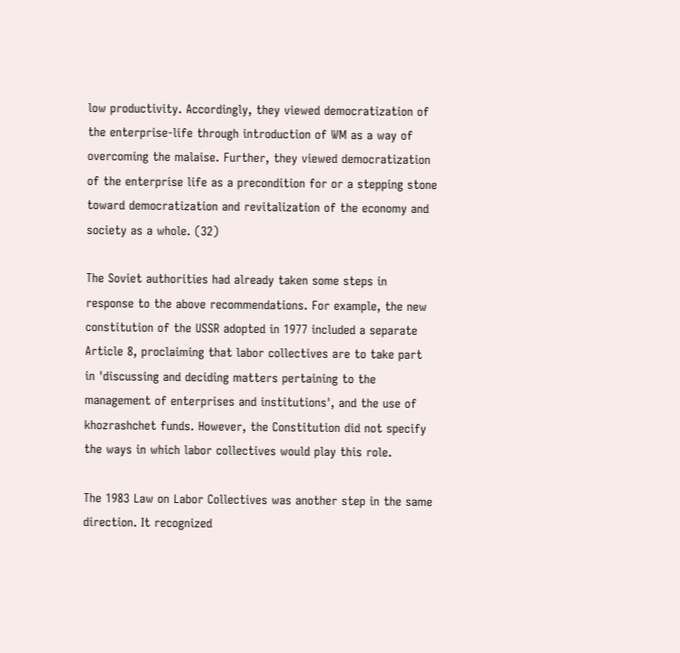low productivity. Accordingly, they viewed democratization of the enterprise-life through introduction of WM as a way of overcoming the malaise. Further, they viewed democratization of the enterprise life as a precondition for or a stepping stone toward democratization and revitalization of the economy and society as a whole. (32)

The Soviet authorities had already taken some steps in response to the above recommendations. For example, the new constitution of the USSR adopted in 1977 included a separate Article 8, proclaiming that labor collectives are to take part in 'discussing and deciding matters pertaining to the management of enterprises and institutions', and the use of khozrashchet funds. However, the Constitution did not specify the ways in which labor collectives would play this role.

The 1983 Law on Labor Collectives was another step in the same direction. It recognized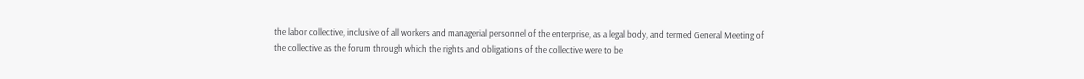the labor collective, inclusive of all workers and managerial personnel of the enterprise, as a legal body, and termed General Meeting of the collective as the forum through which the rights and obligations of the collective were to be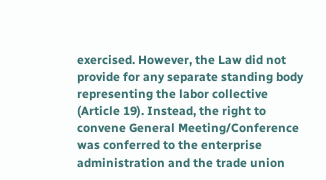exercised. However, the Law did not provide for any separate standing body representing the labor collective (Article 19). Instead, the right to convene General Meeting/Conference was conferred to the enterprise administration and the trade union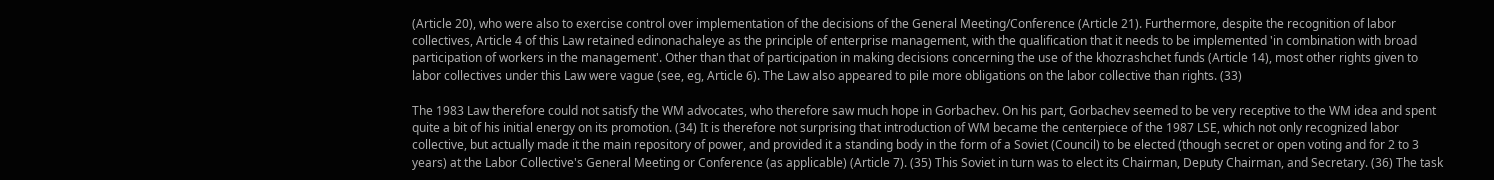(Article 20), who were also to exercise control over implementation of the decisions of the General Meeting/Conference (Article 21). Furthermore, despite the recognition of labor collectives, Article 4 of this Law retained edinonachaleye as the principle of enterprise management, with the qualification that it needs to be implemented 'in combination with broad participation of workers in the management'. Other than that of participation in making decisions concerning the use of the khozrashchet funds (Article 14), most other rights given to labor collectives under this Law were vague (see, eg, Article 6). The Law also appeared to pile more obligations on the labor collective than rights. (33)

The 1983 Law therefore could not satisfy the WM advocates, who therefore saw much hope in Gorbachev. On his part, Gorbachev seemed to be very receptive to the WM idea and spent quite a bit of his initial energy on its promotion. (34) It is therefore not surprising that introduction of WM became the centerpiece of the 1987 LSE, which not only recognized labor collective, but actually made it the main repository of power, and provided it a standing body in the form of a Soviet (Council) to be elected (though secret or open voting and for 2 to 3 years) at the Labor Collective's General Meeting or Conference (as applicable) (Article 7). (35) This Soviet in turn was to elect its Chairman, Deputy Chairman, and Secretary. (36) The task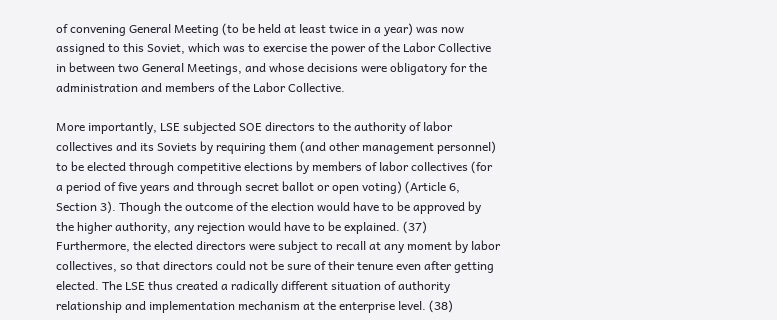of convening General Meeting (to be held at least twice in a year) was now assigned to this Soviet, which was to exercise the power of the Labor Collective in between two General Meetings, and whose decisions were obligatory for the administration and members of the Labor Collective.

More importantly, LSE subjected SOE directors to the authority of labor collectives and its Soviets by requiring them (and other management personnel) to be elected through competitive elections by members of labor collectives (for a period of five years and through secret ballot or open voting) (Article 6, Section 3). Though the outcome of the election would have to be approved by the higher authority, any rejection would have to be explained. (37) Furthermore, the elected directors were subject to recall at any moment by labor collectives, so that directors could not be sure of their tenure even after getting elected. The LSE thus created a radically different situation of authority relationship and implementation mechanism at the enterprise level. (38)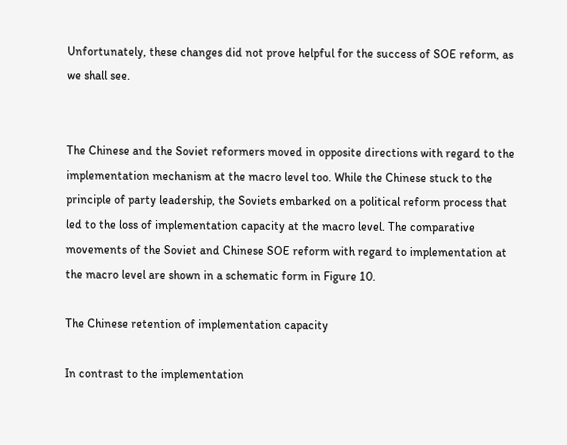Unfortunately, these changes did not prove helpful for the success of SOE reform, as we shall see.


The Chinese and the Soviet reformers moved in opposite directions with regard to the implementation mechanism at the macro level too. While the Chinese stuck to the principle of party leadership, the Soviets embarked on a political reform process that led to the loss of implementation capacity at the macro level. The comparative movements of the Soviet and Chinese SOE reform with regard to implementation at the macro level are shown in a schematic form in Figure 10.

The Chinese retention of implementation capacity

In contrast to the implementation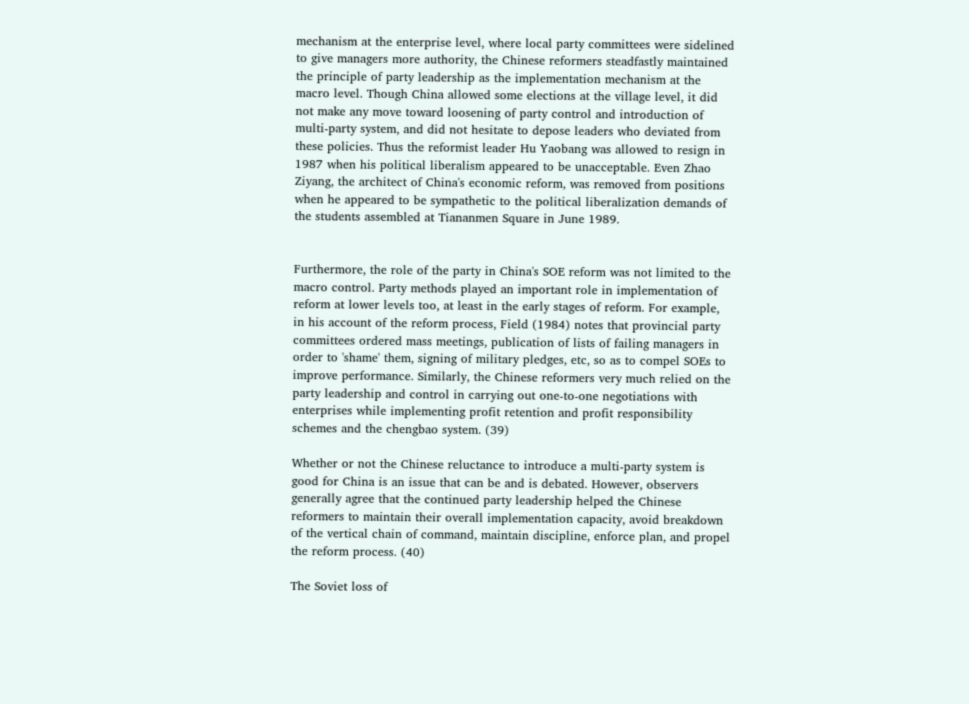mechanism at the enterprise level, where local party committees were sidelined to give managers more authority, the Chinese reformers steadfastly maintained the principle of party leadership as the implementation mechanism at the macro level. Though China allowed some elections at the village level, it did not make any move toward loosening of party control and introduction of multi-party system, and did not hesitate to depose leaders who deviated from these policies. Thus the reformist leader Hu Yaobang was allowed to resign in 1987 when his political liberalism appeared to be unacceptable. Even Zhao Ziyang, the architect of China's economic reform, was removed from positions when he appeared to be sympathetic to the political liberalization demands of the students assembled at Tiananmen Square in June 1989.


Furthermore, the role of the party in China's SOE reform was not limited to the macro control. Party methods played an important role in implementation of reform at lower levels too, at least in the early stages of reform. For example, in his account of the reform process, Field (1984) notes that provincial party committees ordered mass meetings, publication of lists of failing managers in order to 'shame' them, signing of military pledges, etc, so as to compel SOEs to improve performance. Similarly, the Chinese reformers very much relied on the party leadership and control in carrying out one-to-one negotiations with enterprises while implementing profit retention and profit responsibility schemes and the chengbao system. (39)

Whether or not the Chinese reluctance to introduce a multi-party system is good for China is an issue that can be and is debated. However, observers generally agree that the continued party leadership helped the Chinese reformers to maintain their overall implementation capacity, avoid breakdown of the vertical chain of command, maintain discipline, enforce plan, and propel the reform process. (40)

The Soviet loss of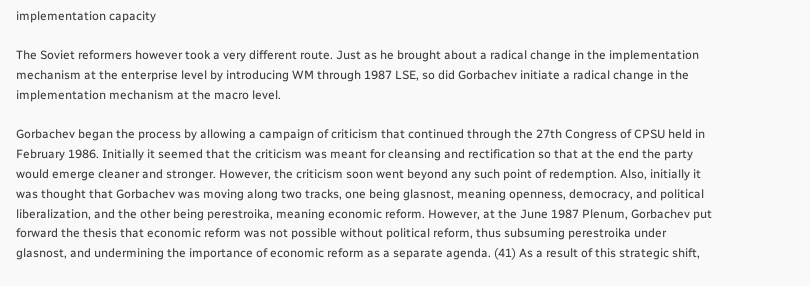implementation capacity

The Soviet reformers however took a very different route. Just as he brought about a radical change in the implementation mechanism at the enterprise level by introducing WM through 1987 LSE, so did Gorbachev initiate a radical change in the implementation mechanism at the macro level.

Gorbachev began the process by allowing a campaign of criticism that continued through the 27th Congress of CPSU held in February 1986. Initially it seemed that the criticism was meant for cleansing and rectification so that at the end the party would emerge cleaner and stronger. However, the criticism soon went beyond any such point of redemption. Also, initially it was thought that Gorbachev was moving along two tracks, one being glasnost, meaning openness, democracy, and political liberalization, and the other being perestroika, meaning economic reform. However, at the June 1987 Plenum, Gorbachev put forward the thesis that economic reform was not possible without political reform, thus subsuming perestroika under glasnost, and undermining the importance of economic reform as a separate agenda. (41) As a result of this strategic shift,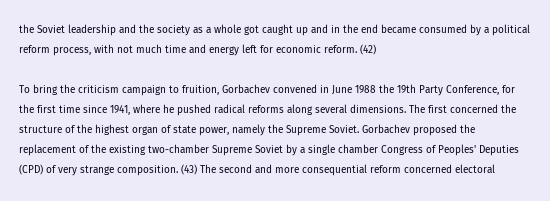the Soviet leadership and the society as a whole got caught up and in the end became consumed by a political reform process, with not much time and energy left for economic reform. (42)

To bring the criticism campaign to fruition, Gorbachev convened in June 1988 the 19th Party Conference, for the first time since 1941, where he pushed radical reforms along several dimensions. The first concerned the structure of the highest organ of state power, namely the Supreme Soviet. Gorbachev proposed the replacement of the existing two-chamber Supreme Soviet by a single chamber Congress of Peoples' Deputies (CPD) of very strange composition. (43) The second and more consequential reform concerned electoral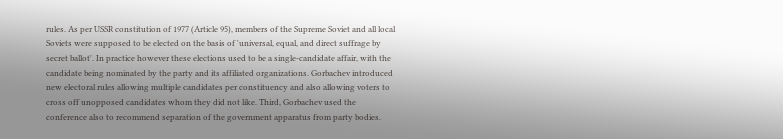rules. As per USSR constitution of 1977 (Article 95), members of the Supreme Soviet and all local Soviets were supposed to be elected on the basis of 'universal, equal, and direct suffrage by secret ballot'. In practice however these elections used to be a single-candidate affair, with the candidate being nominated by the party and its affiliated organizations. Gorbachev introduced new electoral rules allowing multiple candidates per constituency and also allowing voters to cross off unopposed candidates whom they did not like. Third, Gorbachev used the conference also to recommend separation of the government apparatus from party bodies.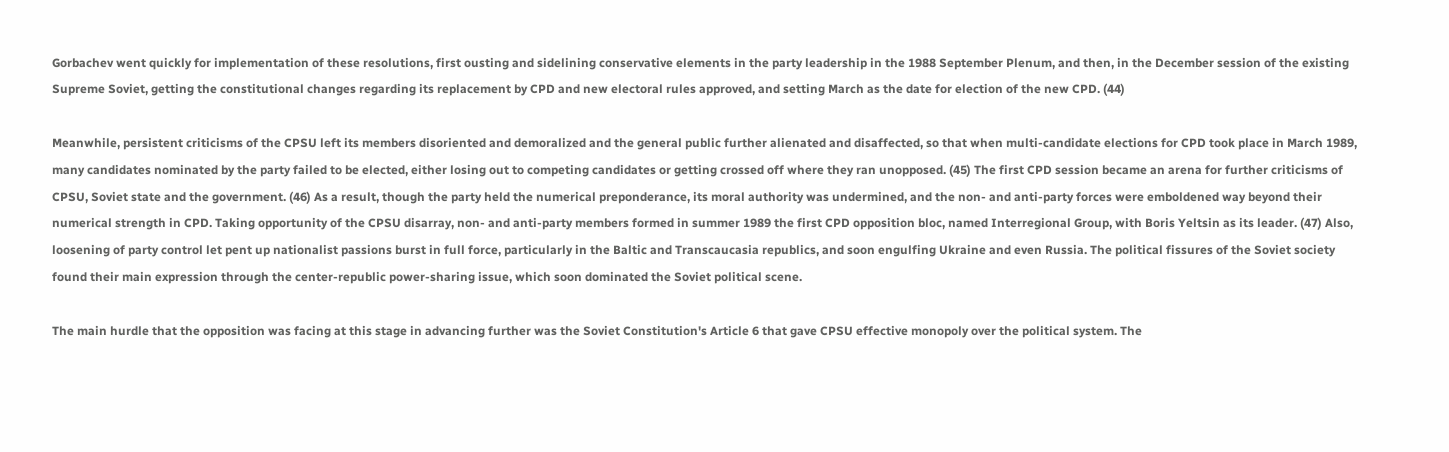Gorbachev went quickly for implementation of these resolutions, first ousting and sidelining conservative elements in the party leadership in the 1988 September Plenum, and then, in the December session of the existing Supreme Soviet, getting the constitutional changes regarding its replacement by CPD and new electoral rules approved, and setting March as the date for election of the new CPD. (44)

Meanwhile, persistent criticisms of the CPSU left its members disoriented and demoralized and the general public further alienated and disaffected, so that when multi-candidate elections for CPD took place in March 1989, many candidates nominated by the party failed to be elected, either losing out to competing candidates or getting crossed off where they ran unopposed. (45) The first CPD session became an arena for further criticisms of CPSU, Soviet state and the government. (46) As a result, though the party held the numerical preponderance, its moral authority was undermined, and the non- and anti-party forces were emboldened way beyond their numerical strength in CPD. Taking opportunity of the CPSU disarray, non- and anti-party members formed in summer 1989 the first CPD opposition bloc, named Interregional Group, with Boris Yeltsin as its leader. (47) Also, loosening of party control let pent up nationalist passions burst in full force, particularly in the Baltic and Transcaucasia republics, and soon engulfing Ukraine and even Russia. The political fissures of the Soviet society found their main expression through the center-republic power-sharing issue, which soon dominated the Soviet political scene.

The main hurdle that the opposition was facing at this stage in advancing further was the Soviet Constitution's Article 6 that gave CPSU effective monopoly over the political system. The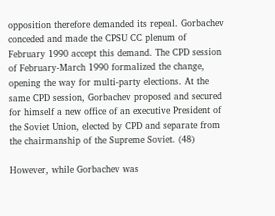opposition therefore demanded its repeal. Gorbachev conceded and made the CPSU CC plenum of February 1990 accept this demand. The CPD session of February-March 1990 formalized the change, opening the way for multi-party elections. At the same CPD session, Gorbachev proposed and secured for himself a new office of an executive President of the Soviet Union, elected by CPD and separate from the chairmanship of the Supreme Soviet. (48)

However, while Gorbachev was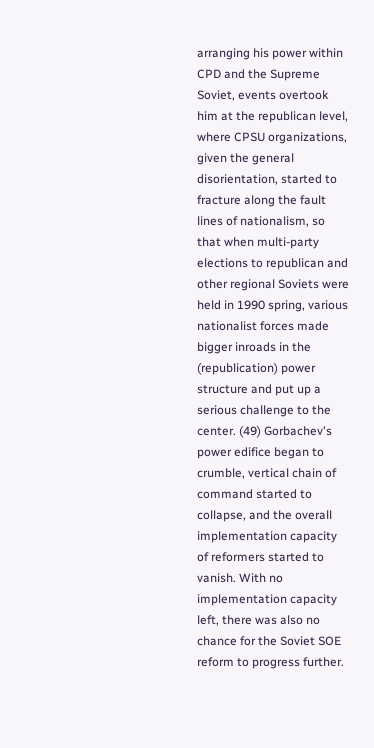arranging his power within CPD and the Supreme Soviet, events overtook him at the republican level, where CPSU organizations, given the general disorientation, started to fracture along the fault lines of nationalism, so that when multi-party elections to republican and other regional Soviets were held in 1990 spring, various nationalist forces made bigger inroads in the (republication) power structure and put up a serious challenge to the center. (49) Gorbachev's power edifice began to crumble, vertical chain of command started to collapse, and the overall implementation capacity of reformers started to vanish. With no implementation capacity left, there was also no chance for the Soviet SOE reform to progress further.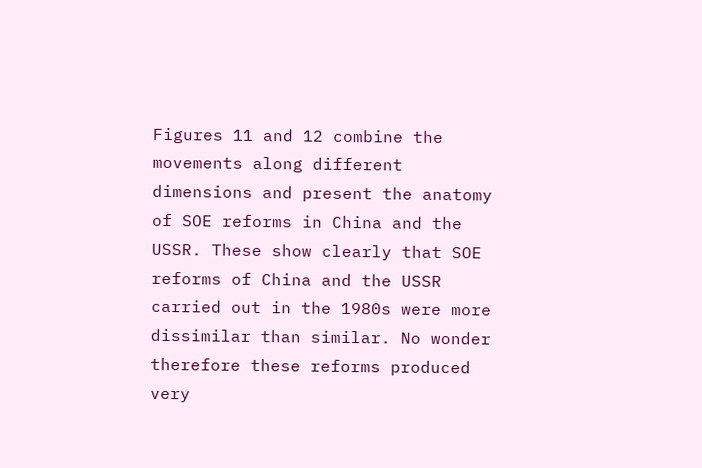Figures 11 and 12 combine the movements along different dimensions and present the anatomy of SOE reforms in China and the USSR. These show clearly that SOE reforms of China and the USSR carried out in the 1980s were more dissimilar than similar. No wonder therefore these reforms produced very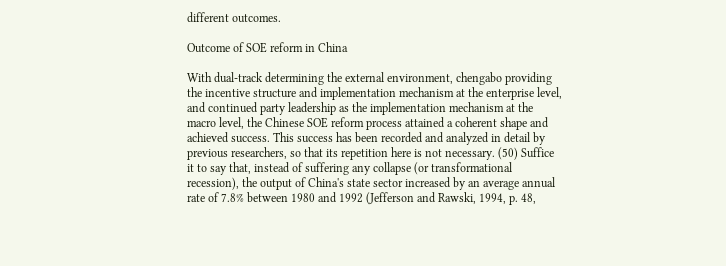different outcomes.

Outcome of SOE reform in China

With dual-track determining the external environment, chengabo providing the incentive structure and implementation mechanism at the enterprise level, and continued party leadership as the implementation mechanism at the macro level, the Chinese SOE reform process attained a coherent shape and achieved success. This success has been recorded and analyzed in detail by previous researchers, so that its repetition here is not necessary. (50) Suffice it to say that, instead of suffering any collapse (or transformational recession), the output of China's state sector increased by an average annual rate of 7.8% between 1980 and 1992 (Jefferson and Rawski, 1994, p. 48,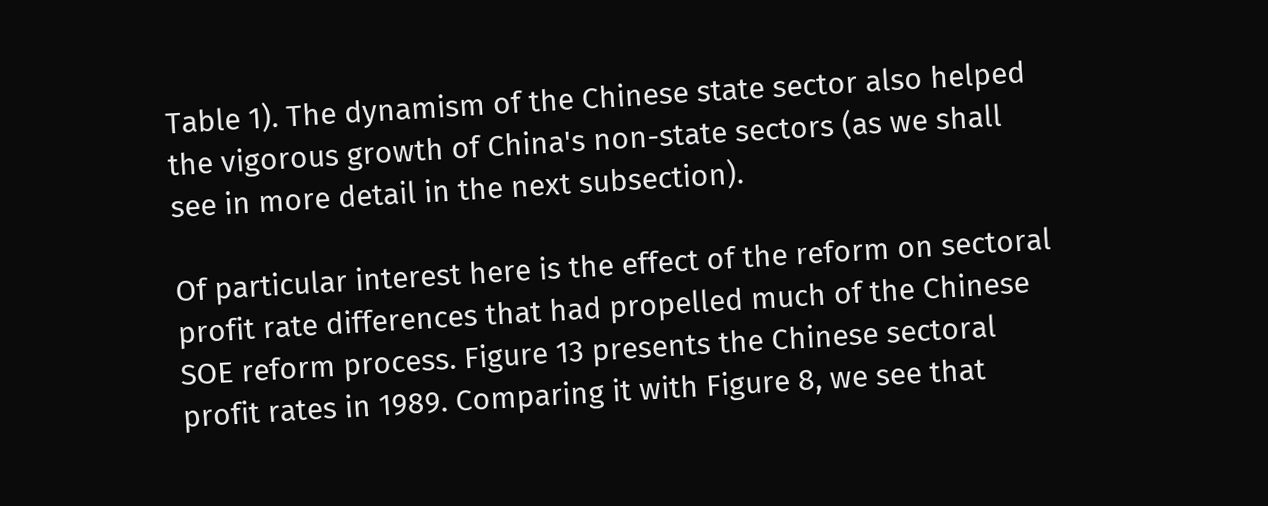Table 1). The dynamism of the Chinese state sector also helped the vigorous growth of China's non-state sectors (as we shall see in more detail in the next subsection).

Of particular interest here is the effect of the reform on sectoral profit rate differences that had propelled much of the Chinese SOE reform process. Figure 13 presents the Chinese sectoral profit rates in 1989. Comparing it with Figure 8, we see that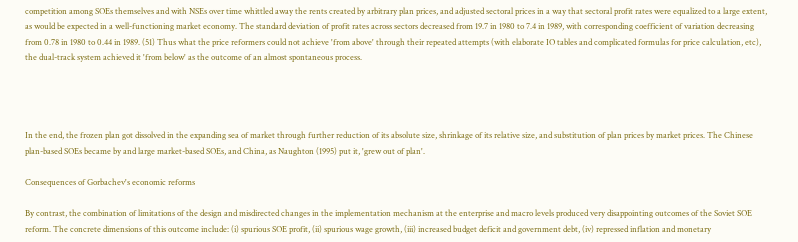competition among SOEs themselves and with NSEs over time whittled away the rents created by arbitrary plan prices, and adjusted sectoral prices in a way that sectoral profit rates were equalized to a large extent, as would be expected in a well-functioning market economy. The standard deviation of profit rates across sectors decreased from 19.7 in 1980 to 7.4 in 1989, with corresponding coefficient of variation decreasing from 0.78 in 1980 to 0.44 in 1989. (51) Thus what the price reformers could not achieve 'from above' through their repeated attempts (with elaborate IO tables and complicated formulas for price calculation, etc), the dual-track system achieved it 'from below' as the outcome of an almost spontaneous process.




In the end, the frozen plan got dissolved in the expanding sea of market through further reduction of its absolute size, shrinkage of its relative size, and substitution of plan prices by market prices. The Chinese plan-based SOEs became by and large market-based SOEs, and China, as Naughton (1995) put it, 'grew out of plan'.

Consequences of Gorbachev's economic reforms

By contrast, the combination of limitations of the design and misdirected changes in the implementation mechanism at the enterprise and macro levels produced very disappointing outcomes of the Soviet SOE reform. The concrete dimensions of this outcome include: (i) spurious SOE profit, (ii) spurious wage growth, (iii) increased budget deficit and government debt, (iv) repressed inflation and monetary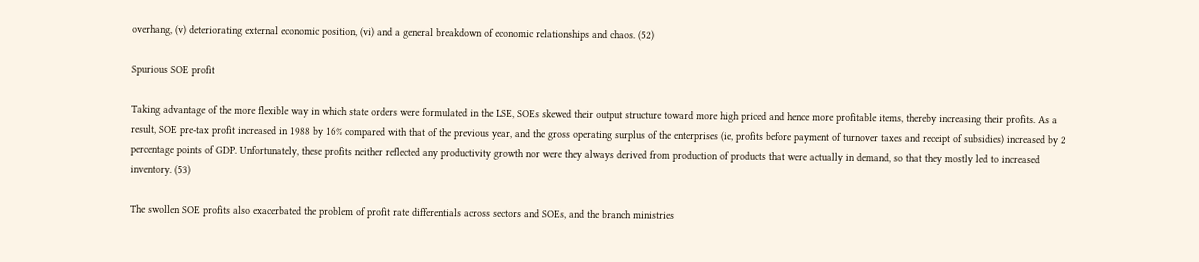overhang, (v) deteriorating external economic position, (vi) and a general breakdown of economic relationships and chaos. (52)

Spurious SOE profit

Taking advantage of the more flexible way in which state orders were formulated in the LSE, SOEs skewed their output structure toward more high priced and hence more profitable items, thereby increasing their profits. As a result, SOE pre-tax profit increased in 1988 by 16% compared with that of the previous year, and the gross operating surplus of the enterprises (ie, profits before payment of turnover taxes and receipt of subsidies) increased by 2 percentage points of GDP. Unfortunately, these profits neither reflected any productivity growth nor were they always derived from production of products that were actually in demand, so that they mostly led to increased inventory. (53)

The swollen SOE profits also exacerbated the problem of profit rate differentials across sectors and SOEs, and the branch ministries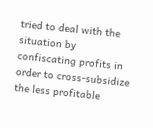tried to deal with the situation by confiscating profits in order to cross-subsidize the less profitable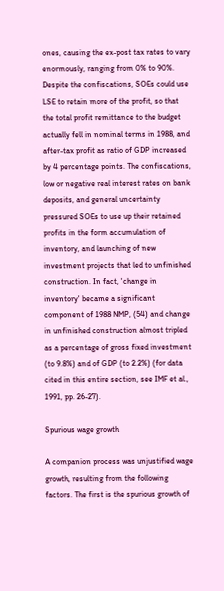ones, causing the ex-post tax rates to vary enormously, ranging from 0% to 90%. Despite the confiscations, SOEs could use LSE to retain more of the profit, so that the total profit remittance to the budget actually fell in nominal terms in 1988, and after-tax profit as ratio of GDP increased by 4 percentage points. The confiscations, low or negative real interest rates on bank deposits, and general uncertainty pressured SOEs to use up their retained profits in the form accumulation of inventory, and launching of new investment projects that led to unfinished construction. In fact, 'change in inventory' became a significant component of 1988 NMP, (54) and change in unfinished construction almost tripled as a percentage of gross fixed investment (to 9.8%) and of GDP (to 2.2%) (for data cited in this entire section, see IMF et al., 1991, pp. 26-27).

Spurious wage growth

A companion process was unjustified wage growth, resulting from the following factors. The first is the spurious growth of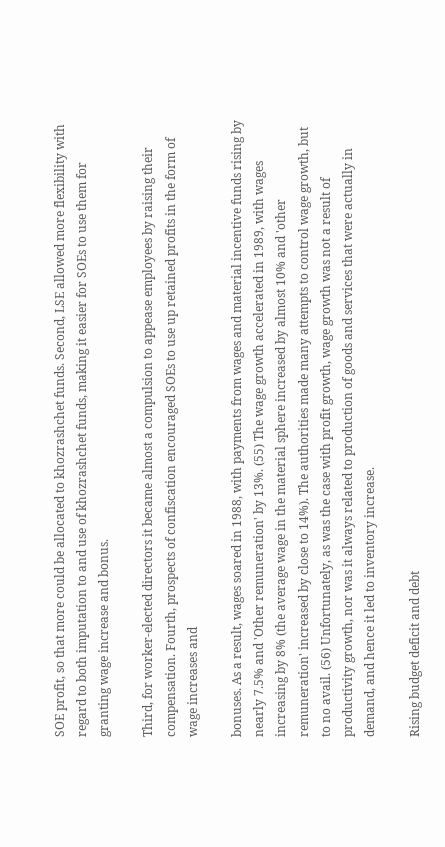SOE profit, so that more could be allocated to khozrashchet funds. Second, LSE allowed more flexibility with regard to both imputation to and use of khozrashchet funds, making it easier for SOEs to use them for granting wage increase and bonus.

Third, for worker-elected directors it became almost a compulsion to appease employees by raising their compensation. Fourth, prospects of confiscation encouraged SOEs to use up retained profits in the form of wage increases and

bonuses. As a result, wages soared in 1988, with payments from wages and material incentive funds rising by nearly 7.5% and 'Other remuneration' by 13%. (55) The wage growth accelerated in 1989, with wages increasing by 8% (the average wage in the material sphere increased by almost 10% and 'other remuneration' increased by close to 14%). The authorities made many attempts to control wage growth, but to no avail. (56) Unfortunately, as was the case with profit growth, wage growth was not a result of productivity growth, nor was it always related to production of goods and services that were actually in demand, and hence it led to inventory increase.

Rising budget deficit and debt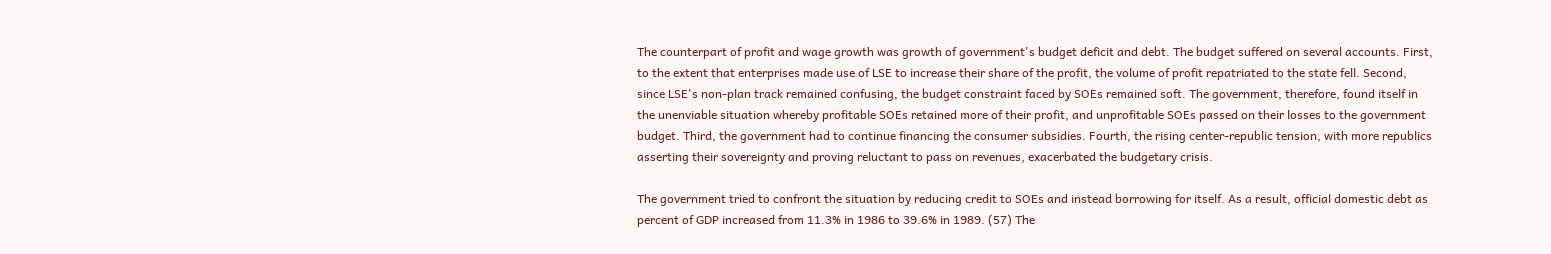The counterpart of profit and wage growth was growth of government's budget deficit and debt. The budget suffered on several accounts. First, to the extent that enterprises made use of LSE to increase their share of the profit, the volume of profit repatriated to the state fell. Second, since LSE's non-plan track remained confusing, the budget constraint faced by SOEs remained soft. The government, therefore, found itself in the unenviable situation whereby profitable SOEs retained more of their profit, and unprofitable SOEs passed on their losses to the government budget. Third, the government had to continue financing the consumer subsidies. Fourth, the rising center-republic tension, with more republics asserting their sovereignty and proving reluctant to pass on revenues, exacerbated the budgetary crisis.

The government tried to confront the situation by reducing credit to SOEs and instead borrowing for itself. As a result, official domestic debt as percent of GDP increased from 11.3% in 1986 to 39.6% in 1989. (57) The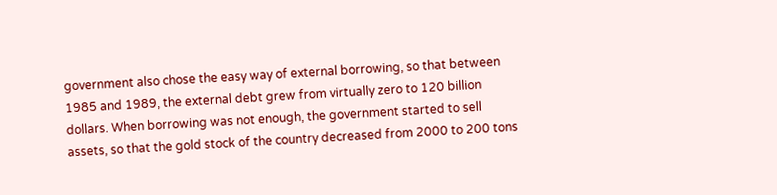government also chose the easy way of external borrowing, so that between 1985 and 1989, the external debt grew from virtually zero to 120 billion dollars. When borrowing was not enough, the government started to sell assets, so that the gold stock of the country decreased from 2000 to 200 tons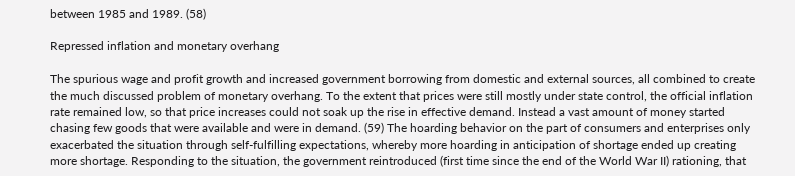between 1985 and 1989. (58)

Repressed inflation and monetary overhang

The spurious wage and profit growth and increased government borrowing from domestic and external sources, all combined to create the much discussed problem of monetary overhang. To the extent that prices were still mostly under state control, the official inflation rate remained low, so that price increases could not soak up the rise in effective demand. Instead a vast amount of money started chasing few goods that were available and were in demand. (59) The hoarding behavior on the part of consumers and enterprises only exacerbated the situation through self-fulfilling expectations, whereby more hoarding in anticipation of shortage ended up creating more shortage. Responding to the situation, the government reintroduced (first time since the end of the World War II) rationing, that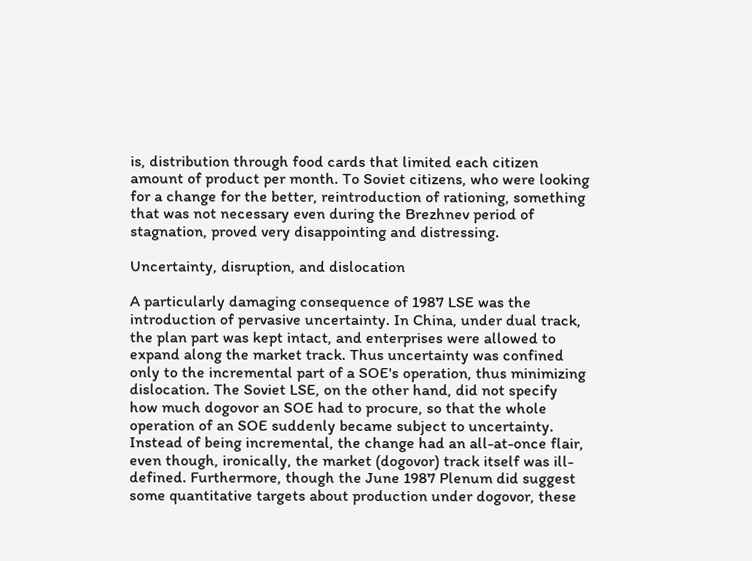is, distribution through food cards that limited each citizen amount of product per month. To Soviet citizens, who were looking for a change for the better, reintroduction of rationing, something that was not necessary even during the Brezhnev period of stagnation, proved very disappointing and distressing.

Uncertainty, disruption, and dislocation

A particularly damaging consequence of 1987 LSE was the introduction of pervasive uncertainty. In China, under dual track, the plan part was kept intact, and enterprises were allowed to expand along the market track. Thus uncertainty was confined only to the incremental part of a SOE's operation, thus minimizing dislocation. The Soviet LSE, on the other hand, did not specify how much dogovor an SOE had to procure, so that the whole operation of an SOE suddenly became subject to uncertainty. Instead of being incremental, the change had an all-at-once flair, even though, ironically, the market (dogovor) track itself was ill-defined. Furthermore, though the June 1987 Plenum did suggest some quantitative targets about production under dogovor, these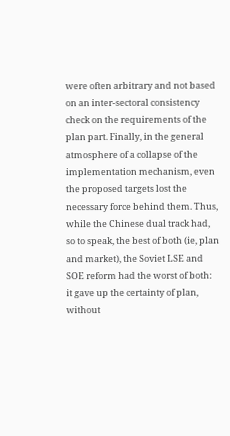were often arbitrary and not based on an inter-sectoral consistency check on the requirements of the plan part. Finally, in the general atmosphere of a collapse of the implementation mechanism, even the proposed targets lost the necessary force behind them. Thus, while the Chinese dual track had, so to speak, the best of both (ie, plan and market), the Soviet LSE and SOE reform had the worst of both: it gave up the certainty of plan, without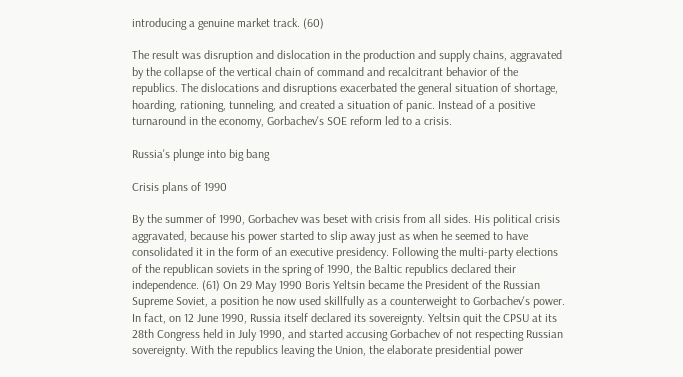introducing a genuine market track. (60)

The result was disruption and dislocation in the production and supply chains, aggravated by the collapse of the vertical chain of command and recalcitrant behavior of the republics. The dislocations and disruptions exacerbated the general situation of shortage, hoarding, rationing, tunneling, and created a situation of panic. Instead of a positive turnaround in the economy, Gorbachev's SOE reform led to a crisis.

Russia's plunge into big bang

Crisis plans of 1990

By the summer of 1990, Gorbachev was beset with crisis from all sides. His political crisis aggravated, because his power started to slip away just as when he seemed to have consolidated it in the form of an executive presidency. Following the multi-party elections of the republican soviets in the spring of 1990, the Baltic republics declared their independence. (61) On 29 May 1990 Boris Yeltsin became the President of the Russian Supreme Soviet, a position he now used skillfully as a counterweight to Gorbachev's power. In fact, on 12 June 1990, Russia itself declared its sovereignty. Yeltsin quit the CPSU at its 28th Congress held in July 1990, and started accusing Gorbachev of not respecting Russian sovereignty. With the republics leaving the Union, the elaborate presidential power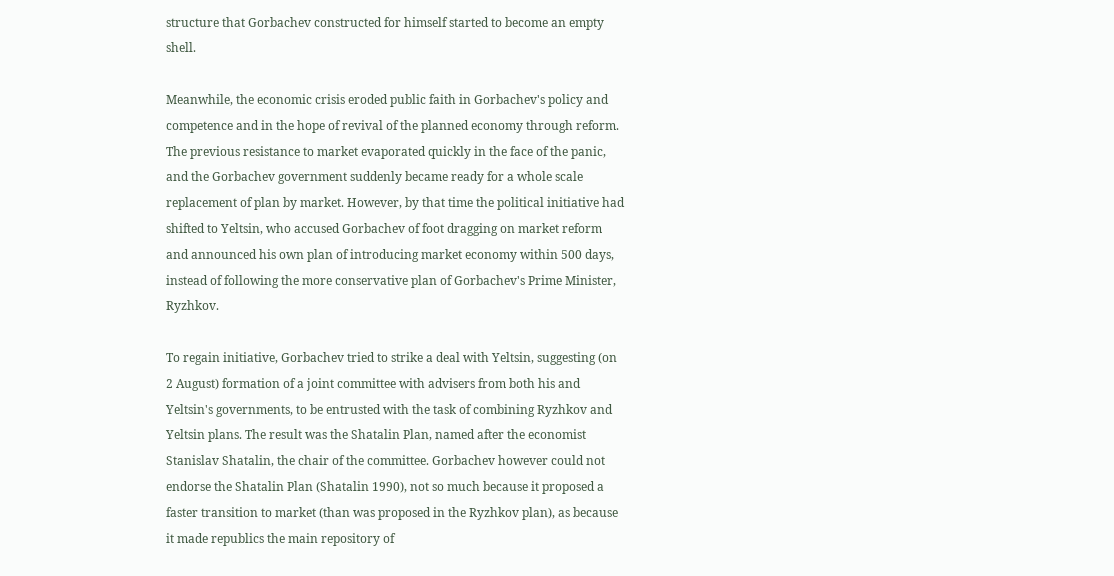structure that Gorbachev constructed for himself started to become an empty shell.

Meanwhile, the economic crisis eroded public faith in Gorbachev's policy and competence and in the hope of revival of the planned economy through reform. The previous resistance to market evaporated quickly in the face of the panic, and the Gorbachev government suddenly became ready for a whole scale replacement of plan by market. However, by that time the political initiative had shifted to Yeltsin, who accused Gorbachev of foot dragging on market reform and announced his own plan of introducing market economy within 500 days, instead of following the more conservative plan of Gorbachev's Prime Minister, Ryzhkov.

To regain initiative, Gorbachev tried to strike a deal with Yeltsin, suggesting (on 2 August) formation of a joint committee with advisers from both his and Yeltsin's governments, to be entrusted with the task of combining Ryzhkov and Yeltsin plans. The result was the Shatalin Plan, named after the economist Stanislav Shatalin, the chair of the committee. Gorbachev however could not endorse the Shatalin Plan (Shatalin 1990), not so much because it proposed a faster transition to market (than was proposed in the Ryzhkov plan), as because it made republics the main repository of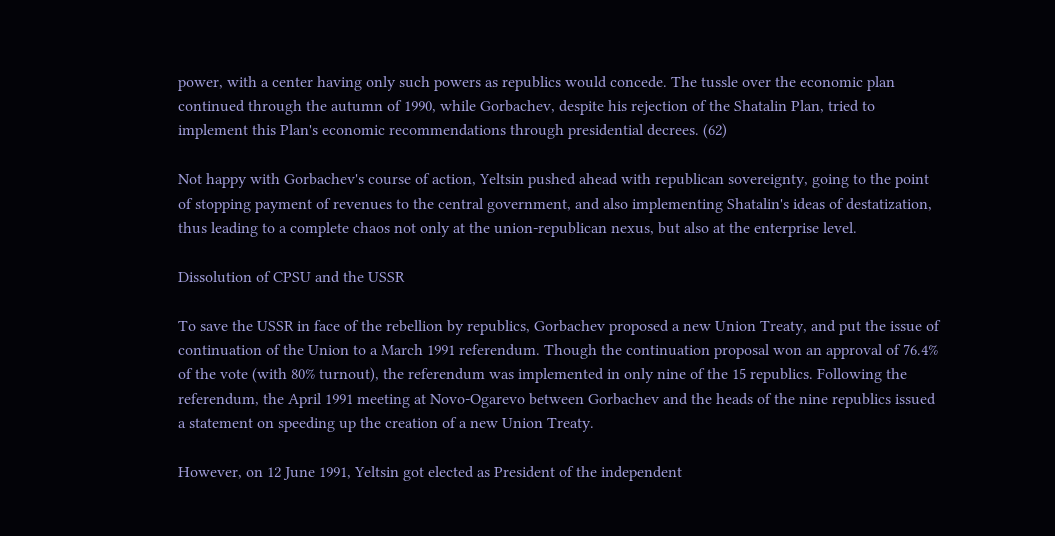power, with a center having only such powers as republics would concede. The tussle over the economic plan continued through the autumn of 1990, while Gorbachev, despite his rejection of the Shatalin Plan, tried to implement this Plan's economic recommendations through presidential decrees. (62)

Not happy with Gorbachev's course of action, Yeltsin pushed ahead with republican sovereignty, going to the point of stopping payment of revenues to the central government, and also implementing Shatalin's ideas of destatization, thus leading to a complete chaos not only at the union-republican nexus, but also at the enterprise level.

Dissolution of CPSU and the USSR

To save the USSR in face of the rebellion by republics, Gorbachev proposed a new Union Treaty, and put the issue of continuation of the Union to a March 1991 referendum. Though the continuation proposal won an approval of 76.4% of the vote (with 80% turnout), the referendum was implemented in only nine of the 15 republics. Following the referendum, the April 1991 meeting at Novo-Ogarevo between Gorbachev and the heads of the nine republics issued a statement on speeding up the creation of a new Union Treaty.

However, on 12 June 1991, Yeltsin got elected as President of the independent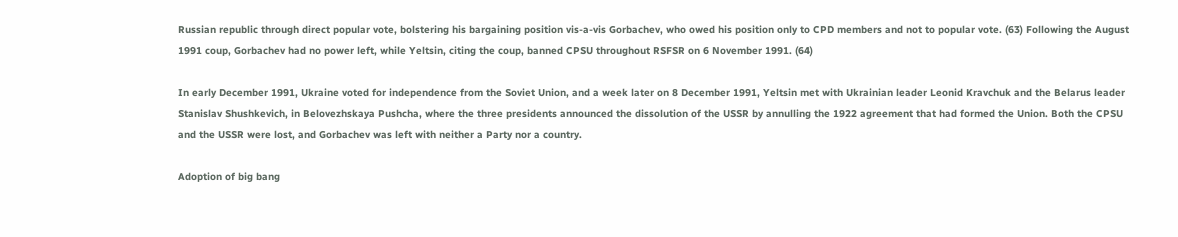Russian republic through direct popular vote, bolstering his bargaining position vis-a-vis Gorbachev, who owed his position only to CPD members and not to popular vote. (63) Following the August 1991 coup, Gorbachev had no power left, while Yeltsin, citing the coup, banned CPSU throughout RSFSR on 6 November 1991. (64)

In early December 1991, Ukraine voted for independence from the Soviet Union, and a week later on 8 December 1991, Yeltsin met with Ukrainian leader Leonid Kravchuk and the Belarus leader Stanislav Shushkevich, in Belovezhskaya Pushcha, where the three presidents announced the dissolution of the USSR by annulling the 1922 agreement that had formed the Union. Both the CPSU and the USSR were lost, and Gorbachev was left with neither a Party nor a country.

Adoption of big bang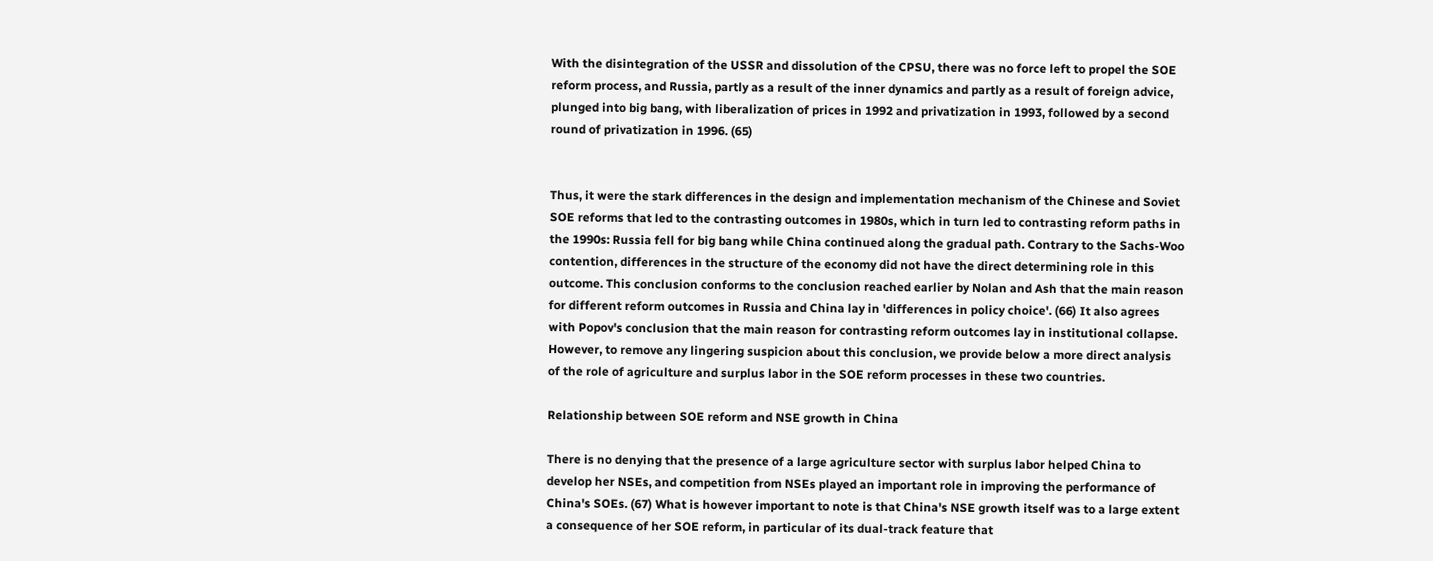With the disintegration of the USSR and dissolution of the CPSU, there was no force left to propel the SOE reform process, and Russia, partly as a result of the inner dynamics and partly as a result of foreign advice, plunged into big bang, with liberalization of prices in 1992 and privatization in 1993, followed by a second round of privatization in 1996. (65)


Thus, it were the stark differences in the design and implementation mechanism of the Chinese and Soviet SOE reforms that led to the contrasting outcomes in 1980s, which in turn led to contrasting reform paths in the 1990s: Russia fell for big bang while China continued along the gradual path. Contrary to the Sachs-Woo contention, differences in the structure of the economy did not have the direct determining role in this outcome. This conclusion conforms to the conclusion reached earlier by Nolan and Ash that the main reason for different reform outcomes in Russia and China lay in 'differences in policy choice'. (66) It also agrees with Popov's conclusion that the main reason for contrasting reform outcomes lay in institutional collapse. However, to remove any lingering suspicion about this conclusion, we provide below a more direct analysis of the role of agriculture and surplus labor in the SOE reform processes in these two countries.

Relationship between SOE reform and NSE growth in China

There is no denying that the presence of a large agriculture sector with surplus labor helped China to develop her NSEs, and competition from NSEs played an important role in improving the performance of China's SOEs. (67) What is however important to note is that China's NSE growth itself was to a large extent a consequence of her SOE reform, in particular of its dual-track feature that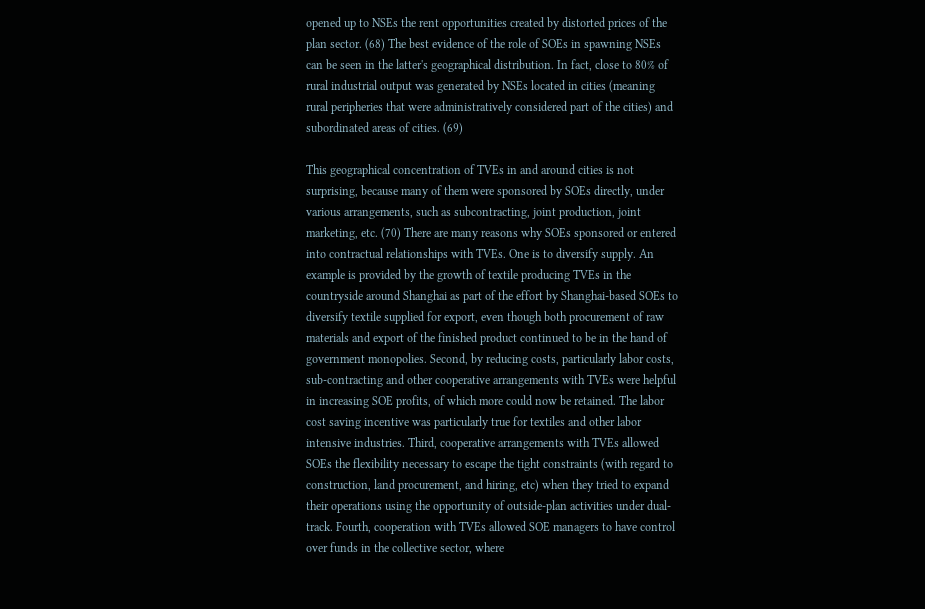opened up to NSEs the rent opportunities created by distorted prices of the plan sector. (68) The best evidence of the role of SOEs in spawning NSEs can be seen in the latter's geographical distribution. In fact, close to 80% of rural industrial output was generated by NSEs located in cities (meaning rural peripheries that were administratively considered part of the cities) and subordinated areas of cities. (69)

This geographical concentration of TVEs in and around cities is not surprising, because many of them were sponsored by SOEs directly, under various arrangements, such as subcontracting, joint production, joint marketing, etc. (70) There are many reasons why SOEs sponsored or entered into contractual relationships with TVEs. One is to diversify supply. An example is provided by the growth of textile producing TVEs in the countryside around Shanghai as part of the effort by Shanghai-based SOEs to diversify textile supplied for export, even though both procurement of raw materials and export of the finished product continued to be in the hand of government monopolies. Second, by reducing costs, particularly labor costs, sub-contracting and other cooperative arrangements with TVEs were helpful in increasing SOE profits, of which more could now be retained. The labor cost saving incentive was particularly true for textiles and other labor intensive industries. Third, cooperative arrangements with TVEs allowed SOEs the flexibility necessary to escape the tight constraints (with regard to construction, land procurement, and hiring, etc) when they tried to expand their operations using the opportunity of outside-plan activities under dual-track. Fourth, cooperation with TVEs allowed SOE managers to have control over funds in the collective sector, where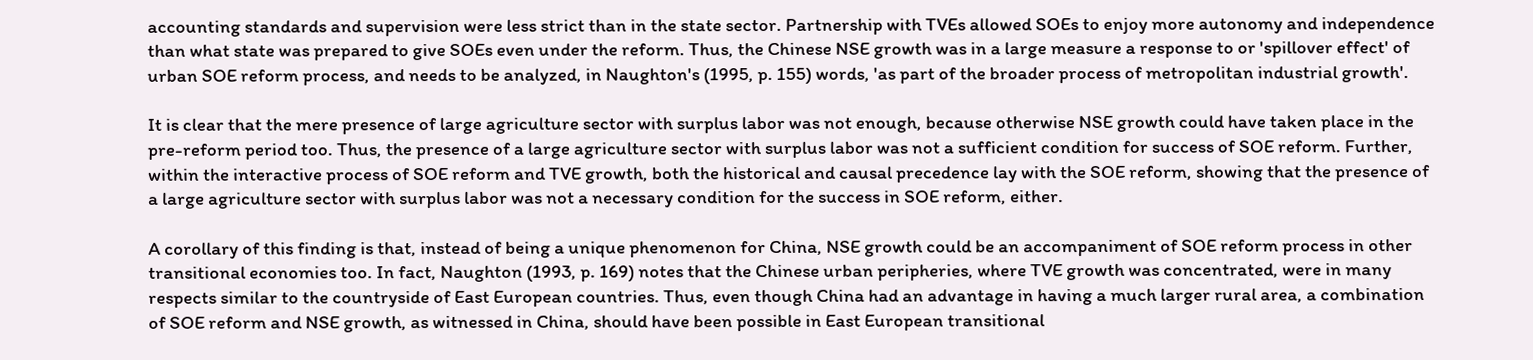accounting standards and supervision were less strict than in the state sector. Partnership with TVEs allowed SOEs to enjoy more autonomy and independence than what state was prepared to give SOEs even under the reform. Thus, the Chinese NSE growth was in a large measure a response to or 'spillover effect' of urban SOE reform process, and needs to be analyzed, in Naughton's (1995, p. 155) words, 'as part of the broader process of metropolitan industrial growth'.

It is clear that the mere presence of large agriculture sector with surplus labor was not enough, because otherwise NSE growth could have taken place in the pre-reform period too. Thus, the presence of a large agriculture sector with surplus labor was not a sufficient condition for success of SOE reform. Further, within the interactive process of SOE reform and TVE growth, both the historical and causal precedence lay with the SOE reform, showing that the presence of a large agriculture sector with surplus labor was not a necessary condition for the success in SOE reform, either.

A corollary of this finding is that, instead of being a unique phenomenon for China, NSE growth could be an accompaniment of SOE reform process in other transitional economies too. In fact, Naughton (1993, p. 169) notes that the Chinese urban peripheries, where TVE growth was concentrated, were in many respects similar to the countryside of East European countries. Thus, even though China had an advantage in having a much larger rural area, a combination of SOE reform and NSE growth, as witnessed in China, should have been possible in East European transitional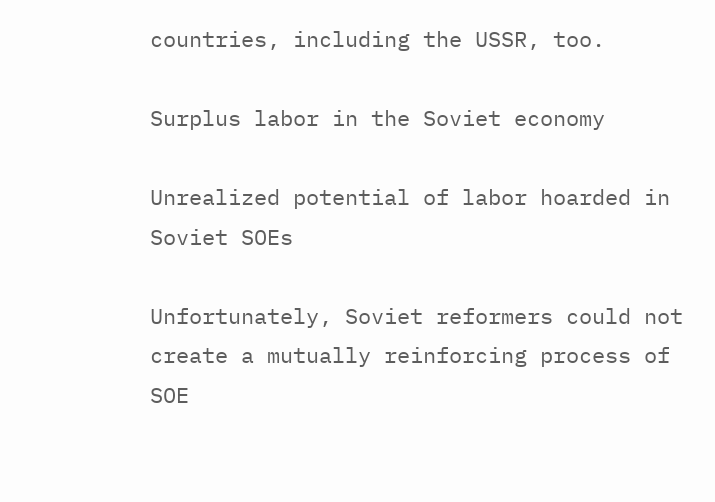countries, including the USSR, too.

Surplus labor in the Soviet economy

Unrealized potential of labor hoarded in Soviet SOEs

Unfortunately, Soviet reformers could not create a mutually reinforcing process of SOE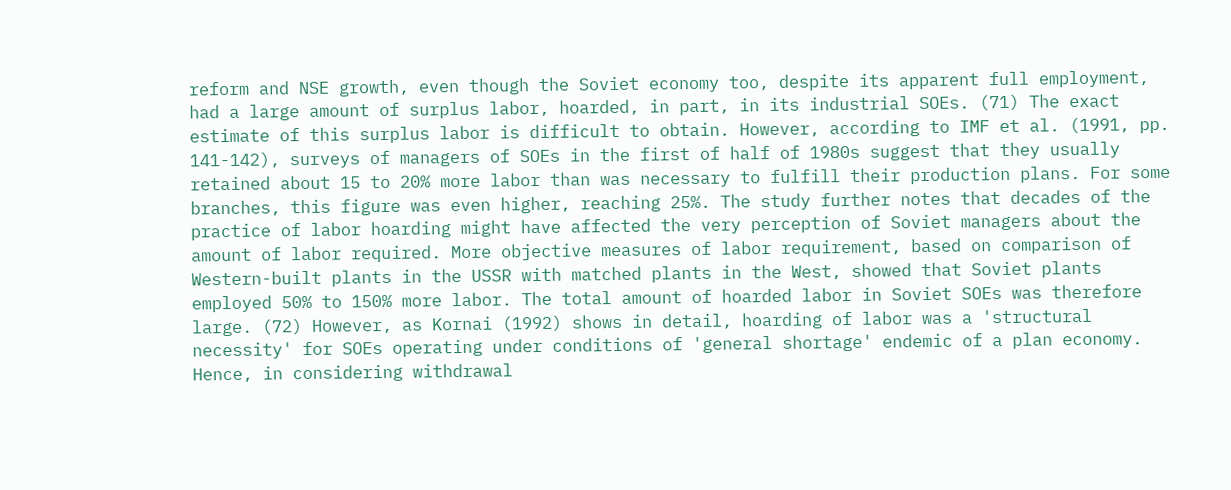reform and NSE growth, even though the Soviet economy too, despite its apparent full employment, had a large amount of surplus labor, hoarded, in part, in its industrial SOEs. (71) The exact estimate of this surplus labor is difficult to obtain. However, according to IMF et al. (1991, pp. 141-142), surveys of managers of SOEs in the first of half of 1980s suggest that they usually retained about 15 to 20% more labor than was necessary to fulfill their production plans. For some branches, this figure was even higher, reaching 25%. The study further notes that decades of the practice of labor hoarding might have affected the very perception of Soviet managers about the amount of labor required. More objective measures of labor requirement, based on comparison of Western-built plants in the USSR with matched plants in the West, showed that Soviet plants employed 50% to 150% more labor. The total amount of hoarded labor in Soviet SOEs was therefore large. (72) However, as Kornai (1992) shows in detail, hoarding of labor was a 'structural necessity' for SOEs operating under conditions of 'general shortage' endemic of a plan economy. Hence, in considering withdrawal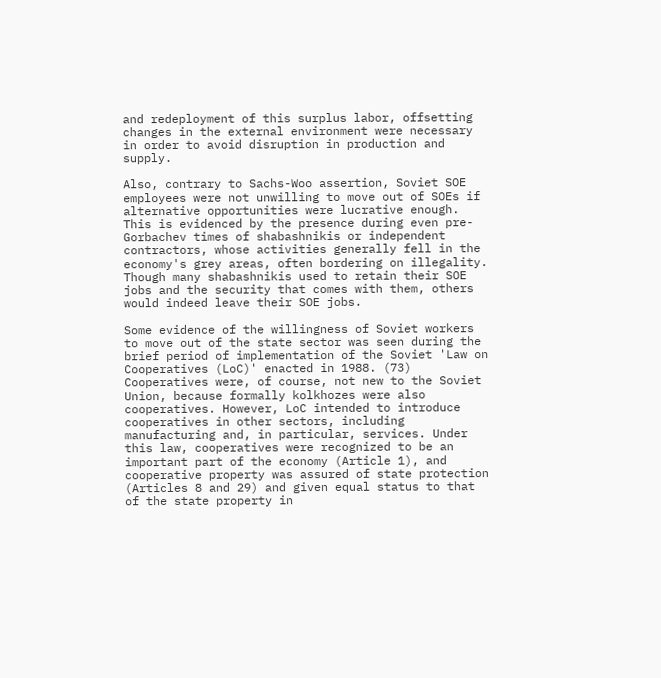and redeployment of this surplus labor, offsetting changes in the external environment were necessary in order to avoid disruption in production and supply.

Also, contrary to Sachs-Woo assertion, Soviet SOE employees were not unwilling to move out of SOEs if alternative opportunities were lucrative enough. This is evidenced by the presence during even pre-Gorbachev times of shabashnikis or independent contractors, whose activities generally fell in the economy's grey areas, often bordering on illegality. Though many shabashnikis used to retain their SOE jobs and the security that comes with them, others would indeed leave their SOE jobs.

Some evidence of the willingness of Soviet workers to move out of the state sector was seen during the brief period of implementation of the Soviet 'Law on Cooperatives (LoC)' enacted in 1988. (73) Cooperatives were, of course, not new to the Soviet Union, because formally kolkhozes were also cooperatives. However, LoC intended to introduce cooperatives in other sectors, including manufacturing and, in particular, services. Under this law, cooperatives were recognized to be an important part of the economy (Article 1), and cooperative property was assured of state protection (Articles 8 and 29) and given equal status to that of the state property in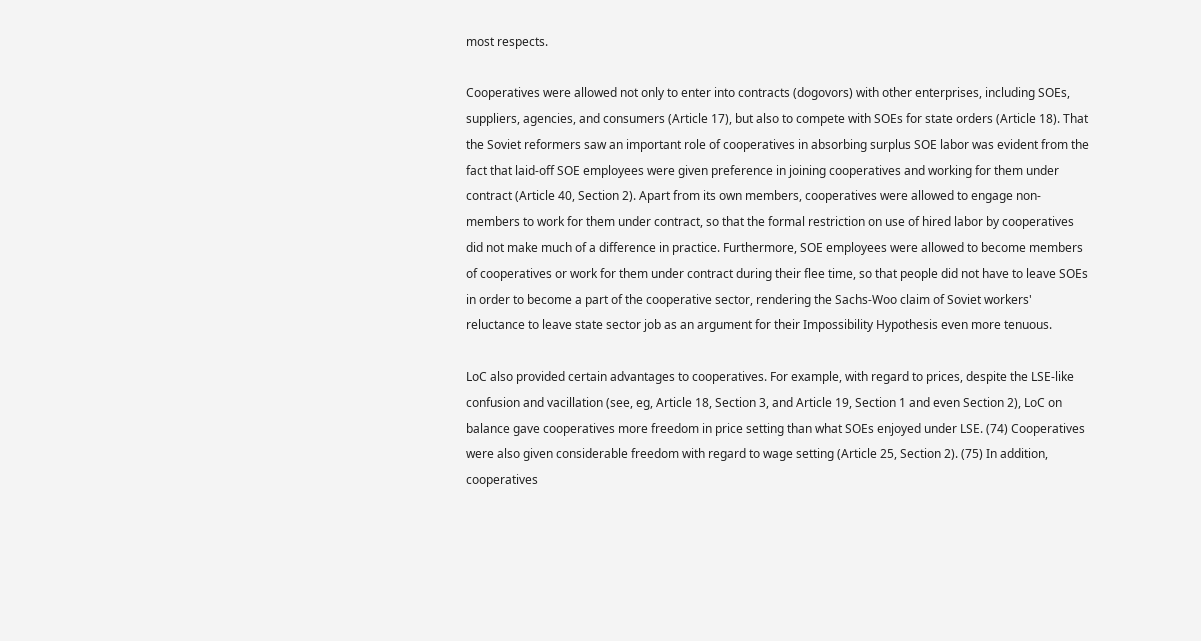most respects.

Cooperatives were allowed not only to enter into contracts (dogovors) with other enterprises, including SOEs, suppliers, agencies, and consumers (Article 17), but also to compete with SOEs for state orders (Article 18). That the Soviet reformers saw an important role of cooperatives in absorbing surplus SOE labor was evident from the fact that laid-off SOE employees were given preference in joining cooperatives and working for them under contract (Article 40, Section 2). Apart from its own members, cooperatives were allowed to engage non-members to work for them under contract, so that the formal restriction on use of hired labor by cooperatives did not make much of a difference in practice. Furthermore, SOE employees were allowed to become members of cooperatives or work for them under contract during their flee time, so that people did not have to leave SOEs in order to become a part of the cooperative sector, rendering the Sachs-Woo claim of Soviet workers' reluctance to leave state sector job as an argument for their Impossibility Hypothesis even more tenuous.

LoC also provided certain advantages to cooperatives. For example, with regard to prices, despite the LSE-like confusion and vacillation (see, eg, Article 18, Section 3, and Article 19, Section 1 and even Section 2), LoC on balance gave cooperatives more freedom in price setting than what SOEs enjoyed under LSE. (74) Cooperatives were also given considerable freedom with regard to wage setting (Article 25, Section 2). (75) In addition, cooperatives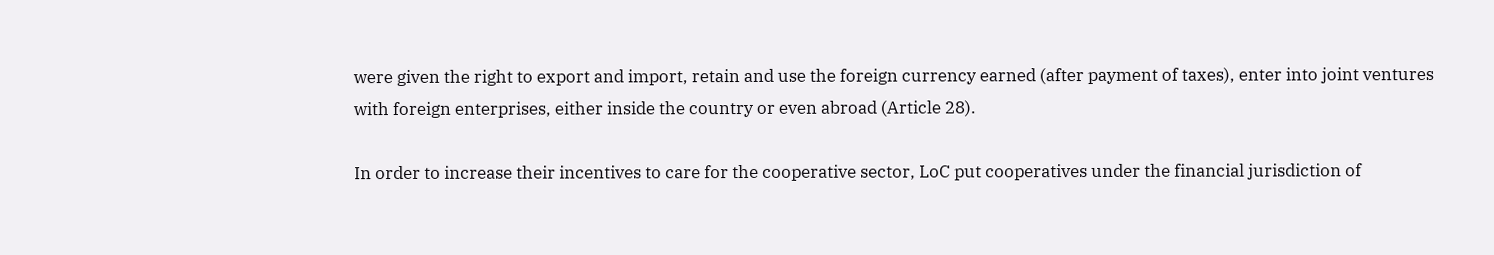were given the right to export and import, retain and use the foreign currency earned (after payment of taxes), enter into joint ventures with foreign enterprises, either inside the country or even abroad (Article 28).

In order to increase their incentives to care for the cooperative sector, LoC put cooperatives under the financial jurisdiction of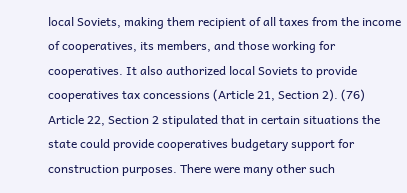local Soviets, making them recipient of all taxes from the income of cooperatives, its members, and those working for cooperatives. It also authorized local Soviets to provide cooperatives tax concessions (Article 21, Section 2). (76) Article 22, Section 2 stipulated that in certain situations the state could provide cooperatives budgetary support for construction purposes. There were many other such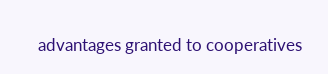advantages granted to cooperatives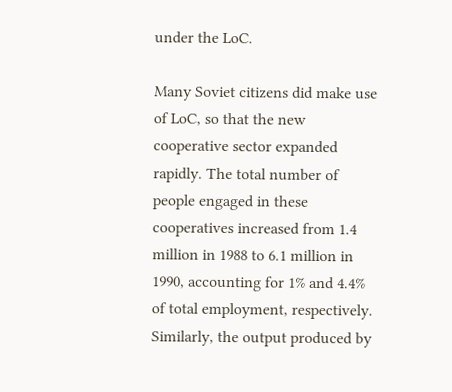under the LoC.

Many Soviet citizens did make use of LoC, so that the new cooperative sector expanded rapidly. The total number of people engaged in these cooperatives increased from 1.4 million in 1988 to 6.1 million in 1990, accounting for 1% and 4.4% of total employment, respectively. Similarly, the output produced by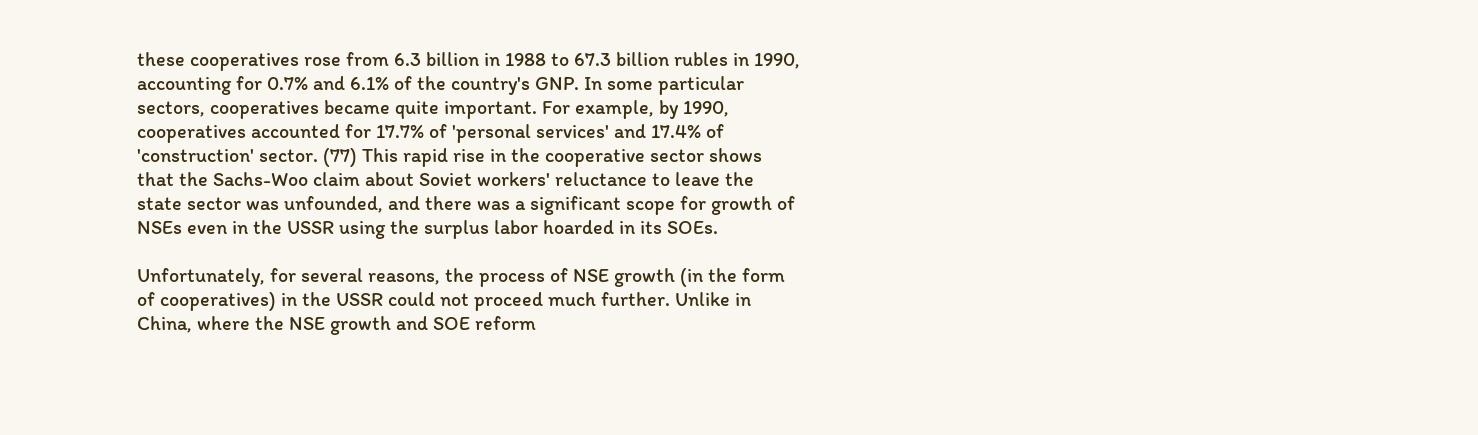these cooperatives rose from 6.3 billion in 1988 to 67.3 billion rubles in 1990, accounting for 0.7% and 6.1% of the country's GNP. In some particular sectors, cooperatives became quite important. For example, by 1990, cooperatives accounted for 17.7% of 'personal services' and 17.4% of 'construction' sector. (77) This rapid rise in the cooperative sector shows that the Sachs-Woo claim about Soviet workers' reluctance to leave the state sector was unfounded, and there was a significant scope for growth of NSEs even in the USSR using the surplus labor hoarded in its SOEs.

Unfortunately, for several reasons, the process of NSE growth (in the form of cooperatives) in the USSR could not proceed much further. Unlike in China, where the NSE growth and SOE reform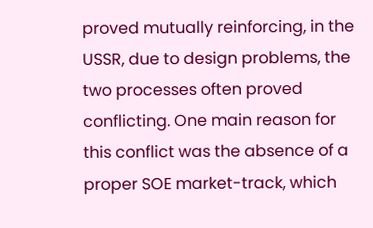proved mutually reinforcing, in the USSR, due to design problems, the two processes often proved conflicting. One main reason for this conflict was the absence of a proper SOE market-track, which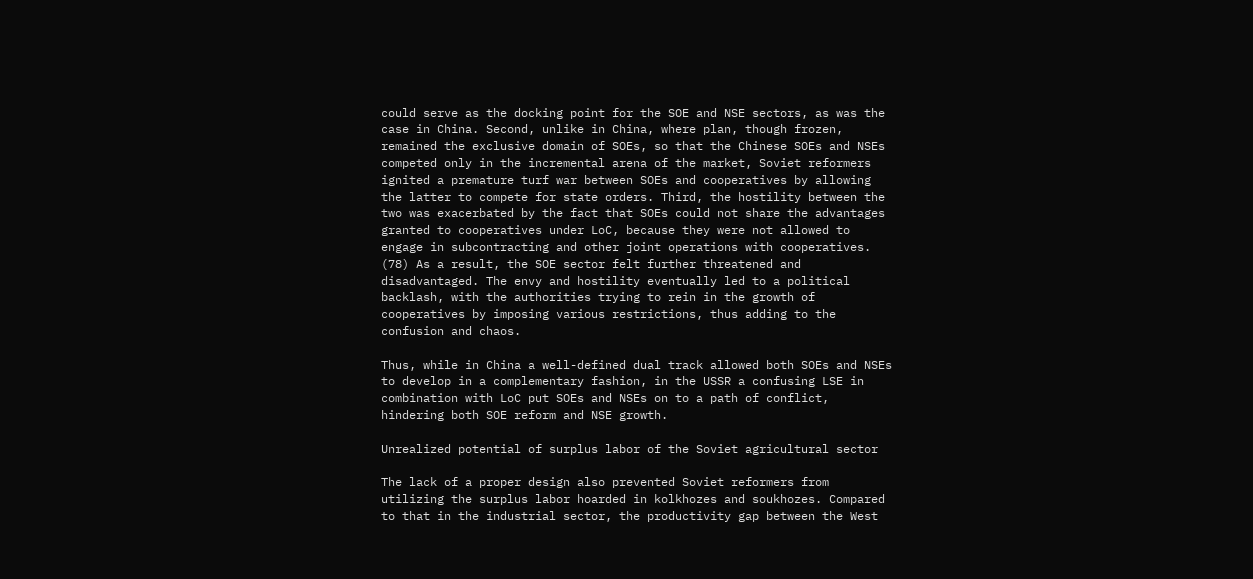could serve as the docking point for the SOE and NSE sectors, as was the case in China. Second, unlike in China, where plan, though frozen, remained the exclusive domain of SOEs, so that the Chinese SOEs and NSEs competed only in the incremental arena of the market, Soviet reformers ignited a premature turf war between SOEs and cooperatives by allowing the latter to compete for state orders. Third, the hostility between the two was exacerbated by the fact that SOEs could not share the advantages granted to cooperatives under LoC, because they were not allowed to engage in subcontracting and other joint operations with cooperatives. (78) As a result, the SOE sector felt further threatened and disadvantaged. The envy and hostility eventually led to a political backlash, with the authorities trying to rein in the growth of cooperatives by imposing various restrictions, thus adding to the confusion and chaos.

Thus, while in China a well-defined dual track allowed both SOEs and NSEs to develop in a complementary fashion, in the USSR a confusing LSE in combination with LoC put SOEs and NSEs on to a path of conflict, hindering both SOE reform and NSE growth.

Unrealized potential of surplus labor of the Soviet agricultural sector

The lack of a proper design also prevented Soviet reformers from utilizing the surplus labor hoarded in kolkhozes and soukhozes. Compared to that in the industrial sector, the productivity gap between the West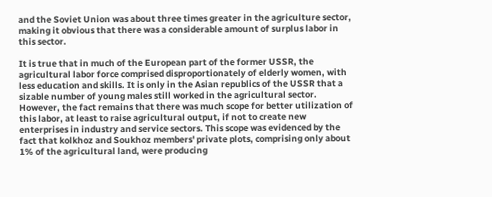and the Soviet Union was about three times greater in the agriculture sector, making it obvious that there was a considerable amount of surplus labor in this sector.

It is true that in much of the European part of the former USSR, the agricultural labor force comprised disproportionately of elderly women, with less education and skills. It is only in the Asian republics of the USSR that a sizable number of young males still worked in the agricultural sector. However, the fact remains that there was much scope for better utilization of this labor, at least to raise agricultural output, if not to create new enterprises in industry and service sectors. This scope was evidenced by the fact that kolkhoz and Soukhoz members' private plots, comprising only about 1% of the agricultural land, were producing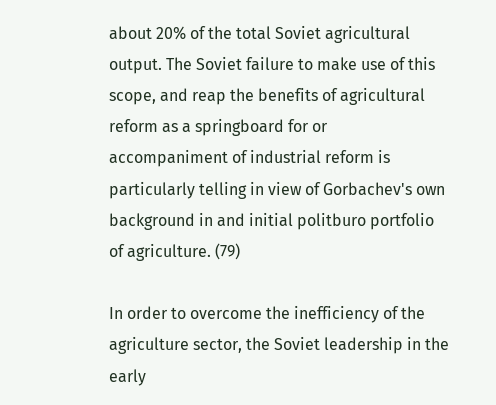about 20% of the total Soviet agricultural output. The Soviet failure to make use of this scope, and reap the benefits of agricultural reform as a springboard for or accompaniment of industrial reform is particularly telling in view of Gorbachev's own background in and initial politburo portfolio of agriculture. (79)

In order to overcome the inefficiency of the agriculture sector, the Soviet leadership in the early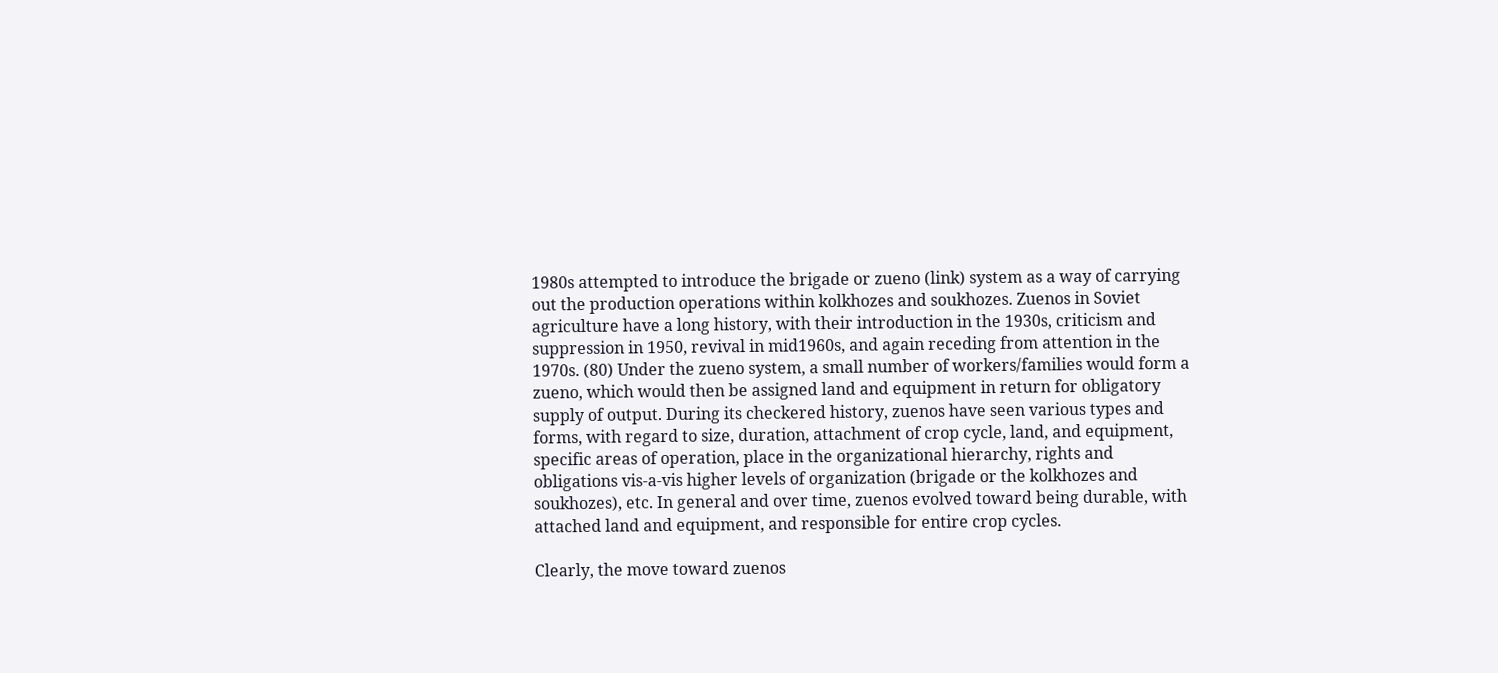1980s attempted to introduce the brigade or zueno (link) system as a way of carrying out the production operations within kolkhozes and soukhozes. Zuenos in Soviet agriculture have a long history, with their introduction in the 1930s, criticism and suppression in 1950, revival in mid1960s, and again receding from attention in the 1970s. (80) Under the zueno system, a small number of workers/families would form a zueno, which would then be assigned land and equipment in return for obligatory supply of output. During its checkered history, zuenos have seen various types and forms, with regard to size, duration, attachment of crop cycle, land, and equipment, specific areas of operation, place in the organizational hierarchy, rights and obligations vis-a-vis higher levels of organization (brigade or the kolkhozes and soukhozes), etc. In general and over time, zuenos evolved toward being durable, with attached land and equipment, and responsible for entire crop cycles.

Clearly, the move toward zuenos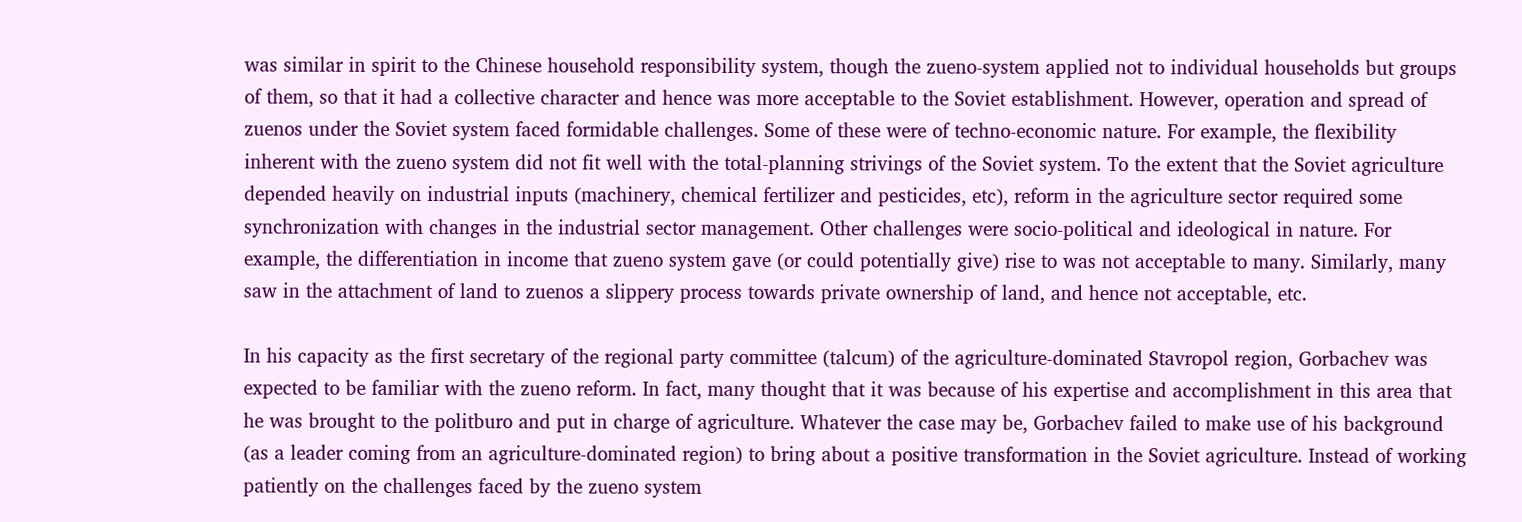was similar in spirit to the Chinese household responsibility system, though the zueno-system applied not to individual households but groups of them, so that it had a collective character and hence was more acceptable to the Soviet establishment. However, operation and spread of zuenos under the Soviet system faced formidable challenges. Some of these were of techno-economic nature. For example, the flexibility inherent with the zueno system did not fit well with the total-planning strivings of the Soviet system. To the extent that the Soviet agriculture depended heavily on industrial inputs (machinery, chemical fertilizer and pesticides, etc), reform in the agriculture sector required some synchronization with changes in the industrial sector management. Other challenges were socio-political and ideological in nature. For example, the differentiation in income that zueno system gave (or could potentially give) rise to was not acceptable to many. Similarly, many saw in the attachment of land to zuenos a slippery process towards private ownership of land, and hence not acceptable, etc.

In his capacity as the first secretary of the regional party committee (talcum) of the agriculture-dominated Stavropol region, Gorbachev was expected to be familiar with the zueno reform. In fact, many thought that it was because of his expertise and accomplishment in this area that he was brought to the politburo and put in charge of agriculture. Whatever the case may be, Gorbachev failed to make use of his background (as a leader coming from an agriculture-dominated region) to bring about a positive transformation in the Soviet agriculture. Instead of working patiently on the challenges faced by the zueno system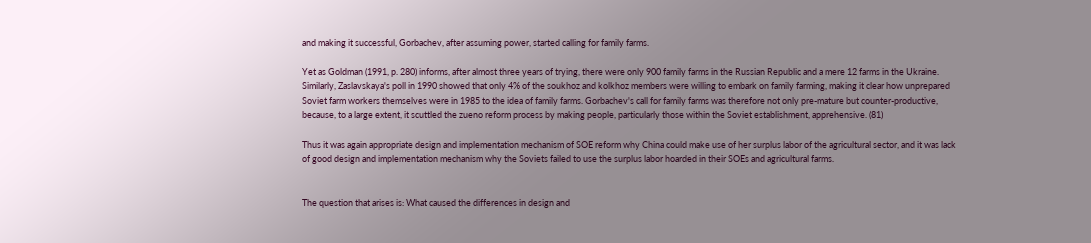and making it successful, Gorbachev, after assuming power, started calling for family farms.

Yet as Goldman (1991, p. 280) informs, after almost three years of trying, there were only 900 family farms in the Russian Republic and a mere 12 farms in the Ukraine. Similarly, Zaslavskaya's poll in 1990 showed that only 4% of the soukhoz and kolkhoz members were willing to embark on family farming, making it clear how unprepared Soviet farm workers themselves were in 1985 to the idea of family farms. Gorbachev's call for family farms was therefore not only pre-mature but counter-productive, because, to a large extent, it scuttled the zueno reform process by making people, particularly those within the Soviet establishment, apprehensive. (81)

Thus it was again appropriate design and implementation mechanism of SOE reform why China could make use of her surplus labor of the agricultural sector, and it was lack of good design and implementation mechanism why the Soviets failed to use the surplus labor hoarded in their SOEs and agricultural farms.


The question that arises is: What caused the differences in design and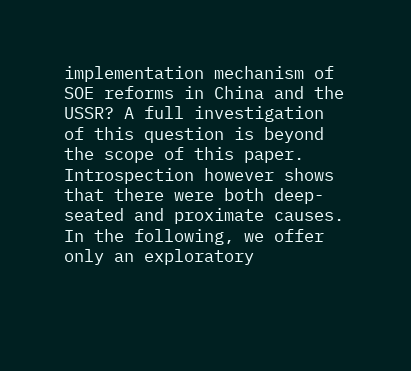implementation mechanism of SOE reforms in China and the USSR? A full investigation of this question is beyond the scope of this paper. Introspection however shows that there were both deep-seated and proximate causes. In the following, we offer only an exploratory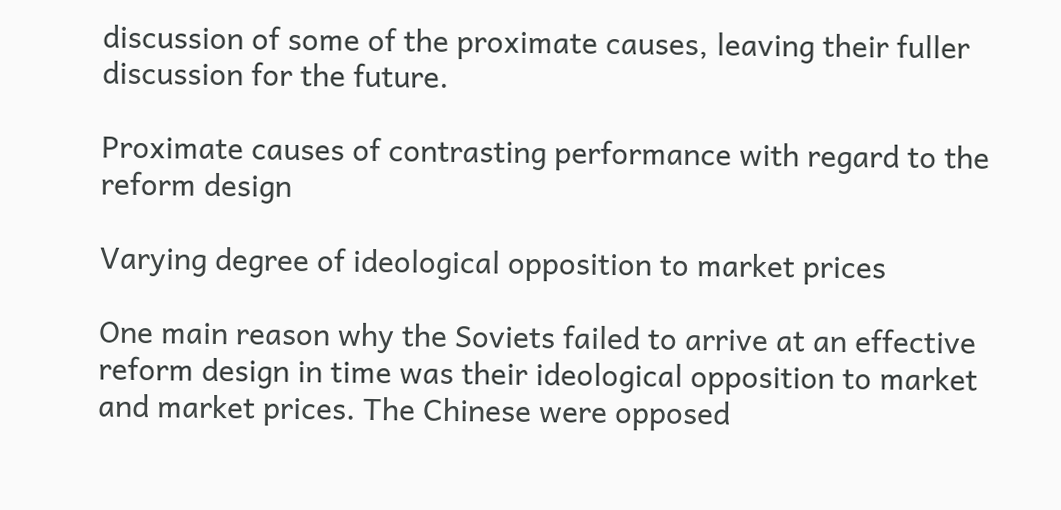discussion of some of the proximate causes, leaving their fuller discussion for the future.

Proximate causes of contrasting performance with regard to the reform design

Varying degree of ideological opposition to market prices

One main reason why the Soviets failed to arrive at an effective reform design in time was their ideological opposition to market and market prices. The Chinese were opposed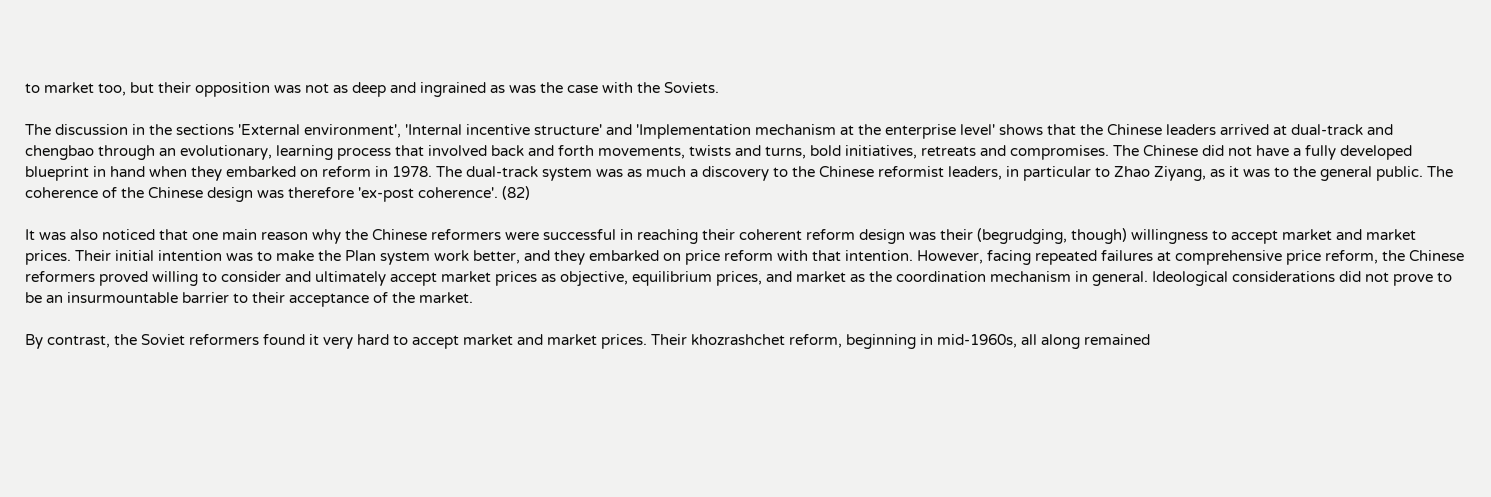to market too, but their opposition was not as deep and ingrained as was the case with the Soviets.

The discussion in the sections 'External environment', 'Internal incentive structure' and 'Implementation mechanism at the enterprise level' shows that the Chinese leaders arrived at dual-track and chengbao through an evolutionary, learning process that involved back and forth movements, twists and turns, bold initiatives, retreats and compromises. The Chinese did not have a fully developed blueprint in hand when they embarked on reform in 1978. The dual-track system was as much a discovery to the Chinese reformist leaders, in particular to Zhao Ziyang, as it was to the general public. The coherence of the Chinese design was therefore 'ex-post coherence'. (82)

It was also noticed that one main reason why the Chinese reformers were successful in reaching their coherent reform design was their (begrudging, though) willingness to accept market and market prices. Their initial intention was to make the Plan system work better, and they embarked on price reform with that intention. However, facing repeated failures at comprehensive price reform, the Chinese reformers proved willing to consider and ultimately accept market prices as objective, equilibrium prices, and market as the coordination mechanism in general. Ideological considerations did not prove to be an insurmountable barrier to their acceptance of the market.

By contrast, the Soviet reformers found it very hard to accept market and market prices. Their khozrashchet reform, beginning in mid-1960s, all along remained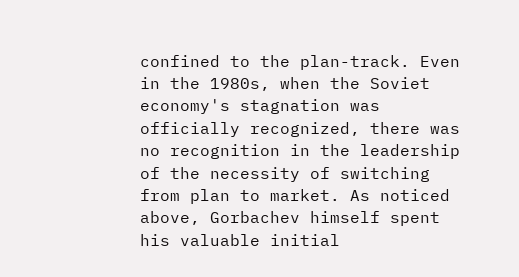confined to the plan-track. Even in the 1980s, when the Soviet economy's stagnation was officially recognized, there was no recognition in the leadership of the necessity of switching from plan to market. As noticed above, Gorbachev himself spent his valuable initial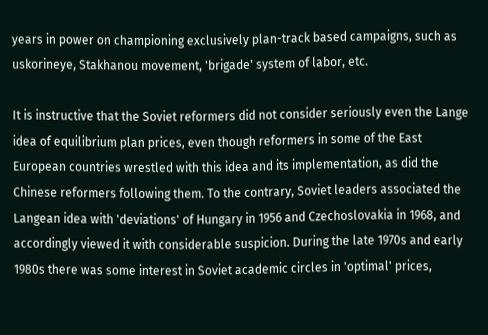years in power on championing exclusively plan-track based campaigns, such as uskorineye, Stakhanou movement, 'brigade' system of labor, etc.

It is instructive that the Soviet reformers did not consider seriously even the Lange idea of equilibrium plan prices, even though reformers in some of the East European countries wrestled with this idea and its implementation, as did the Chinese reformers following them. To the contrary, Soviet leaders associated the Langean idea with 'deviations' of Hungary in 1956 and Czechoslovakia in 1968, and accordingly viewed it with considerable suspicion. During the late 1970s and early 1980s there was some interest in Soviet academic circles in 'optimal' prices,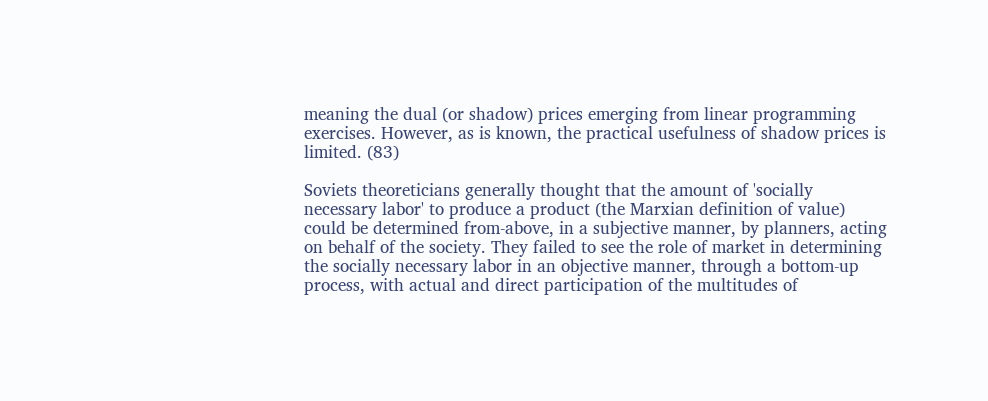meaning the dual (or shadow) prices emerging from linear programming exercises. However, as is known, the practical usefulness of shadow prices is limited. (83)

Soviets theoreticians generally thought that the amount of 'socially necessary labor' to produce a product (the Marxian definition of value) could be determined from-above, in a subjective manner, by planners, acting on behalf of the society. They failed to see the role of market in determining the socially necessary labor in an objective manner, through a bottom-up process, with actual and direct participation of the multitudes of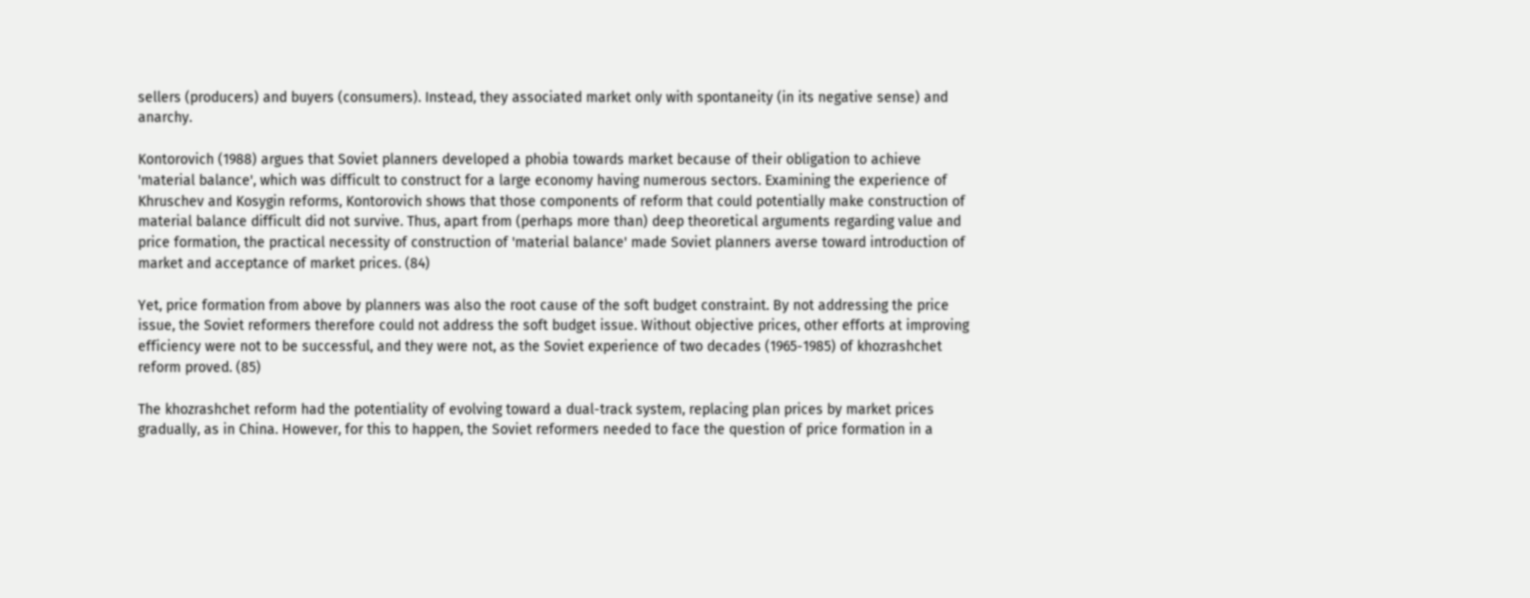sellers (producers) and buyers (consumers). Instead, they associated market only with spontaneity (in its negative sense) and anarchy.

Kontorovich (1988) argues that Soviet planners developed a phobia towards market because of their obligation to achieve 'material balance', which was difficult to construct for a large economy having numerous sectors. Examining the experience of Khruschev and Kosygin reforms, Kontorovich shows that those components of reform that could potentially make construction of material balance difficult did not survive. Thus, apart from (perhaps more than) deep theoretical arguments regarding value and price formation, the practical necessity of construction of 'material balance' made Soviet planners averse toward introduction of market and acceptance of market prices. (84)

Yet, price formation from above by planners was also the root cause of the soft budget constraint. By not addressing the price issue, the Soviet reformers therefore could not address the soft budget issue. Without objective prices, other efforts at improving efficiency were not to be successful, and they were not, as the Soviet experience of two decades (1965-1985) of khozrashchet reform proved. (85)

The khozrashchet reform had the potentiality of evolving toward a dual-track system, replacing plan prices by market prices gradually, as in China. However, for this to happen, the Soviet reformers needed to face the question of price formation in a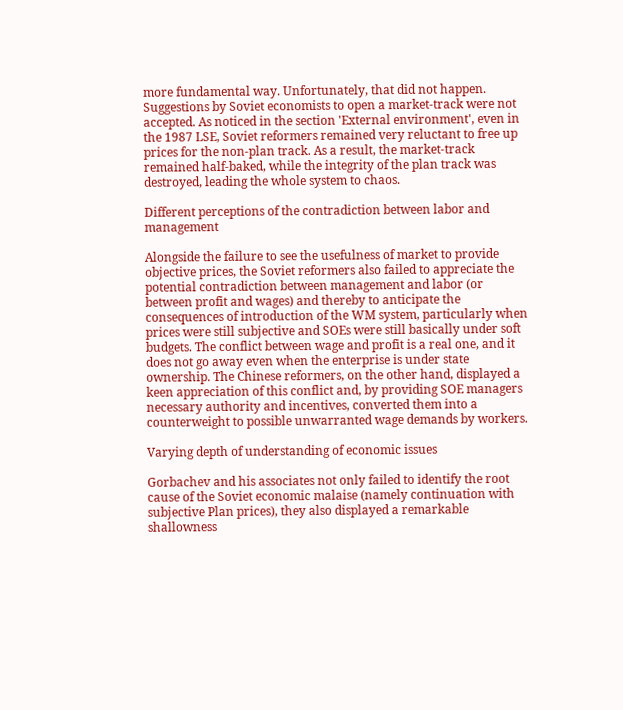more fundamental way. Unfortunately, that did not happen. Suggestions by Soviet economists to open a market-track were not accepted. As noticed in the section 'External environment', even in the 1987 LSE, Soviet reformers remained very reluctant to free up prices for the non-plan track. As a result, the market-track remained half-baked, while the integrity of the plan track was destroyed, leading the whole system to chaos.

Different perceptions of the contradiction between labor and management

Alongside the failure to see the usefulness of market to provide objective prices, the Soviet reformers also failed to appreciate the potential contradiction between management and labor (or between profit and wages) and thereby to anticipate the consequences of introduction of the WM system, particularly when prices were still subjective and SOEs were still basically under soft budgets. The conflict between wage and profit is a real one, and it does not go away even when the enterprise is under state ownership. The Chinese reformers, on the other hand, displayed a keen appreciation of this conflict and, by providing SOE managers necessary authority and incentives, converted them into a counterweight to possible unwarranted wage demands by workers.

Varying depth of understanding of economic issues

Gorbachev and his associates not only failed to identify the root cause of the Soviet economic malaise (namely continuation with subjective Plan prices), they also displayed a remarkable shallowness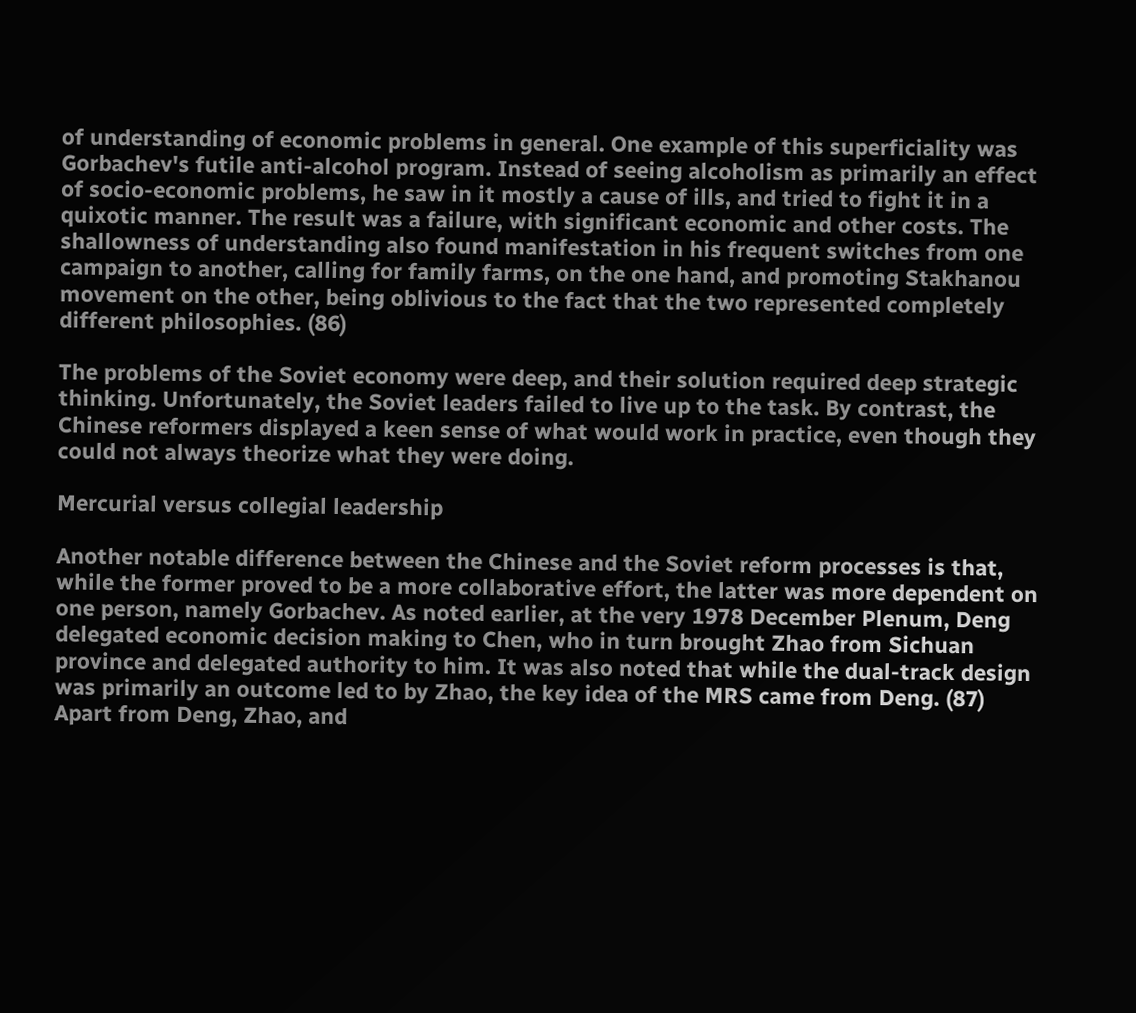of understanding of economic problems in general. One example of this superficiality was Gorbachev's futile anti-alcohol program. Instead of seeing alcoholism as primarily an effect of socio-economic problems, he saw in it mostly a cause of ills, and tried to fight it in a quixotic manner. The result was a failure, with significant economic and other costs. The shallowness of understanding also found manifestation in his frequent switches from one campaign to another, calling for family farms, on the one hand, and promoting Stakhanou movement on the other, being oblivious to the fact that the two represented completely different philosophies. (86)

The problems of the Soviet economy were deep, and their solution required deep strategic thinking. Unfortunately, the Soviet leaders failed to live up to the task. By contrast, the Chinese reformers displayed a keen sense of what would work in practice, even though they could not always theorize what they were doing.

Mercurial versus collegial leadership

Another notable difference between the Chinese and the Soviet reform processes is that, while the former proved to be a more collaborative effort, the latter was more dependent on one person, namely Gorbachev. As noted earlier, at the very 1978 December Plenum, Deng delegated economic decision making to Chen, who in turn brought Zhao from Sichuan province and delegated authority to him. It was also noted that while the dual-track design was primarily an outcome led to by Zhao, the key idea of the MRS came from Deng. (87) Apart from Deng, Zhao, and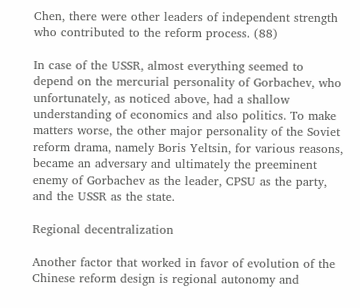Chen, there were other leaders of independent strength who contributed to the reform process. (88)

In case of the USSR, almost everything seemed to depend on the mercurial personality of Gorbachev, who unfortunately, as noticed above, had a shallow understanding of economics and also politics. To make matters worse, the other major personality of the Soviet reform drama, namely Boris Yeltsin, for various reasons, became an adversary and ultimately the preeminent enemy of Gorbachev as the leader, CPSU as the party, and the USSR as the state.

Regional decentralization

Another factor that worked in favor of evolution of the Chinese reform design is regional autonomy and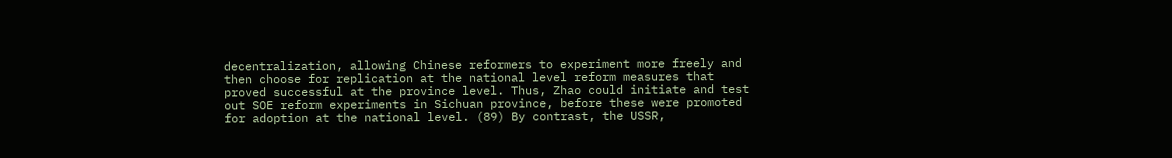decentralization, allowing Chinese reformers to experiment more freely and then choose for replication at the national level reform measures that proved successful at the province level. Thus, Zhao could initiate and test out SOE reform experiments in Sichuan province, before these were promoted for adoption at the national level. (89) By contrast, the USSR,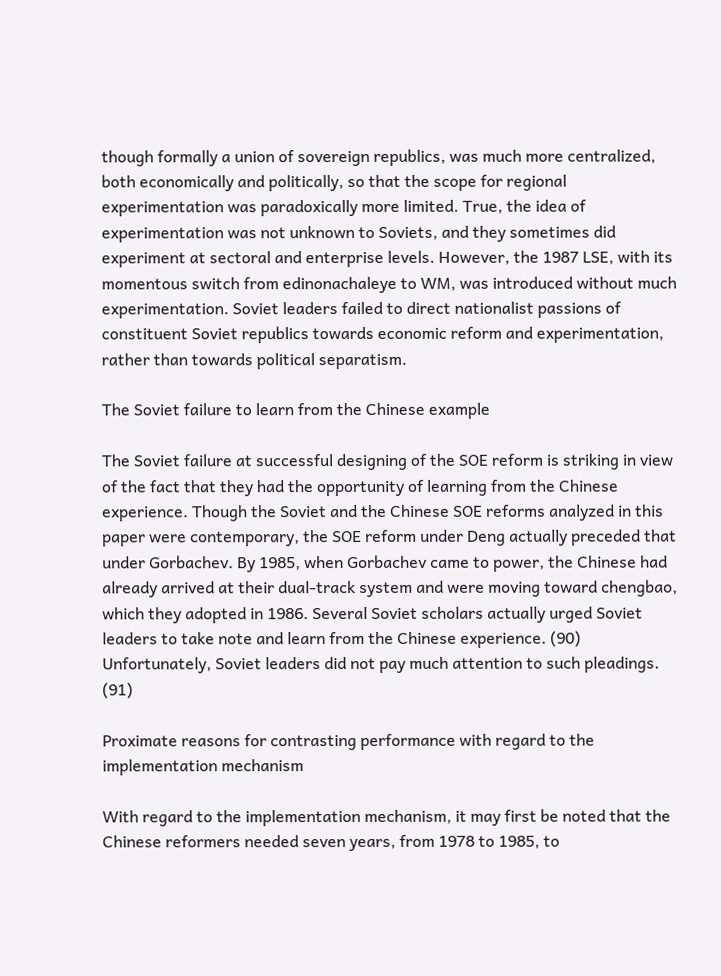though formally a union of sovereign republics, was much more centralized, both economically and politically, so that the scope for regional experimentation was paradoxically more limited. True, the idea of experimentation was not unknown to Soviets, and they sometimes did experiment at sectoral and enterprise levels. However, the 1987 LSE, with its momentous switch from edinonachaleye to WM, was introduced without much experimentation. Soviet leaders failed to direct nationalist passions of constituent Soviet republics towards economic reform and experimentation, rather than towards political separatism.

The Soviet failure to learn from the Chinese example

The Soviet failure at successful designing of the SOE reform is striking in view of the fact that they had the opportunity of learning from the Chinese experience. Though the Soviet and the Chinese SOE reforms analyzed in this paper were contemporary, the SOE reform under Deng actually preceded that under Gorbachev. By 1985, when Gorbachev came to power, the Chinese had already arrived at their dual-track system and were moving toward chengbao, which they adopted in 1986. Several Soviet scholars actually urged Soviet leaders to take note and learn from the Chinese experience. (90) Unfortunately, Soviet leaders did not pay much attention to such pleadings. (91)

Proximate reasons for contrasting performance with regard to the implementation mechanism

With regard to the implementation mechanism, it may first be noted that the Chinese reformers needed seven years, from 1978 to 1985, to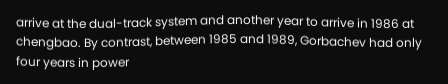arrive at the dual-track system and another year to arrive in 1986 at chengbao. By contrast, between 1985 and 1989, Gorbachev had only four years in power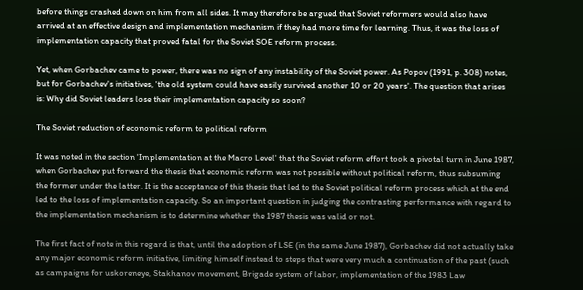before things crashed down on him from all sides. It may therefore be argued that Soviet reformers would also have arrived at an effective design and implementation mechanism if they had more time for learning. Thus, it was the loss of implementation capacity that proved fatal for the Soviet SOE reform process.

Yet, when Gorbachev came to power, there was no sign of any instability of the Soviet power. As Popov (1991, p. 308) notes, but for Gorbachev's initiatives, 'the old system could have easily survived another 10 or 20 years'. The question that arises is: Why did Soviet leaders lose their implementation capacity so soon?

The Soviet reduction of economic reform to political reform

It was noted in the section 'Implementation at the Macro Level' that the Soviet reform effort took a pivotal turn in June 1987, when Gorbachev put forward the thesis that economic reform was not possible without political reform, thus subsuming the former under the latter. It is the acceptance of this thesis that led to the Soviet political reform process which at the end led to the loss of implementation capacity. So an important question in judging the contrasting performance with regard to the implementation mechanism is to determine whether the 1987 thesis was valid or not.

The first fact of note in this regard is that, until the adoption of LSE (in the same June 1987), Gorbachev did not actually take any major economic reform initiative, limiting himself instead to steps that were very much a continuation of the past (such as campaigns for uskoreneye, Stakhanov movement, Brigade system of labor, implementation of the 1983 Law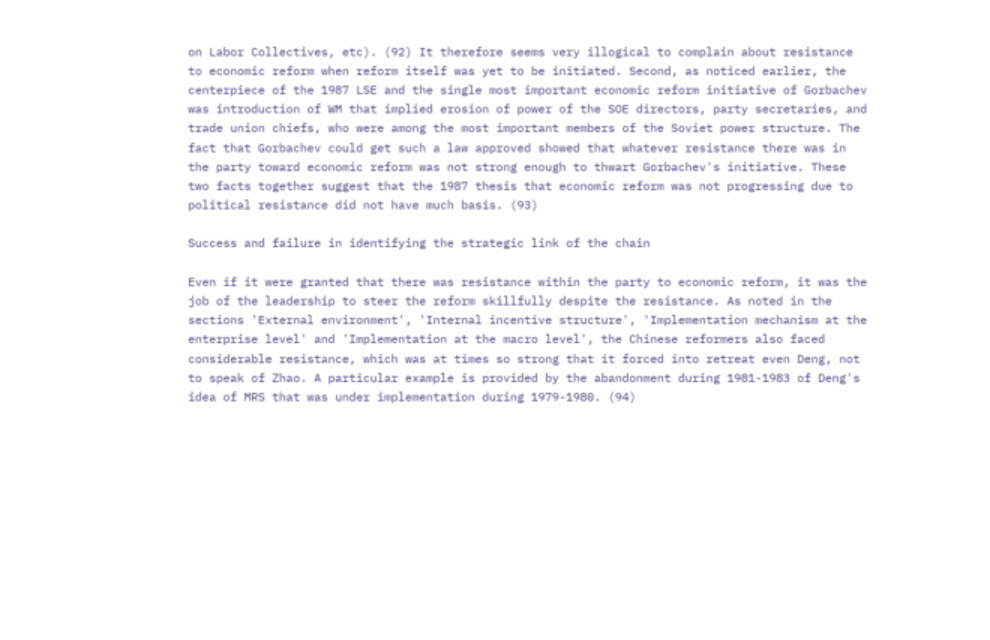on Labor Collectives, etc). (92) It therefore seems very illogical to complain about resistance to economic reform when reform itself was yet to be initiated. Second, as noticed earlier, the centerpiece of the 1987 LSE and the single most important economic reform initiative of Gorbachev was introduction of WM that implied erosion of power of the SOE directors, party secretaries, and trade union chiefs, who were among the most important members of the Soviet power structure. The fact that Gorbachev could get such a law approved showed that whatever resistance there was in the party toward economic reform was not strong enough to thwart Gorbachev's initiative. These two facts together suggest that the 1987 thesis that economic reform was not progressing due to political resistance did not have much basis. (93)

Success and failure in identifying the strategic link of the chain

Even if it were granted that there was resistance within the party to economic reform, it was the job of the leadership to steer the reform skillfully despite the resistance. As noted in the sections 'External environment', 'Internal incentive structure', 'Implementation mechanism at the enterprise level' and 'Implementation at the macro level', the Chinese reformers also faced considerable resistance, which was at times so strong that it forced into retreat even Deng, not to speak of Zhao. A particular example is provided by the abandonment during 1981-1983 of Deng's idea of MRS that was under implementation during 1979-1980. (94)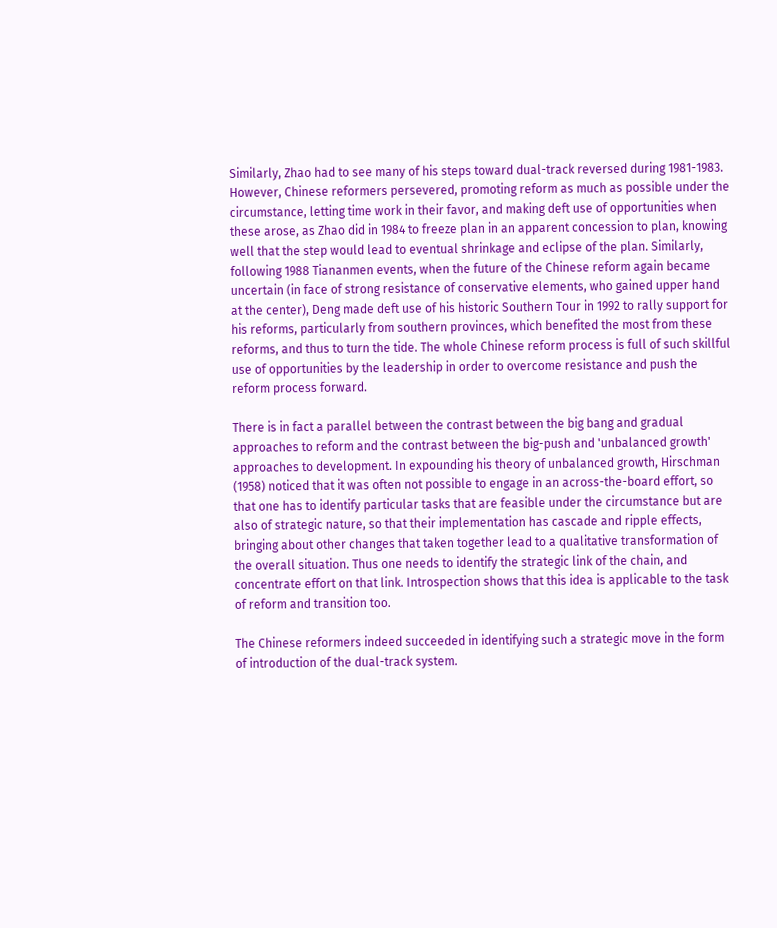Similarly, Zhao had to see many of his steps toward dual-track reversed during 1981-1983. However, Chinese reformers persevered, promoting reform as much as possible under the circumstance, letting time work in their favor, and making deft use of opportunities when these arose, as Zhao did in 1984 to freeze plan in an apparent concession to plan, knowing well that the step would lead to eventual shrinkage and eclipse of the plan. Similarly, following 1988 Tiananmen events, when the future of the Chinese reform again became uncertain (in face of strong resistance of conservative elements, who gained upper hand at the center), Deng made deft use of his historic Southern Tour in 1992 to rally support for his reforms, particularly from southern provinces, which benefited the most from these reforms, and thus to turn the tide. The whole Chinese reform process is full of such skillful use of opportunities by the leadership in order to overcome resistance and push the reform process forward.

There is in fact a parallel between the contrast between the big bang and gradual approaches to reform and the contrast between the big-push and 'unbalanced growth' approaches to development. In expounding his theory of unbalanced growth, Hirschman (1958) noticed that it was often not possible to engage in an across-the-board effort, so that one has to identify particular tasks that are feasible under the circumstance but are also of strategic nature, so that their implementation has cascade and ripple effects, bringing about other changes that taken together lead to a qualitative transformation of the overall situation. Thus one needs to identify the strategic link of the chain, and concentrate effort on that link. Introspection shows that this idea is applicable to the task of reform and transition too.

The Chinese reformers indeed succeeded in identifying such a strategic move in the form of introduction of the dual-track system.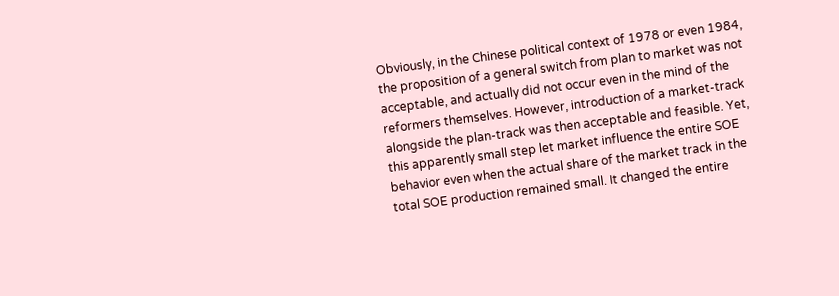Obviously, in the Chinese political context of 1978 or even 1984, the proposition of a general switch from plan to market was not acceptable, and actually did not occur even in the mind of the reformers themselves. However, introduction of a market-track alongside the plan-track was then acceptable and feasible. Yet, this apparently small step let market influence the entire SOE behavior even when the actual share of the market track in the total SOE production remained small. It changed the entire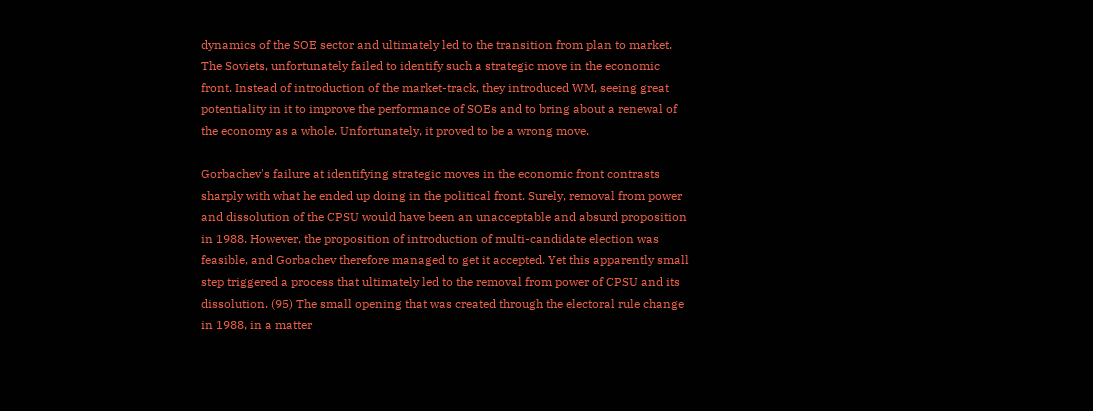dynamics of the SOE sector and ultimately led to the transition from plan to market. The Soviets, unfortunately failed to identify such a strategic move in the economic front. Instead of introduction of the market-track, they introduced WM, seeing great potentiality in it to improve the performance of SOEs and to bring about a renewal of the economy as a whole. Unfortunately, it proved to be a wrong move.

Gorbachev's failure at identifying strategic moves in the economic front contrasts sharply with what he ended up doing in the political front. Surely, removal from power and dissolution of the CPSU would have been an unacceptable and absurd proposition in 1988. However, the proposition of introduction of multi-candidate election was feasible, and Gorbachev therefore managed to get it accepted. Yet this apparently small step triggered a process that ultimately led to the removal from power of CPSU and its dissolution. (95) The small opening that was created through the electoral rule change in 1988, in a matter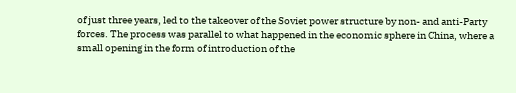of just three years, led to the takeover of the Soviet power structure by non- and anti-Party forces. The process was parallel to what happened in the economic sphere in China, where a small opening in the form of introduction of the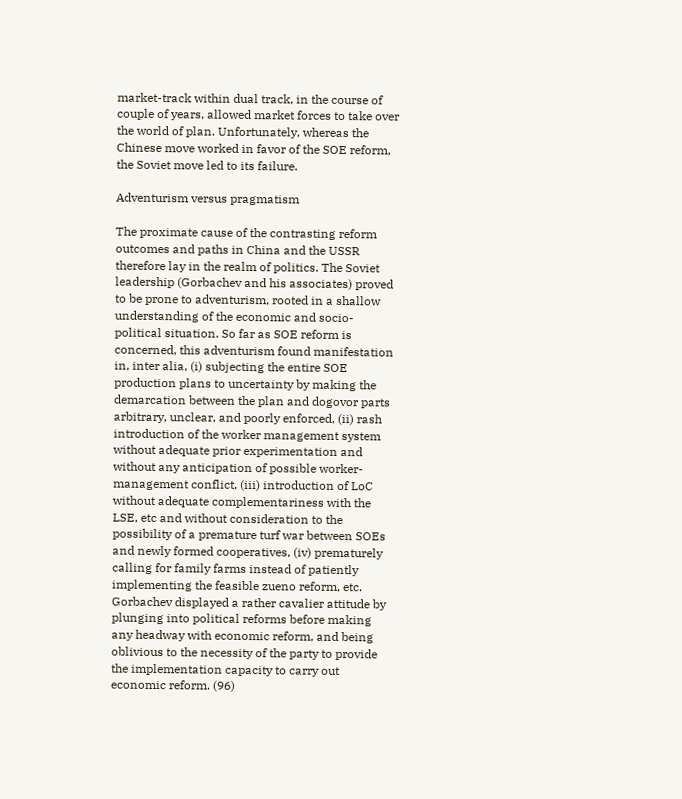market-track within dual track, in the course of couple of years, allowed market forces to take over the world of plan. Unfortunately, whereas the Chinese move worked in favor of the SOE reform, the Soviet move led to its failure.

Adventurism versus pragmatism

The proximate cause of the contrasting reform outcomes and paths in China and the USSR therefore lay in the realm of politics. The Soviet leadership (Gorbachev and his associates) proved to be prone to adventurism, rooted in a shallow understanding of the economic and socio-political situation. So far as SOE reform is concerned, this adventurism found manifestation in, inter alia, (i) subjecting the entire SOE production plans to uncertainty by making the demarcation between the plan and dogovor parts arbitrary, unclear, and poorly enforced, (ii) rash introduction of the worker management system without adequate prior experimentation and without any anticipation of possible worker-management conflict, (iii) introduction of LoC without adequate complementariness with the LSE, etc and without consideration to the possibility of a premature turf war between SOEs and newly formed cooperatives, (iv) prematurely calling for family farms instead of patiently implementing the feasible zueno reform, etc. Gorbachev displayed a rather cavalier attitude by plunging into political reforms before making any headway with economic reform, and being oblivious to the necessity of the party to provide the implementation capacity to carry out economic reform. (96)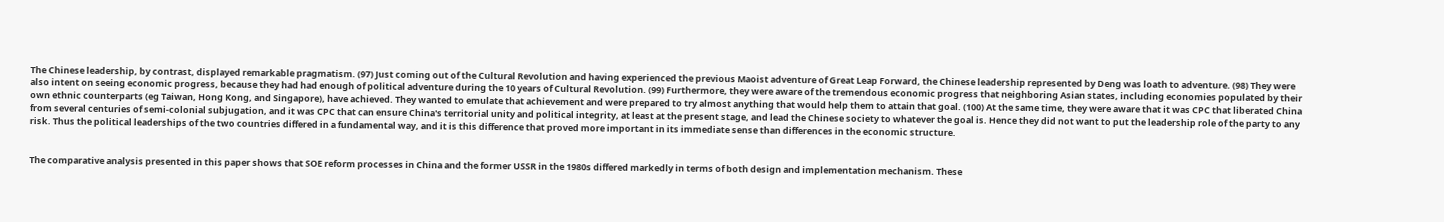The Chinese leadership, by contrast, displayed remarkable pragmatism. (97) Just coming out of the Cultural Revolution and having experienced the previous Maoist adventure of Great Leap Forward, the Chinese leadership represented by Deng was loath to adventure. (98) They were also intent on seeing economic progress, because they had had enough of political adventure during the 10 years of Cultural Revolution. (99) Furthermore, they were aware of the tremendous economic progress that neighboring Asian states, including economies populated by their own ethnic counterparts (eg Taiwan, Hong Kong, and Singapore), have achieved. They wanted to emulate that achievement and were prepared to try almost anything that would help them to attain that goal. (100) At the same time, they were aware that it was CPC that liberated China from several centuries of semi-colonial subjugation, and it was CPC that can ensure China's territorial unity and political integrity, at least at the present stage, and lead the Chinese society to whatever the goal is. Hence they did not want to put the leadership role of the party to any risk. Thus the political leaderships of the two countries differed in a fundamental way, and it is this difference that proved more important in its immediate sense than differences in the economic structure.


The comparative analysis presented in this paper shows that SOE reform processes in China and the former USSR in the 1980s differed markedly in terms of both design and implementation mechanism. These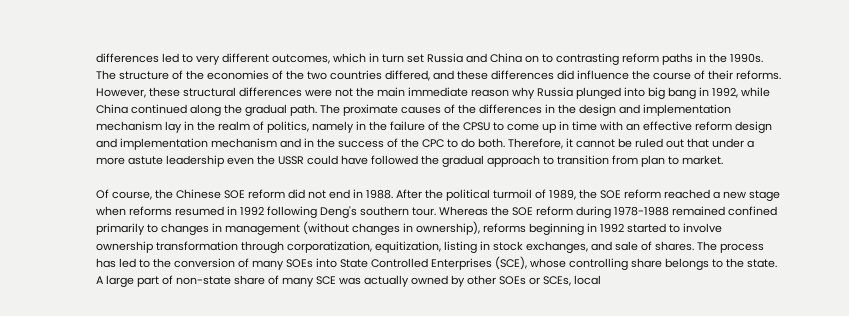differences led to very different outcomes, which in turn set Russia and China on to contrasting reform paths in the 1990s. The structure of the economies of the two countries differed, and these differences did influence the course of their reforms. However, these structural differences were not the main immediate reason why Russia plunged into big bang in 1992, while China continued along the gradual path. The proximate causes of the differences in the design and implementation mechanism lay in the realm of politics, namely in the failure of the CPSU to come up in time with an effective reform design and implementation mechanism and in the success of the CPC to do both. Therefore, it cannot be ruled out that under a more astute leadership even the USSR could have followed the gradual approach to transition from plan to market.

Of course, the Chinese SOE reform did not end in 1988. After the political turmoil of 1989, the SOE reform reached a new stage when reforms resumed in 1992 following Deng's southern tour. Whereas the SOE reform during 1978-1988 remained confined primarily to changes in management (without changes in ownership), reforms beginning in 1992 started to involve ownership transformation through corporatization, equitization, listing in stock exchanges, and sale of shares. The process has led to the conversion of many SOEs into State Controlled Enterprises (SCE), whose controlling share belongs to the state. A large part of non-state share of many SCE was actually owned by other SOEs or SCEs, local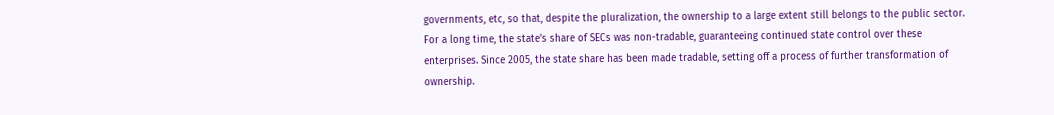governments, etc, so that, despite the pluralization, the ownership to a large extent still belongs to the public sector. For a long time, the state's share of SECs was non-tradable, guaranteeing continued state control over these enterprises. Since 2005, the state share has been made tradable, setting off a process of further transformation of ownership.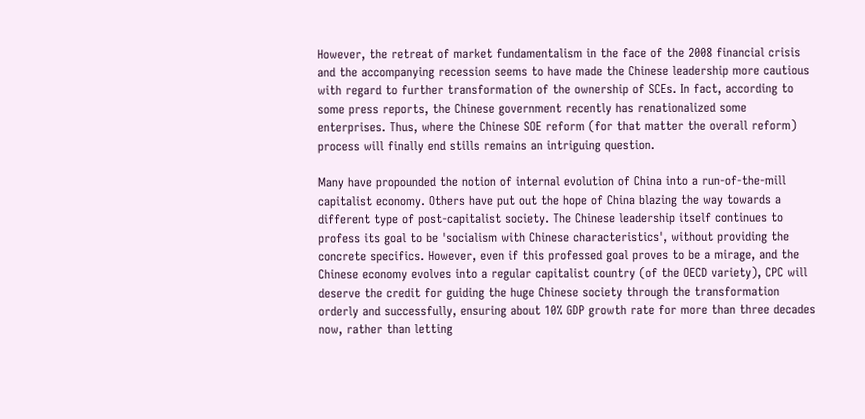However, the retreat of market fundamentalism in the face of the 2008 financial crisis and the accompanying recession seems to have made the Chinese leadership more cautious with regard to further transformation of the ownership of SCEs. In fact, according to some press reports, the Chinese government recently has renationalized some enterprises. Thus, where the Chinese SOE reform (for that matter the overall reform) process will finally end stills remains an intriguing question.

Many have propounded the notion of internal evolution of China into a run-of-the-mill capitalist economy. Others have put out the hope of China blazing the way towards a different type of post-capitalist society. The Chinese leadership itself continues to profess its goal to be 'socialism with Chinese characteristics', without providing the concrete specifics. However, even if this professed goal proves to be a mirage, and the Chinese economy evolves into a regular capitalist country (of the OECD variety), CPC will deserve the credit for guiding the huge Chinese society through the transformation orderly and successfully, ensuring about 10% GDP growth rate for more than three decades now, rather than letting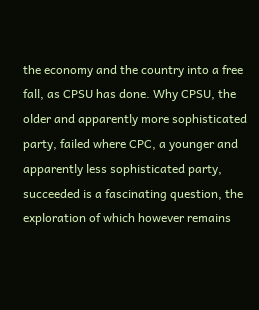the economy and the country into a free fall, as CPSU has done. Why CPSU, the older and apparently more sophisticated party, failed where CPC, a younger and apparently less sophisticated party, succeeded is a fascinating question, the exploration of which however remains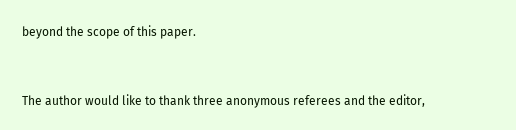beyond the scope of this paper.


The author would like to thank three anonymous referees and the editor,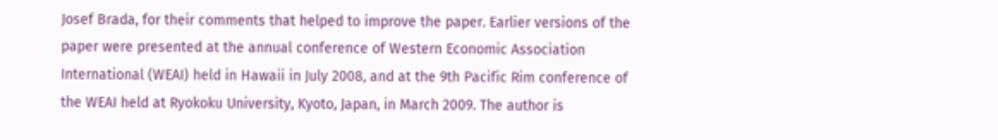Josef Brada, for their comments that helped to improve the paper. Earlier versions of the paper were presented at the annual conference of Western Economic Association International (WEAI) held in Hawaii in July 2008, and at the 9th Pacific Rim conference of the WEAI held at Ryokoku University, Kyoto, Japan, in March 2009. The author is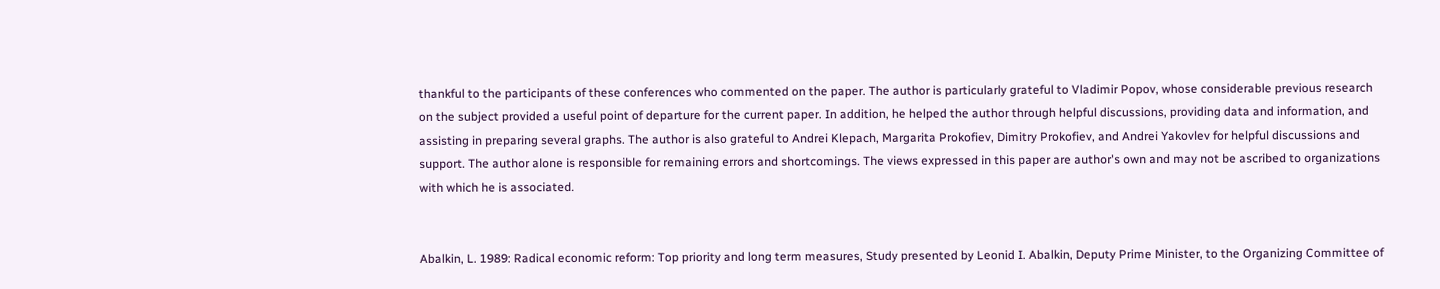thankful to the participants of these conferences who commented on the paper. The author is particularly grateful to Vladimir Popov, whose considerable previous research on the subject provided a useful point of departure for the current paper. In addition, he helped the author through helpful discussions, providing data and information, and assisting in preparing several graphs. The author is also grateful to Andrei Klepach, Margarita Prokofiev, Dimitry Prokofiev, and Andrei Yakovlev for helpful discussions and support. The author alone is responsible for remaining errors and shortcomings. The views expressed in this paper are author's own and may not be ascribed to organizations with which he is associated.


Abalkin, L. 1989: Radical economic reform: Top priority and long term measures, Study presented by Leonid I. Abalkin, Deputy Prime Minister, to the Organizing Committee of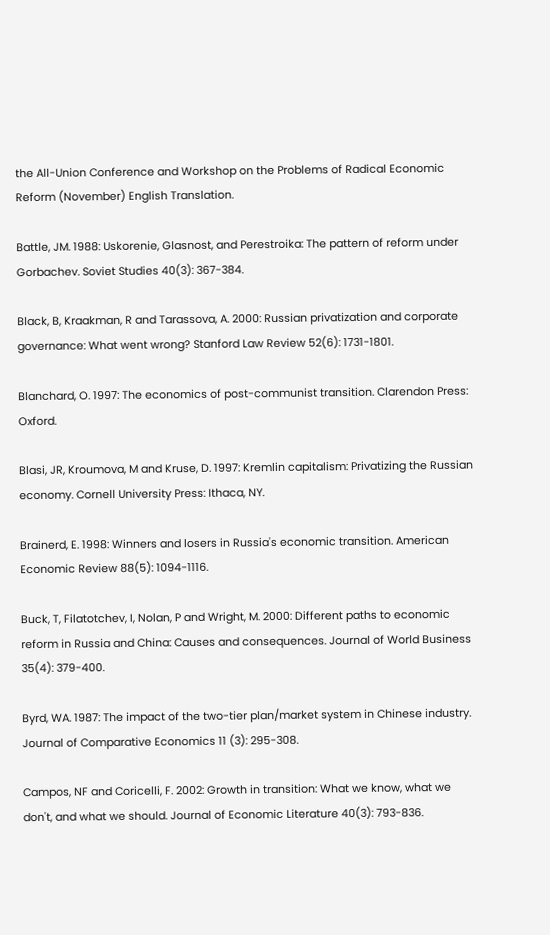the All-Union Conference and Workshop on the Problems of Radical Economic Reform (November) English Translation.

Battle, JM. 1988: Uskorenie, Glasnost, and Perestroika: The pattern of reform under Gorbachev. Soviet Studies 40(3): 367-384.

Black, B, Kraakman, R and Tarassova, A. 2000: Russian privatization and corporate governance: What went wrong? Stanford Law Review 52(6): 1731-1801.

Blanchard, O. 1997: The economics of post-communist transition. Clarendon Press: Oxford.

Blasi, JR, Kroumova, M and Kruse, D. 1997: Kremlin capitalism: Privatizing the Russian economy. Cornell University Press: Ithaca, NY.

Brainerd, E. 1998: Winners and losers in Russia's economic transition. American Economic Review 88(5): 1094-1116.

Buck, T, Filatotchev, I, Nolan, P and Wright, M. 2000: Different paths to economic reform in Russia and China: Causes and consequences. Journal of World Business 35(4): 379-400.

Byrd, WA. 1987: The impact of the two-tier plan/market system in Chinese industry. Journal of Comparative Economics 11 (3): 295-308.

Campos, NF and Coricelli, F. 2002: Growth in transition: What we know, what we don't, and what we should. Journal of Economic Literature 40(3): 793-836.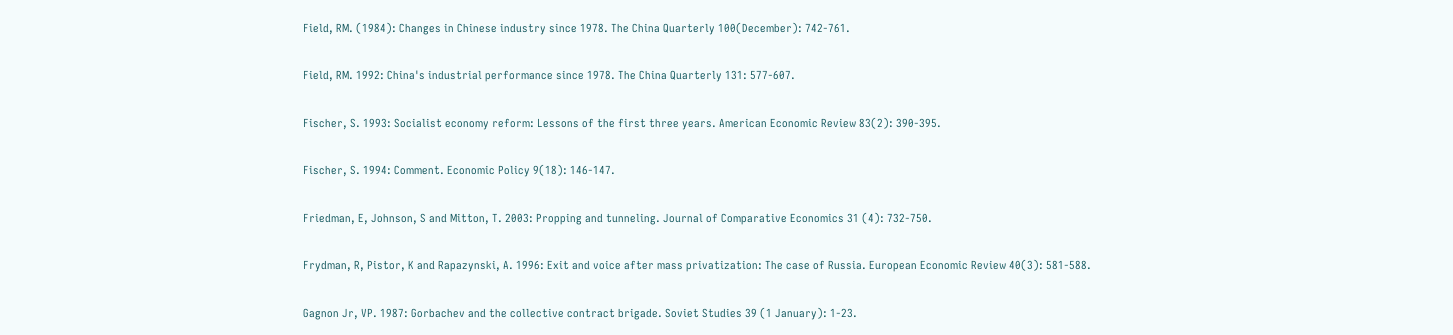Field, RM. (1984): Changes in Chinese industry since 1978. The China Quarterly 100(December): 742-761.

Field, RM. 1992: China's industrial performance since 1978. The China Quarterly 131: 577-607.

Fischer, S. 1993: Socialist economy reform: Lessons of the first three years. American Economic Review 83(2): 390-395.

Fischer, S. 1994: Comment. Economic Policy 9(18): 146-147.

Friedman, E, Johnson, S and Mitton, T. 2003: Propping and tunneling. Journal of Comparative Economics 31 (4): 732-750.

Frydman, R, Pistor, K and Rapazynski, A. 1996: Exit and voice after mass privatization: The case of Russia. European Economic Review 40(3): 581-588.

Gagnon Jr, VP. 1987: Gorbachev and the collective contract brigade. Soviet Studies 39 (1 January): 1-23.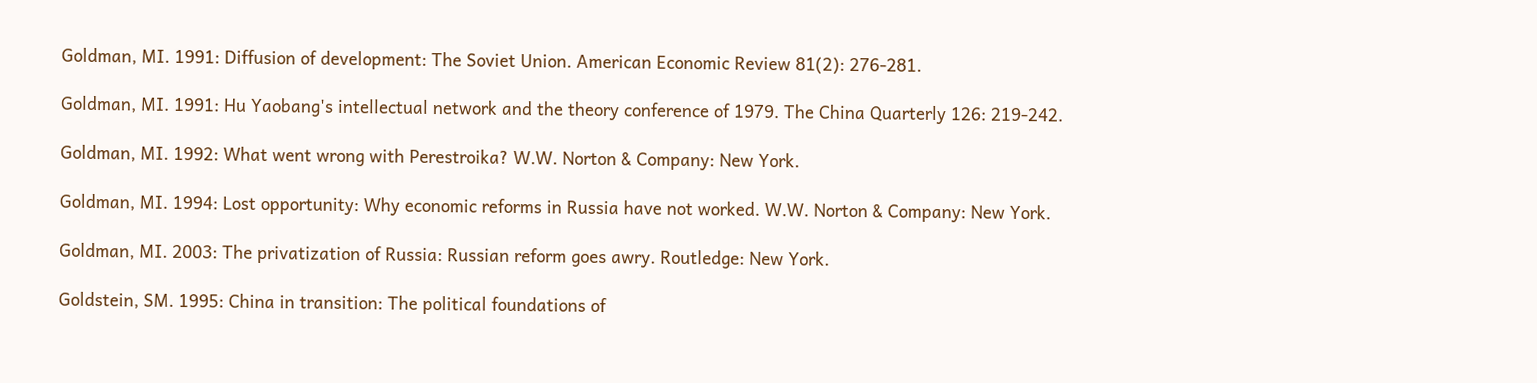Goldman, MI. 1991: Diffusion of development: The Soviet Union. American Economic Review 81(2): 276-281.

Goldman, MI. 1991: Hu Yaobang's intellectual network and the theory conference of 1979. The China Quarterly 126: 219-242.

Goldman, MI. 1992: What went wrong with Perestroika? W.W. Norton & Company: New York.

Goldman, MI. 1994: Lost opportunity: Why economic reforms in Russia have not worked. W.W. Norton & Company: New York.

Goldman, MI. 2003: The privatization of Russia: Russian reform goes awry. Routledge: New York.

Goldstein, SM. 1995: China in transition: The political foundations of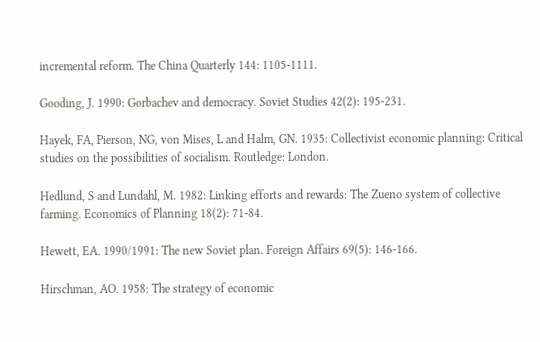incremental reform. The China Quarterly 144: 1105-1111.

Gooding, J. 1990: Gorbachev and democracy. Soviet Studies 42(2): 195-231.

Hayek, FA, Pierson, NG, von Mises, L and Halm, GN. 1935: Collectivist economic planning: Critical studies on the possibilities of socialism. Routledge: London.

Hedlund, S and Lundahl, M. 1982: Linking efforts and rewards: The Zueno system of collective farming. Economics of Planning 18(2): 71-84.

Hewett, EA. 1990/1991: The new Soviet plan. Foreign Affairs 69(5): 146-166.

Hirschman, AO. 1958: The strategy of economic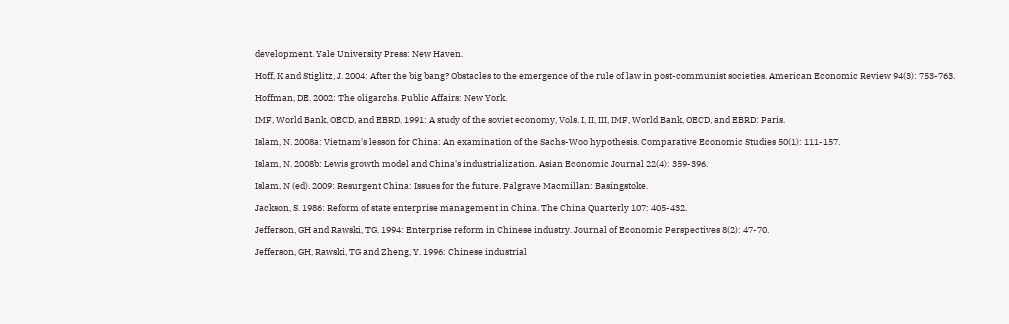development. Yale University Press: New Haven.

Hoff, K and Stiglitz, J. 2004: After the big bang? Obstacles to the emergence of the rule of law in post-communist societies. American Economic Review 94(3): 753-763.

Hoffman, DE. 2002: The oligarchs. Public Affairs: New York.

IMF, World Bank, OECD, and EBRD. 1991: A study of the soviet economy, Vols. I, II, III, IMF, World Bank, OECD, and EBRD: Paris.

Islam, N. 2008a: Vietnam's lesson for China: An examination of the Sachs-Woo hypothesis. Comparative Economic Studies 50(1): 111-157.

Islam, N. 2008b: Lewis growth model and China's industrialization. Asian Economic Journal 22(4): 359-396.

Islam, N (ed). 2009: Resurgent China: Issues for the future. Palgrave Macmillan: Basingstoke.

Jackson, S. 1986: Reform of state enterprise management in China. The China Quarterly 107: 405-432.

Jefferson, GH and Rawski, TG. 1994: Enterprise reform in Chinese industry. Journal of Economic Perspectives 8(2): 47-70.

Jefferson, GH, Rawski, TG and Zheng, Y. 1996: Chinese industrial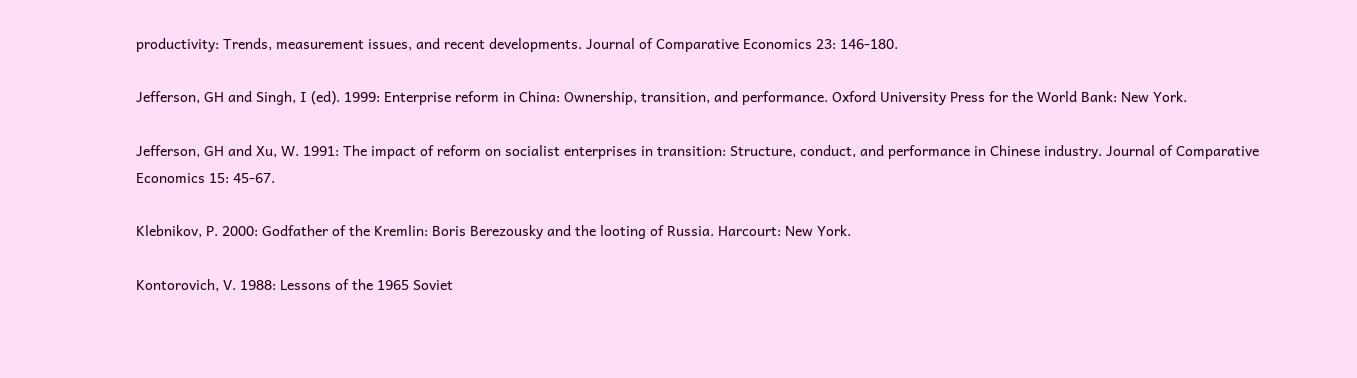productivity: Trends, measurement issues, and recent developments. Journal of Comparative Economics 23: 146-180.

Jefferson, GH and Singh, I (ed). 1999: Enterprise reform in China: Ownership, transition, and performance. Oxford University Press for the World Bank: New York.

Jefferson, GH and Xu, W. 1991: The impact of reform on socialist enterprises in transition: Structure, conduct, and performance in Chinese industry. Journal of Comparative Economics 15: 45-67.

Klebnikov, P. 2000: Godfather of the Kremlin: Boris Berezousky and the looting of Russia. Harcourt: New York.

Kontorovich, V. 1988: Lessons of the 1965 Soviet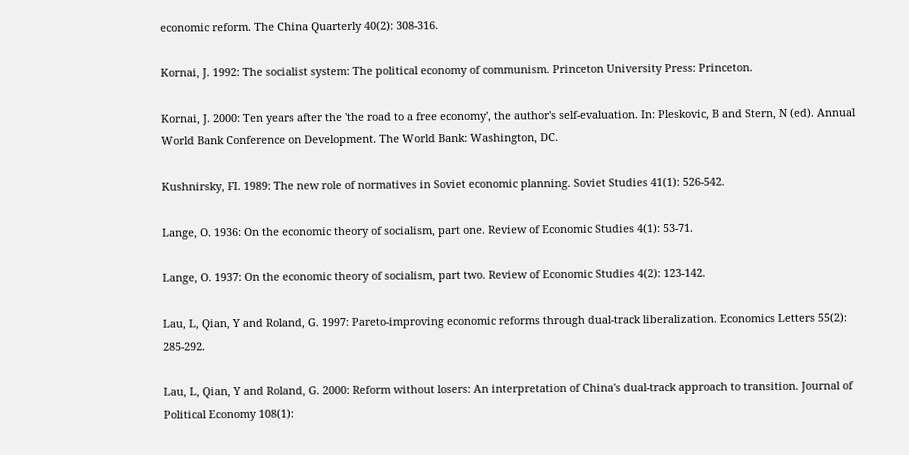economic reform. The China Quarterly 40(2): 308-316.

Kornai, J. 1992: The socialist system: The political economy of communism. Princeton University Press: Princeton.

Kornai, J. 2000: Ten years after the 'the road to a free economy', the author's self-evaluation. In: Pleskovic, B and Stern, N (ed). Annual World Bank Conference on Development. The World Bank: Washington, DC.

Kushnirsky, FI. 1989: The new role of normatives in Soviet economic planning. Soviet Studies 41(1): 526-542.

Lange, O. 1936: On the economic theory of socialism, part one. Review of Economic Studies 4(1): 53-71.

Lange, O. 1937: On the economic theory of socialism, part two. Review of Economic Studies 4(2): 123-142.

Lau, L, Qian, Y and Roland, G. 1997: Pareto-improving economic reforms through dual-track liberalization. Economics Letters 55(2): 285-292.

Lau, L, Qian, Y and Roland, G. 2000: Reform without losers: An interpretation of China's dual-track approach to transition. Journal of Political Economy 108(1):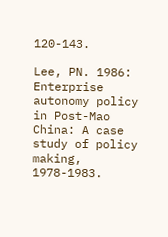120-143.

Lee, PN. 1986: Enterprise autonomy policy in Post-Mao China: A case study of policy making, 1978-1983.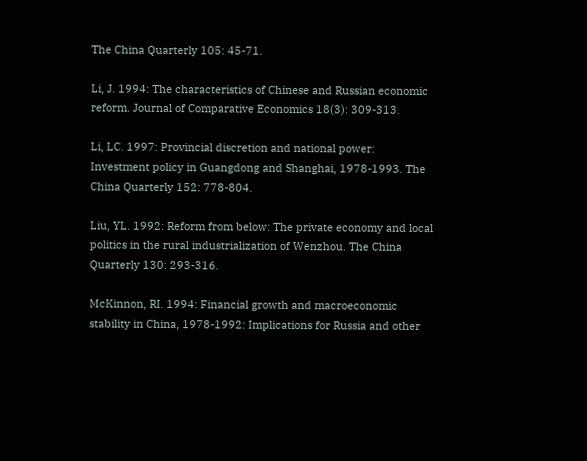The China Quarterly 105: 45-71.

Li, J. 1994: The characteristics of Chinese and Russian economic reform. Journal of Comparative Economics 18(3): 309-313.

Li, LC. 1997: Provincial discretion and national power: Investment policy in Guangdong and Shanghai, 1978-1993. The China Quarterly 152: 778-804.

Liu, YL. 1992: Reform from below: The private economy and local politics in the rural industrialization of Wenzhou. The China Quarterly 130: 293-316.

McKinnon, RI. 1994: Financial growth and macroeconomic stability in China, 1978-1992: Implications for Russia and other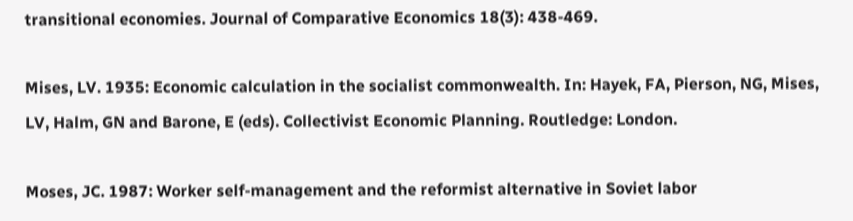transitional economies. Journal of Comparative Economics 18(3): 438-469.

Mises, LV. 1935: Economic calculation in the socialist commonwealth. In: Hayek, FA, Pierson, NG, Mises, LV, Halm, GN and Barone, E (eds). Collectivist Economic Planning. Routledge: London.

Moses, JC. 1987: Worker self-management and the reformist alternative in Soviet labor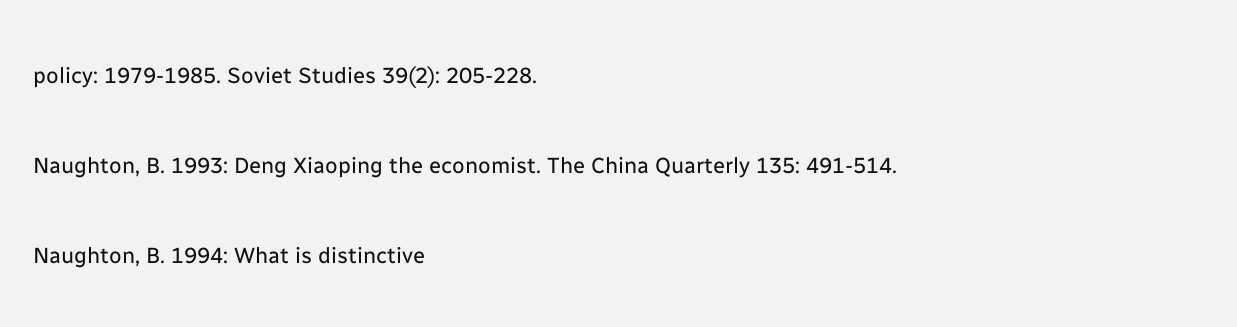policy: 1979-1985. Soviet Studies 39(2): 205-228.

Naughton, B. 1993: Deng Xiaoping the economist. The China Quarterly 135: 491-514.

Naughton, B. 1994: What is distinctive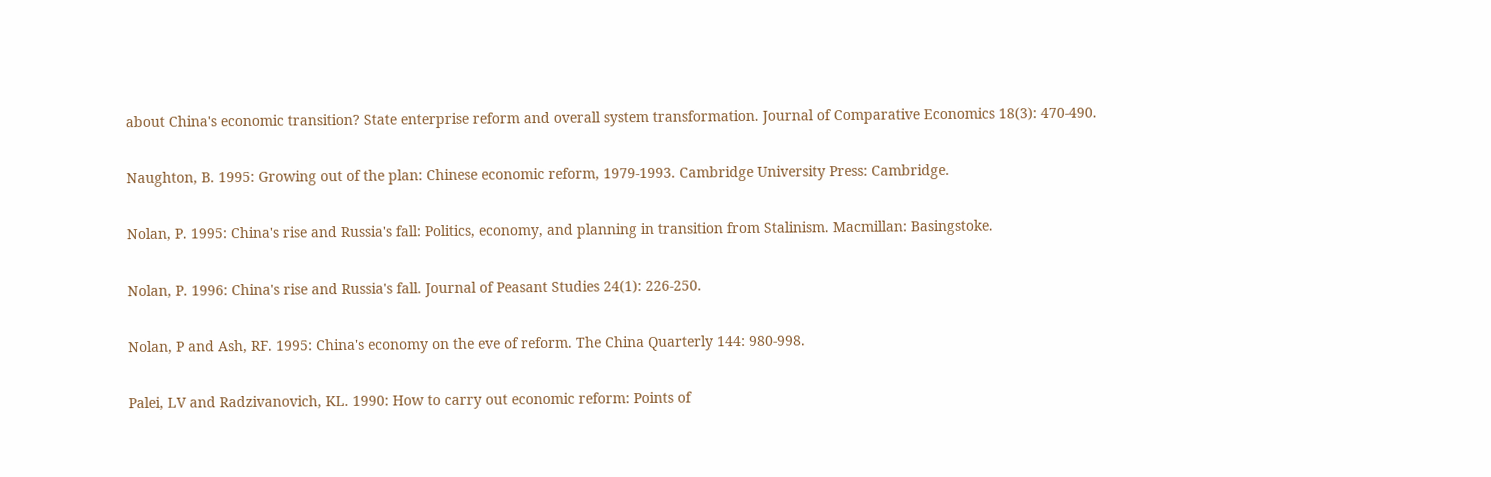about China's economic transition? State enterprise reform and overall system transformation. Journal of Comparative Economics 18(3): 470-490.

Naughton, B. 1995: Growing out of the plan: Chinese economic reform, 1979-1993. Cambridge University Press: Cambridge.

Nolan, P. 1995: China's rise and Russia's fall: Politics, economy, and planning in transition from Stalinism. Macmillan: Basingstoke.

Nolan, P. 1996: China's rise and Russia's fall. Journal of Peasant Studies 24(1): 226-250.

Nolan, P and Ash, RF. 1995: China's economy on the eve of reform. The China Quarterly 144: 980-998.

Palei, LV and Radzivanovich, KL. 1990: How to carry out economic reform: Points of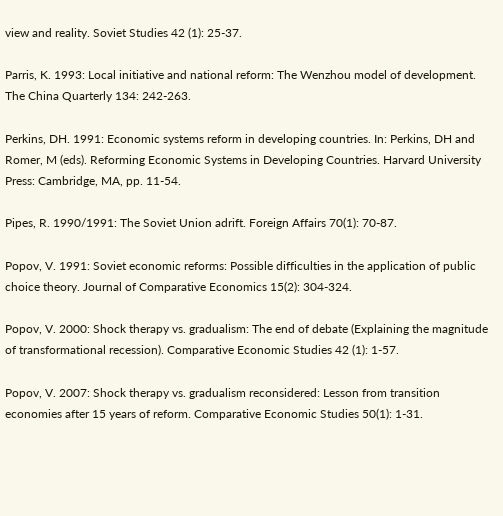view and reality. Soviet Studies 42 (1): 25-37.

Parris, K. 1993: Local initiative and national reform: The Wenzhou model of development. The China Quarterly 134: 242-263.

Perkins, DH. 1991: Economic systems reform in developing countries. In: Perkins, DH and Romer, M (eds). Reforming Economic Systems in Developing Countries. Harvard University Press: Cambridge, MA, pp. 11-54.

Pipes, R. 1990/1991: The Soviet Union adrift. Foreign Affairs 70(1): 70-87.

Popov, V. 1991: Soviet economic reforms: Possible difficulties in the application of public choice theory. Journal of Comparative Economics 15(2): 304-324.

Popov, V. 2000: Shock therapy vs. gradualism: The end of debate (Explaining the magnitude of transformational recession). Comparative Economic Studies 42 (1): 1-57.

Popov, V. 2007: Shock therapy vs. gradualism reconsidered: Lesson from transition economies after 15 years of reform. Comparative Economic Studies 50(1): 1-31.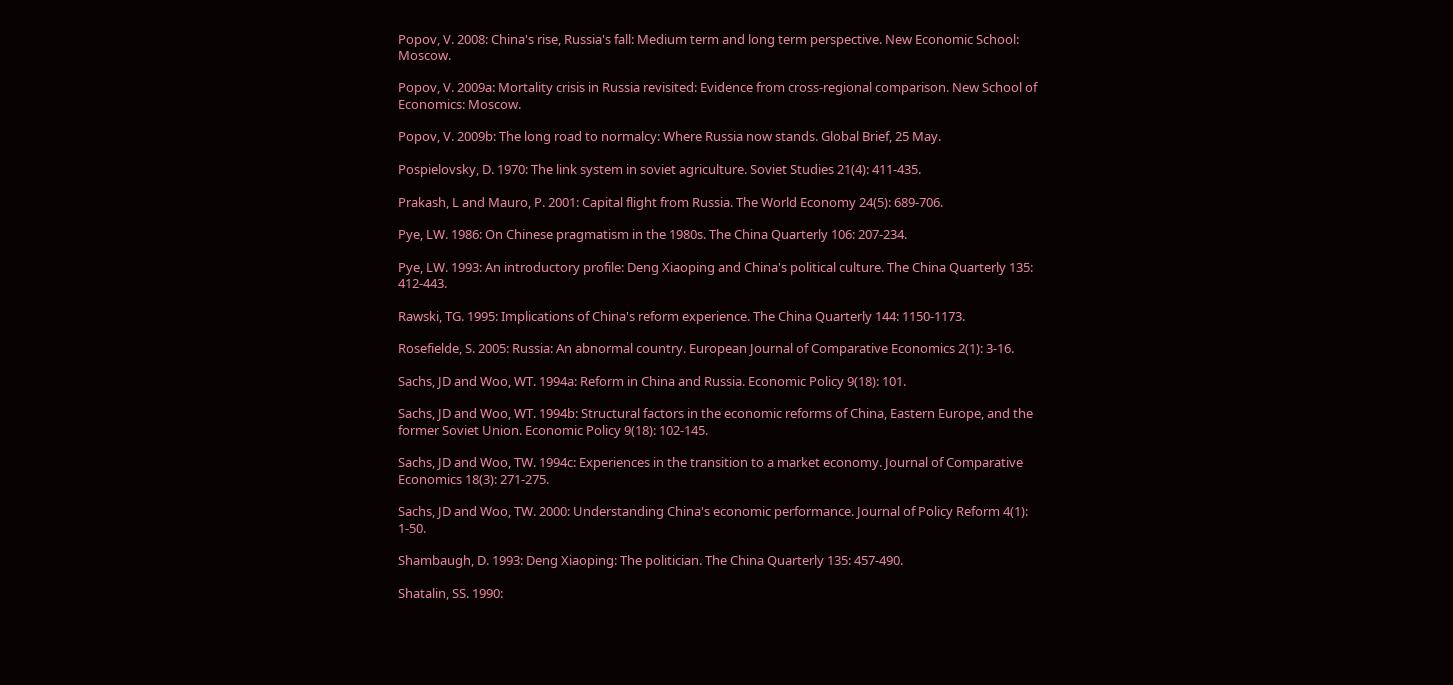Popov, V. 2008: China's rise, Russia's fall: Medium term and long term perspective. New Economic School: Moscow.

Popov, V. 2009a: Mortality crisis in Russia revisited: Evidence from cross-regional comparison. New School of Economics: Moscow.

Popov, V. 2009b: The long road to normalcy: Where Russia now stands. Global Brief, 25 May.

Pospielovsky, D. 1970: The link system in soviet agriculture. Soviet Studies 21(4): 411-435.

Prakash, L and Mauro, P. 2001: Capital flight from Russia. The World Economy 24(5): 689-706.

Pye, LW. 1986: On Chinese pragmatism in the 1980s. The China Quarterly 106: 207-234.

Pye, LW. 1993: An introductory profile: Deng Xiaoping and China's political culture. The China Quarterly 135: 412-443.

Rawski, TG. 1995: Implications of China's reform experience. The China Quarterly 144: 1150-1173.

Rosefielde, S. 2005: Russia: An abnormal country. European Journal of Comparative Economics 2(1): 3-16.

Sachs, JD and Woo, WT. 1994a: Reform in China and Russia. Economic Policy 9(18): 101.

Sachs, JD and Woo, WT. 1994b: Structural factors in the economic reforms of China, Eastern Europe, and the former Soviet Union. Economic Policy 9(18): 102-145.

Sachs, JD and Woo, TW. 1994c: Experiences in the transition to a market economy. Journal of Comparative Economics 18(3): 271-275.

Sachs, JD and Woo, TW. 2000: Understanding China's economic performance. Journal of Policy Reform 4(1): 1-50.

Shambaugh, D. 1993: Deng Xiaoping: The politician. The China Quarterly 135: 457-490.

Shatalin, SS. 1990: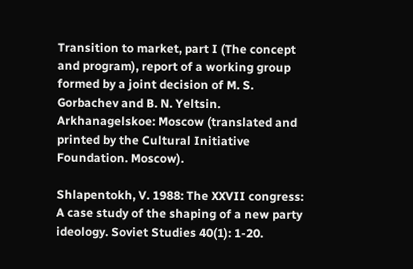Transition to market, part I (The concept and program), report of a working group formed by a joint decision of M. S. Gorbachev and B. N. Yeltsin. Arkhanagelskoe: Moscow (translated and printed by the Cultural Initiative Foundation. Moscow).

Shlapentokh, V. 1988: The XXVII congress: A case study of the shaping of a new party ideology. Soviet Studies 40(1): 1-20.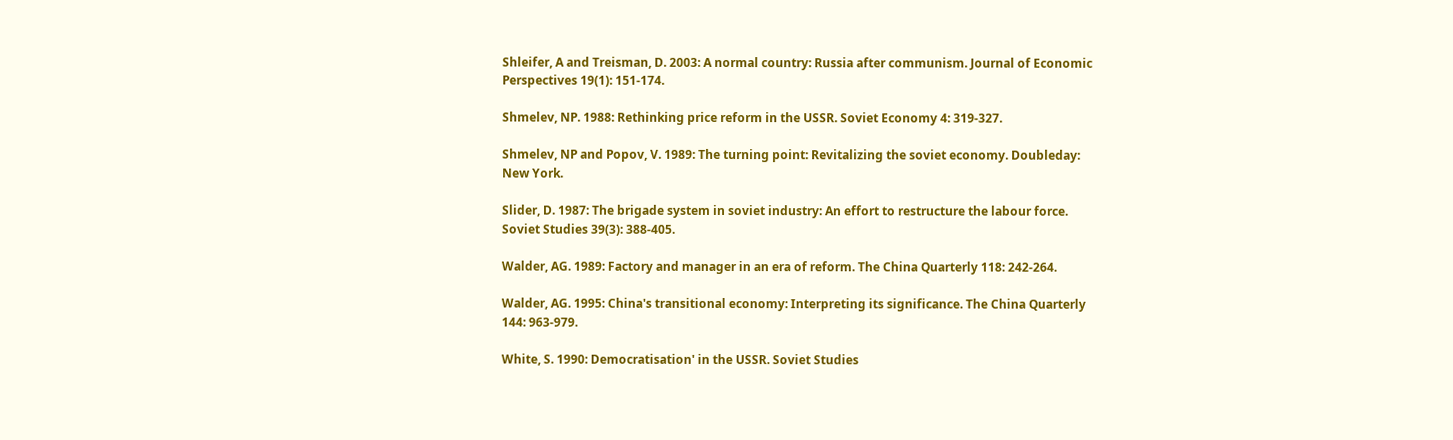Shleifer, A and Treisman, D. 2003: A normal country: Russia after communism. Journal of Economic Perspectives 19(1): 151-174.

Shmelev, NP. 1988: Rethinking price reform in the USSR. Soviet Economy 4: 319-327.

Shmelev, NP and Popov, V. 1989: The turning point: Revitalizing the soviet economy. Doubleday: New York.

Slider, D. 1987: The brigade system in soviet industry: An effort to restructure the labour force. Soviet Studies 39(3): 388-405.

Walder, AG. 1989: Factory and manager in an era of reform. The China Quarterly 118: 242-264.

Walder, AG. 1995: China's transitional economy: Interpreting its significance. The China Quarterly 144: 963-979.

White, S. 1990: Democratisation' in the USSR. Soviet Studies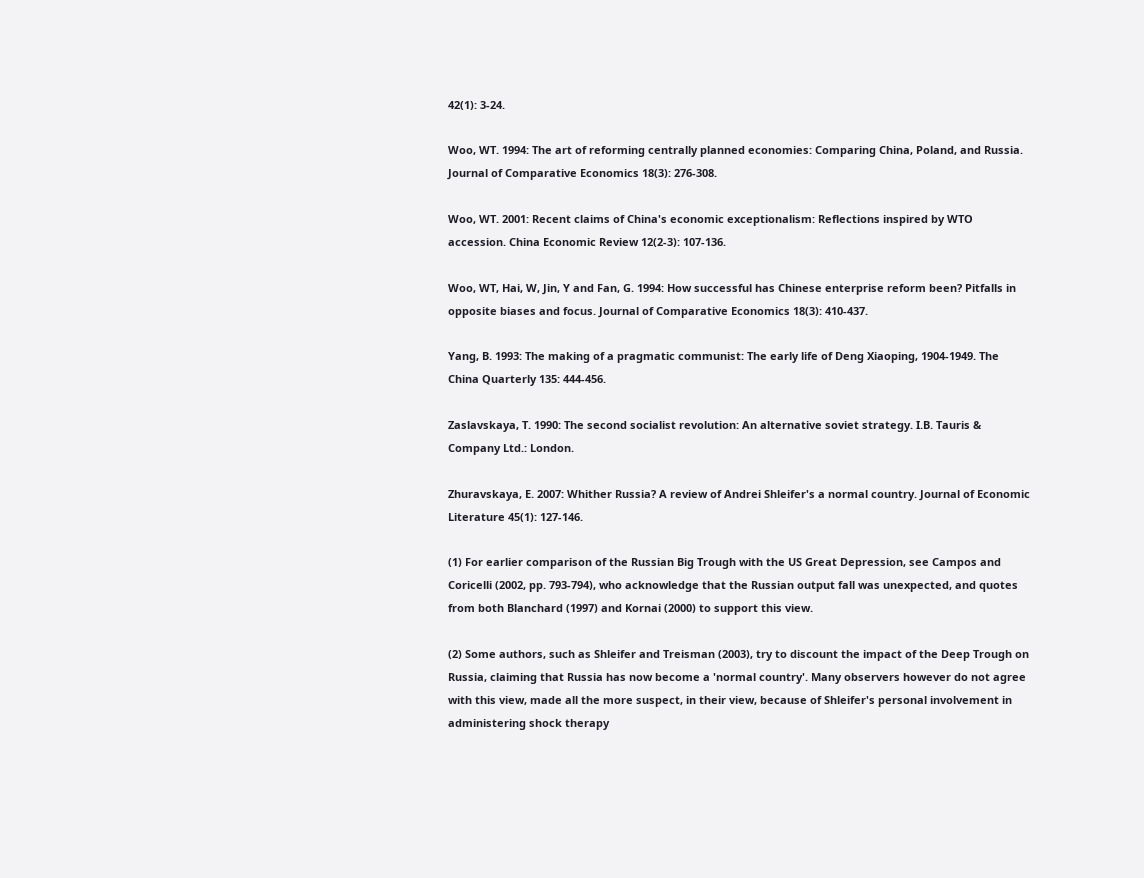42(1): 3-24.

Woo, WT. 1994: The art of reforming centrally planned economies: Comparing China, Poland, and Russia. Journal of Comparative Economics 18(3): 276-308.

Woo, WT. 2001: Recent claims of China's economic exceptionalism: Reflections inspired by WTO accession. China Economic Review 12(2-3): 107-136.

Woo, WT, Hai, W, Jin, Y and Fan, G. 1994: How successful has Chinese enterprise reform been? Pitfalls in opposite biases and focus. Journal of Comparative Economics 18(3): 410-437.

Yang, B. 1993: The making of a pragmatic communist: The early life of Deng Xiaoping, 1904-1949. The China Quarterly 135: 444-456.

Zaslavskaya, T. 1990: The second socialist revolution: An alternative soviet strategy. I.B. Tauris & Company Ltd.: London.

Zhuravskaya, E. 2007: Whither Russia? A review of Andrei Shleifer's a normal country. Journal of Economic Literature 45(1): 127-146.

(1) For earlier comparison of the Russian Big Trough with the US Great Depression, see Campos and Coricelli (2002, pp. 793-794), who acknowledge that the Russian output fall was unexpected, and quotes from both Blanchard (1997) and Kornai (2000) to support this view.

(2) Some authors, such as Shleifer and Treisman (2003), try to discount the impact of the Deep Trough on Russia, claiming that Russia has now become a 'normal country'. Many observers however do not agree with this view, made all the more suspect, in their view, because of Shleifer's personal involvement in administering shock therapy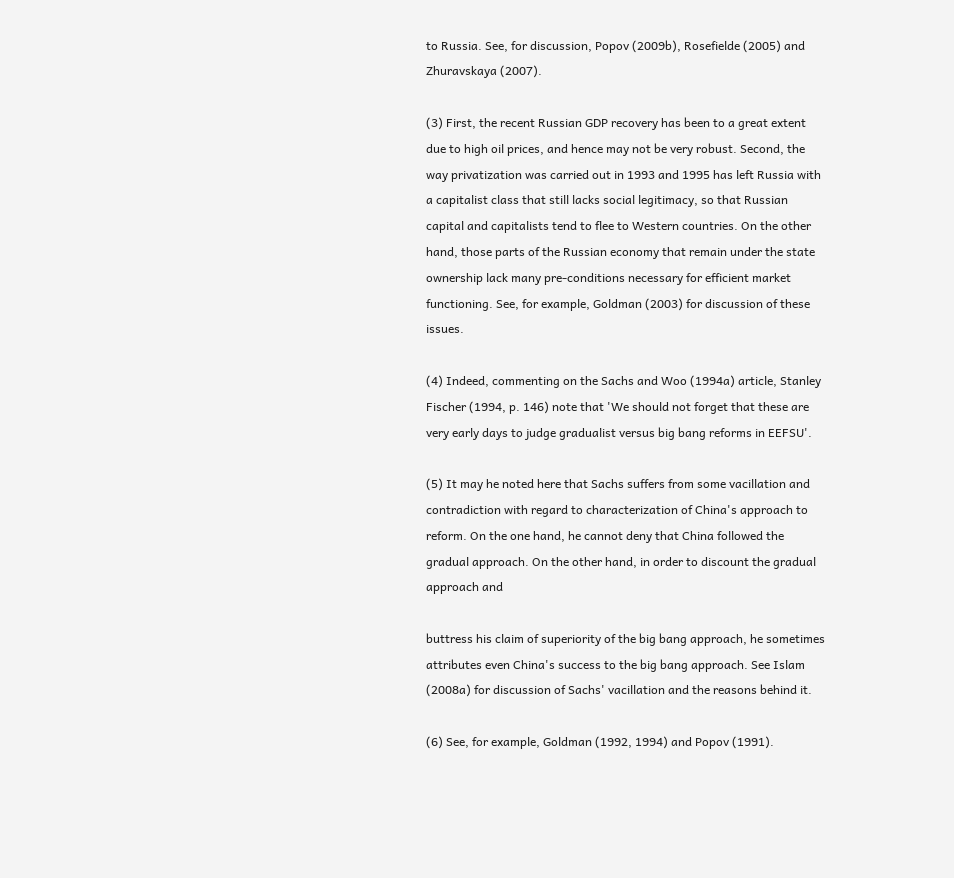to Russia. See, for discussion, Popov (2009b), Rosefielde (2005) and Zhuravskaya (2007).

(3) First, the recent Russian GDP recovery has been to a great extent due to high oil prices, and hence may not be very robust. Second, the way privatization was carried out in 1993 and 1995 has left Russia with a capitalist class that still lacks social legitimacy, so that Russian capital and capitalists tend to flee to Western countries. On the other hand, those parts of the Russian economy that remain under the state ownership lack many pre-conditions necessary for efficient market functioning. See, for example, Goldman (2003) for discussion of these issues.

(4) Indeed, commenting on the Sachs and Woo (1994a) article, Stanley Fischer (1994, p. 146) note that 'We should not forget that these are very early days to judge gradualist versus big bang reforms in EEFSU'.

(5) It may he noted here that Sachs suffers from some vacillation and contradiction with regard to characterization of China's approach to reform. On the one hand, he cannot deny that China followed the gradual approach. On the other hand, in order to discount the gradual approach and

buttress his claim of superiority of the big bang approach, he sometimes attributes even China's success to the big bang approach. See Islam (2008a) for discussion of Sachs' vacillation and the reasons behind it.

(6) See, for example, Goldman (1992, 1994) and Popov (1991).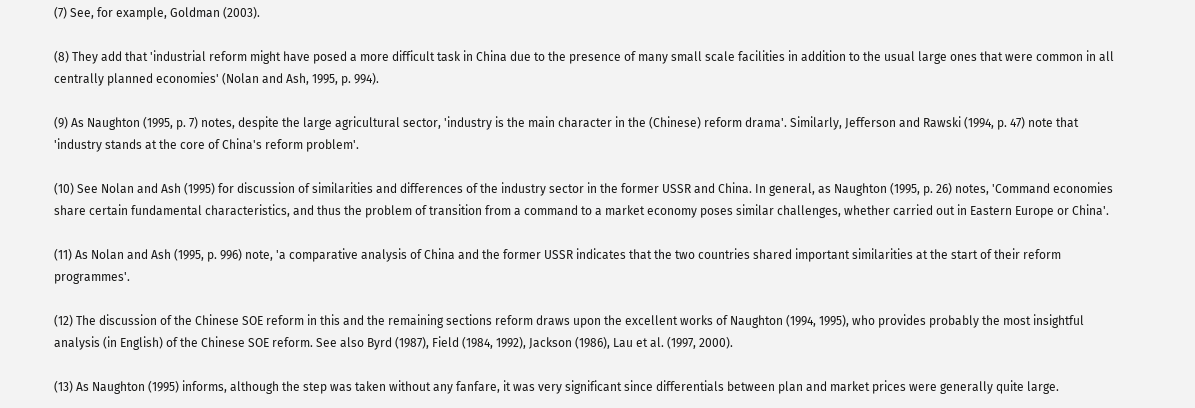(7) See, for example, Goldman (2003).

(8) They add that 'industrial reform might have posed a more difficult task in China due to the presence of many small scale facilities in addition to the usual large ones that were common in all centrally planned economies' (Nolan and Ash, 1995, p. 994).

(9) As Naughton (1995, p. 7) notes, despite the large agricultural sector, 'industry is the main character in the (Chinese) reform drama'. Similarly, Jefferson and Rawski (1994, p. 47) note that 'industry stands at the core of China's reform problem'.

(10) See Nolan and Ash (1995) for discussion of similarities and differences of the industry sector in the former USSR and China. In general, as Naughton (1995, p. 26) notes, 'Command economies share certain fundamental characteristics, and thus the problem of transition from a command to a market economy poses similar challenges, whether carried out in Eastern Europe or China'.

(11) As Nolan and Ash (1995, p. 996) note, 'a comparative analysis of China and the former USSR indicates that the two countries shared important similarities at the start of their reform programmes'.

(12) The discussion of the Chinese SOE reform in this and the remaining sections reform draws upon the excellent works of Naughton (1994, 1995), who provides probably the most insightful analysis (in English) of the Chinese SOE reform. See also Byrd (1987), Field (1984, 1992), Jackson (1986), Lau et al. (1997, 2000).

(13) As Naughton (1995) informs, although the step was taken without any fanfare, it was very significant since differentials between plan and market prices were generally quite large.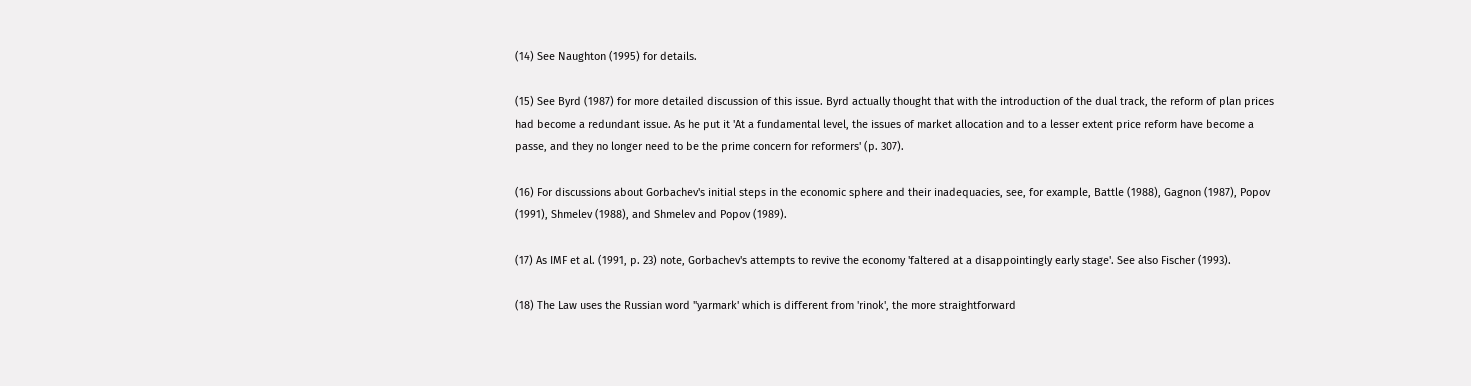(14) See Naughton (1995) for details.

(15) See Byrd (1987) for more detailed discussion of this issue. Byrd actually thought that with the introduction of the dual track, the reform of plan prices had become a redundant issue. As he put it 'At a fundamental level, the issues of market allocation and to a lesser extent price reform have become a passe, and they no longer need to be the prime concern for reformers' (p. 307).

(16) For discussions about Gorbachev's initial steps in the economic sphere and their inadequacies, see, for example, Battle (1988), Gagnon (1987), Popov (1991), Shmelev (1988), and Shmelev and Popov (1989).

(17) As IMF et al. (1991, p. 23) note, Gorbachev's attempts to revive the economy 'faltered at a disappointingly early stage'. See also Fischer (1993).

(18) The Law uses the Russian word "yarmark' which is different from 'rinok', the more straightforward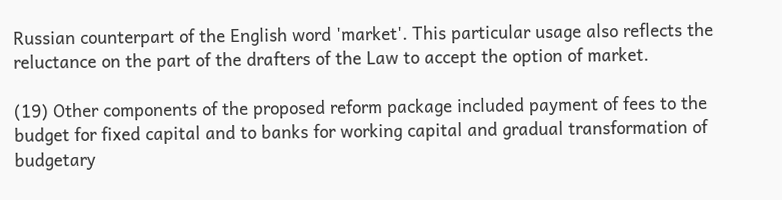Russian counterpart of the English word 'market'. This particular usage also reflects the reluctance on the part of the drafters of the Law to accept the option of market.

(19) Other components of the proposed reform package included payment of fees to the budget for fixed capital and to banks for working capital and gradual transformation of budgetary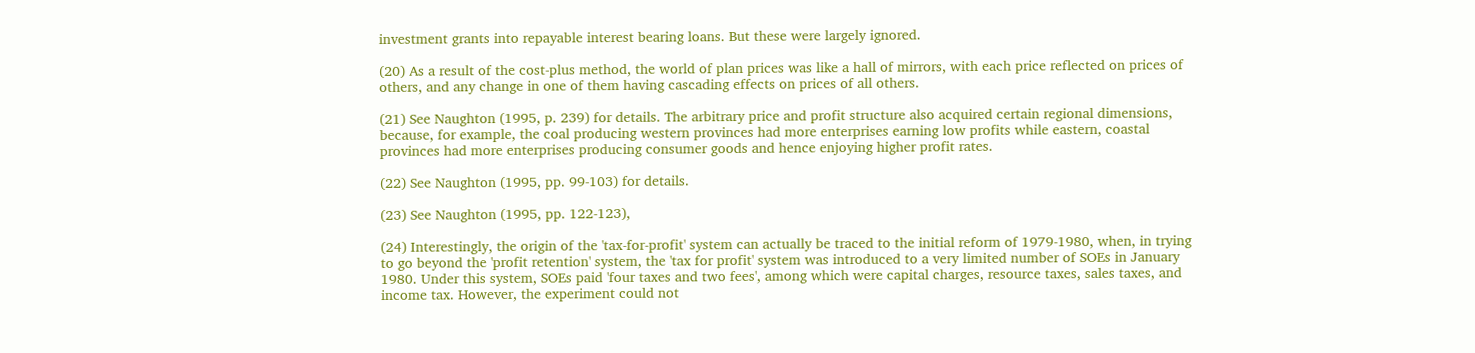investment grants into repayable interest bearing loans. But these were largely ignored.

(20) As a result of the cost-plus method, the world of plan prices was like a hall of mirrors, with each price reflected on prices of others, and any change in one of them having cascading effects on prices of all others.

(21) See Naughton (1995, p. 239) for details. The arbitrary price and profit structure also acquired certain regional dimensions, because, for example, the coal producing western provinces had more enterprises earning low profits while eastern, coastal provinces had more enterprises producing consumer goods and hence enjoying higher profit rates.

(22) See Naughton (1995, pp. 99-103) for details.

(23) See Naughton (1995, pp. 122-123),

(24) Interestingly, the origin of the 'tax-for-profit' system can actually be traced to the initial reform of 1979-1980, when, in trying to go beyond the 'profit retention' system, the 'tax for profit' system was introduced to a very limited number of SOEs in January 1980. Under this system, SOEs paid 'four taxes and two fees', among which were capital charges, resource taxes, sales taxes, and income tax. However, the experiment could not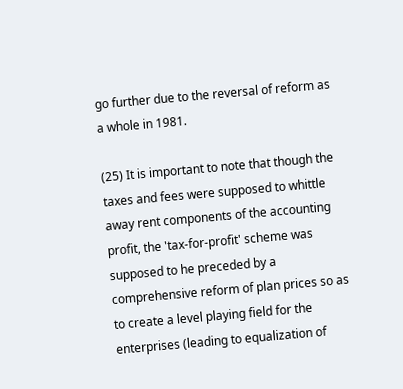go further due to the reversal of reform as a whole in 1981.

(25) It is important to note that though the taxes and fees were supposed to whittle away rent components of the accounting profit, the 'tax-for-profit' scheme was supposed to he preceded by a comprehensive reform of plan prices so as to create a level playing field for the enterprises (leading to equalization of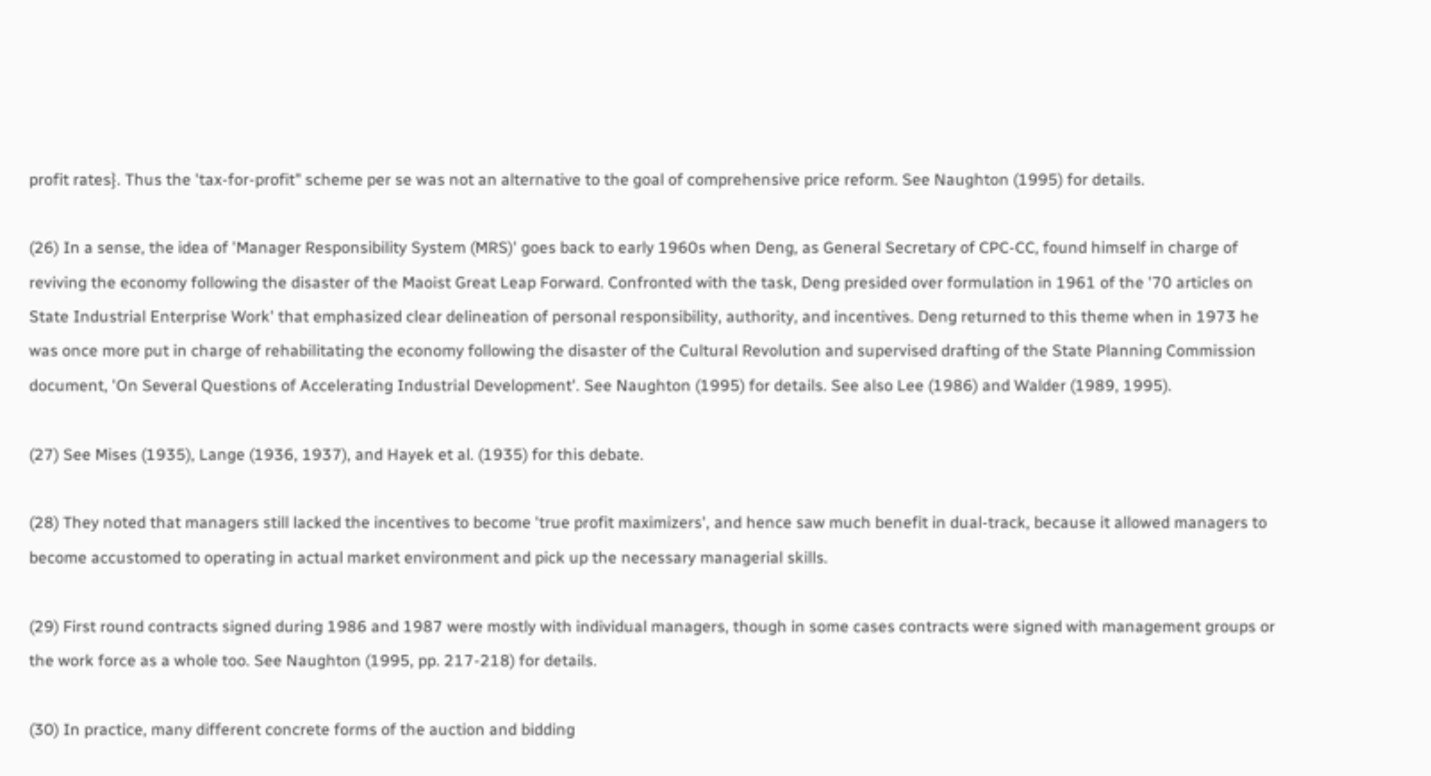profit rates}. Thus the 'tax-for-profit" scheme per se was not an alternative to the goal of comprehensive price reform. See Naughton (1995) for details.

(26) In a sense, the idea of 'Manager Responsibility System (MRS)' goes back to early 1960s when Deng, as General Secretary of CPC-CC, found himself in charge of reviving the economy following the disaster of the Maoist Great Leap Forward. Confronted with the task, Deng presided over formulation in 1961 of the '70 articles on State Industrial Enterprise Work' that emphasized clear delineation of personal responsibility, authority, and incentives. Deng returned to this theme when in 1973 he was once more put in charge of rehabilitating the economy following the disaster of the Cultural Revolution and supervised drafting of the State Planning Commission document, 'On Several Questions of Accelerating Industrial Development'. See Naughton (1995) for details. See also Lee (1986) and Walder (1989, 1995).

(27) See Mises (1935), Lange (1936, 1937), and Hayek et al. (1935) for this debate.

(28) They noted that managers still lacked the incentives to become 'true profit maximizers', and hence saw much benefit in dual-track, because it allowed managers to become accustomed to operating in actual market environment and pick up the necessary managerial skills.

(29) First round contracts signed during 1986 and 1987 were mostly with individual managers, though in some cases contracts were signed with management groups or the work force as a whole too. See Naughton (1995, pp. 217-218) for details.

(30) In practice, many different concrete forms of the auction and bidding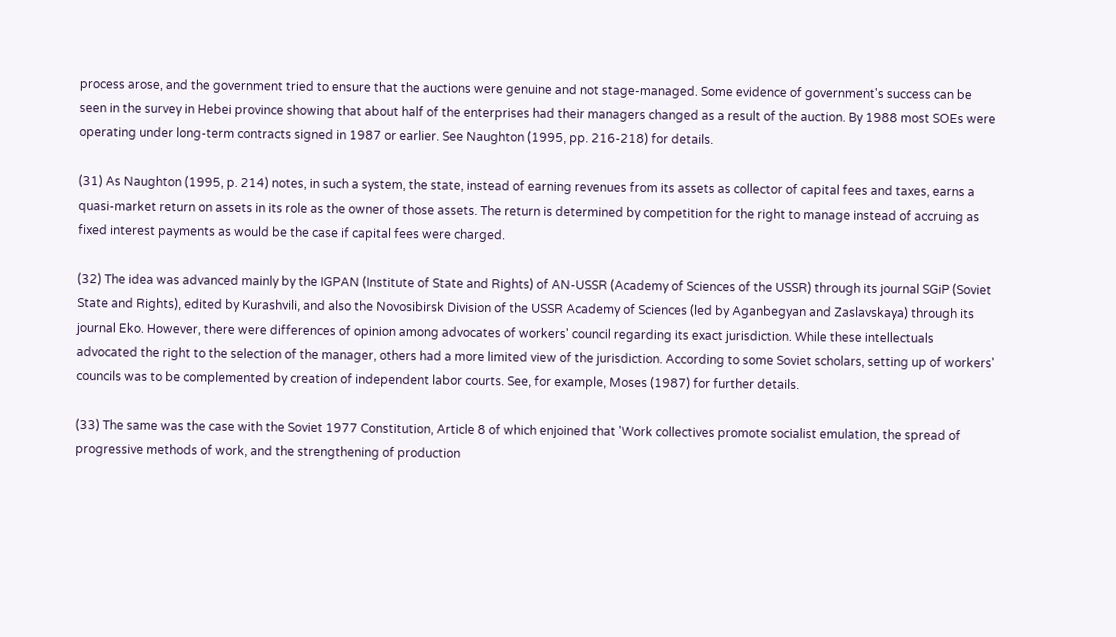process arose, and the government tried to ensure that the auctions were genuine and not stage-managed. Some evidence of government's success can be seen in the survey in Hebei province showing that about half of the enterprises had their managers changed as a result of the auction. By 1988 most SOEs were operating under long-term contracts signed in 1987 or earlier. See Naughton (1995, pp. 216-218) for details.

(31) As Naughton (1995, p. 214) notes, in such a system, the state, instead of earning revenues from its assets as collector of capital fees and taxes, earns a quasi-market return on assets in its role as the owner of those assets. The return is determined by competition for the right to manage instead of accruing as fixed interest payments as would be the case if capital fees were charged.

(32) The idea was advanced mainly by the IGPAN (Institute of State and Rights) of AN-USSR (Academy of Sciences of the USSR) through its journal SGiP (Soviet State and Rights), edited by Kurashvili, and also the Novosibirsk Division of the USSR Academy of Sciences (led by Aganbegyan and Zaslavskaya) through its journal Eko. However, there were differences of opinion among advocates of workers' council regarding its exact jurisdiction. While these intellectuals advocated the right to the selection of the manager, others had a more limited view of the jurisdiction. According to some Soviet scholars, setting up of workers' councils was to be complemented by creation of independent labor courts. See, for example, Moses (1987) for further details.

(33) The same was the case with the Soviet 1977 Constitution, Article 8 of which enjoined that 'Work collectives promote socialist emulation, the spread of progressive methods of work, and the strengthening of production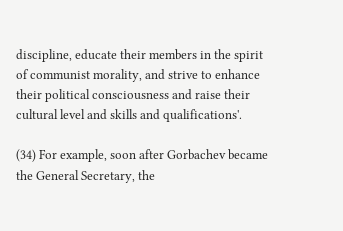discipline, educate their members in the spirit of communist morality, and strive to enhance their political consciousness and raise their cultural level and skills and qualifications'.

(34) For example, soon after Gorbachev became the General Secretary, the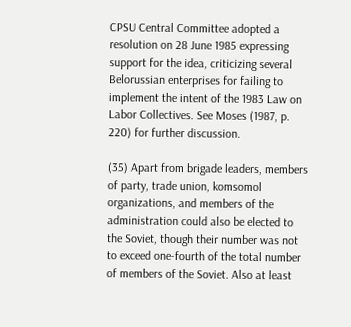CPSU Central Committee adopted a resolution on 28 June 1985 expressing support for the idea, criticizing several Belorussian enterprises for failing to implement the intent of the 1983 Law on Labor Collectives. See Moses (1987, p. 220) for further discussion.

(35) Apart from brigade leaders, members of party, trade union, komsomol organizations, and members of the administration could also be elected to the Soviet, though their number was not to exceed one-fourth of the total number of members of the Soviet. Also at least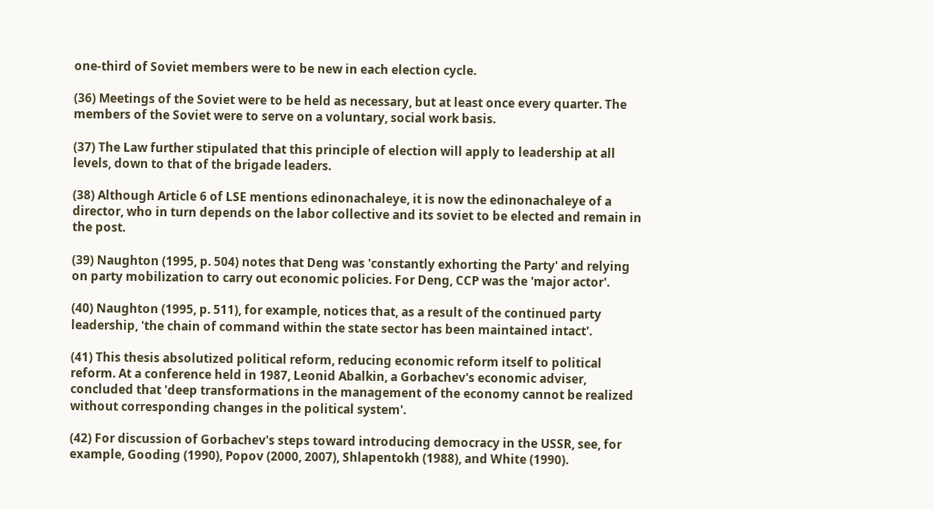one-third of Soviet members were to be new in each election cycle.

(36) Meetings of the Soviet were to be held as necessary, but at least once every quarter. The members of the Soviet were to serve on a voluntary, social work basis.

(37) The Law further stipulated that this principle of election will apply to leadership at all levels, down to that of the brigade leaders.

(38) Although Article 6 of LSE mentions edinonachaleye, it is now the edinonachaleye of a director, who in turn depends on the labor collective and its soviet to be elected and remain in the post.

(39) Naughton (1995, p. 504) notes that Deng was 'constantly exhorting the Party' and relying on party mobilization to carry out economic policies. For Deng, CCP was the 'major actor'.

(40) Naughton (1995, p. 511), for example, notices that, as a result of the continued party leadership, 'the chain of command within the state sector has been maintained intact'.

(41) This thesis absolutized political reform, reducing economic reform itself to political reform. At a conference held in 1987, Leonid Abalkin, a Gorbachev's economic adviser, concluded that 'deep transformations in the management of the economy cannot be realized without corresponding changes in the political system'.

(42) For discussion of Gorbachev's steps toward introducing democracy in the USSR, see, for example, Gooding (1990), Popov (2000, 2007), Shlapentokh (1988), and White (1990).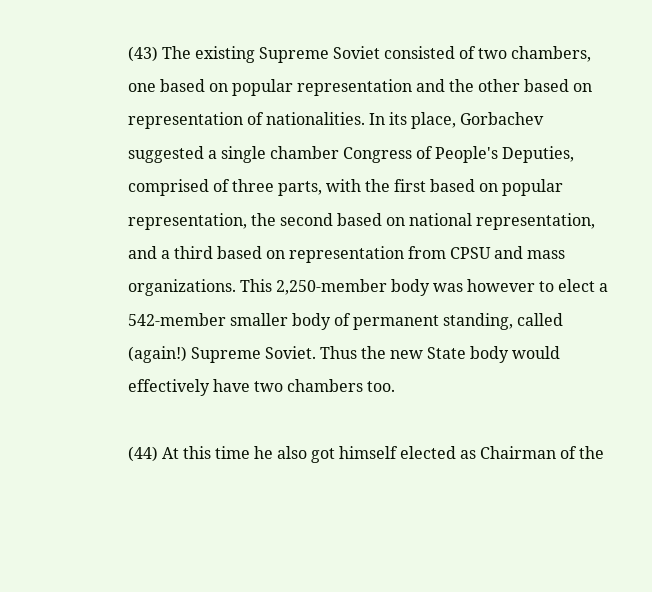(43) The existing Supreme Soviet consisted of two chambers, one based on popular representation and the other based on representation of nationalities. In its place, Gorbachev suggested a single chamber Congress of People's Deputies, comprised of three parts, with the first based on popular representation, the second based on national representation, and a third based on representation from CPSU and mass organizations. This 2,250-member body was however to elect a 542-member smaller body of permanent standing, called (again!) Supreme Soviet. Thus the new State body would effectively have two chambers too.

(44) At this time he also got himself elected as Chairman of the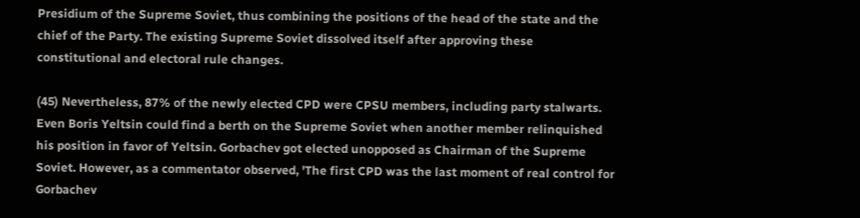Presidium of the Supreme Soviet, thus combining the positions of the head of the state and the chief of the Party. The existing Supreme Soviet dissolved itself after approving these constitutional and electoral rule changes.

(45) Nevertheless, 87% of the newly elected CPD were CPSU members, including party stalwarts. Even Boris Yeltsin could find a berth on the Supreme Soviet when another member relinquished his position in favor of Yeltsin. Gorbachev got elected unopposed as Chairman of the Supreme Soviet. However, as a commentator observed, 'The first CPD was the last moment of real control for Gorbachev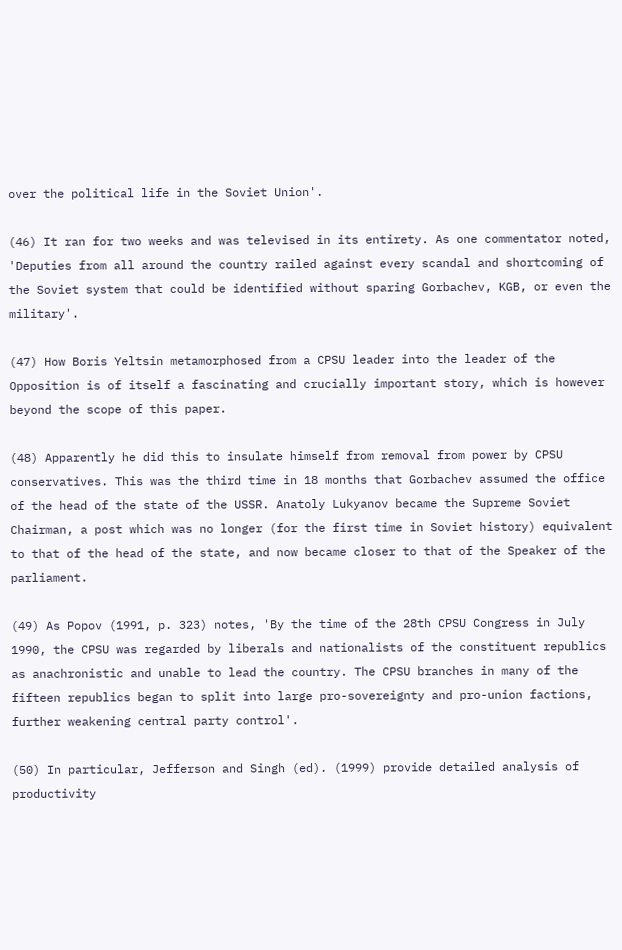over the political life in the Soviet Union'.

(46) It ran for two weeks and was televised in its entirety. As one commentator noted, 'Deputies from all around the country railed against every scandal and shortcoming of the Soviet system that could be identified without sparing Gorbachev, KGB, or even the military'.

(47) How Boris Yeltsin metamorphosed from a CPSU leader into the leader of the Opposition is of itself a fascinating and crucially important story, which is however beyond the scope of this paper.

(48) Apparently he did this to insulate himself from removal from power by CPSU conservatives. This was the third time in 18 months that Gorbachev assumed the office of the head of the state of the USSR. Anatoly Lukyanov became the Supreme Soviet Chairman, a post which was no longer (for the first time in Soviet history) equivalent to that of the head of the state, and now became closer to that of the Speaker of the parliament.

(49) As Popov (1991, p. 323) notes, 'By the time of the 28th CPSU Congress in July 1990, the CPSU was regarded by liberals and nationalists of the constituent republics as anachronistic and unable to lead the country. The CPSU branches in many of the fifteen republics began to split into large pro-sovereignty and pro-union factions, further weakening central party control'.

(50) In particular, Jefferson and Singh (ed). (1999) provide detailed analysis of productivity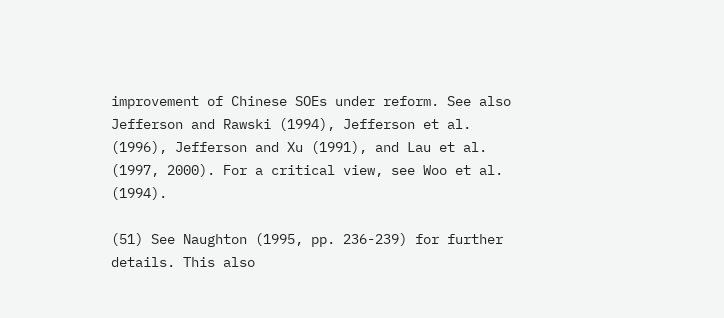improvement of Chinese SOEs under reform. See also Jefferson and Rawski (1994), Jefferson et al. (1996), Jefferson and Xu (1991), and Lau et al. (1997, 2000). For a critical view, see Woo et al. (1994).

(51) See Naughton (1995, pp. 236-239) for further details. This also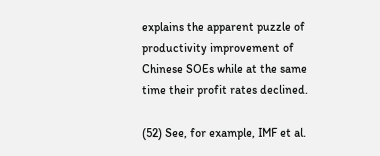explains the apparent puzzle of productivity improvement of Chinese SOEs while at the same time their profit rates declined.

(52) See, for example, IMF et al.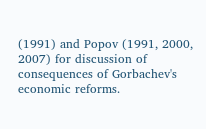(1991) and Popov (1991, 2000, 2007) for discussion of consequences of Gorbachev's economic reforms.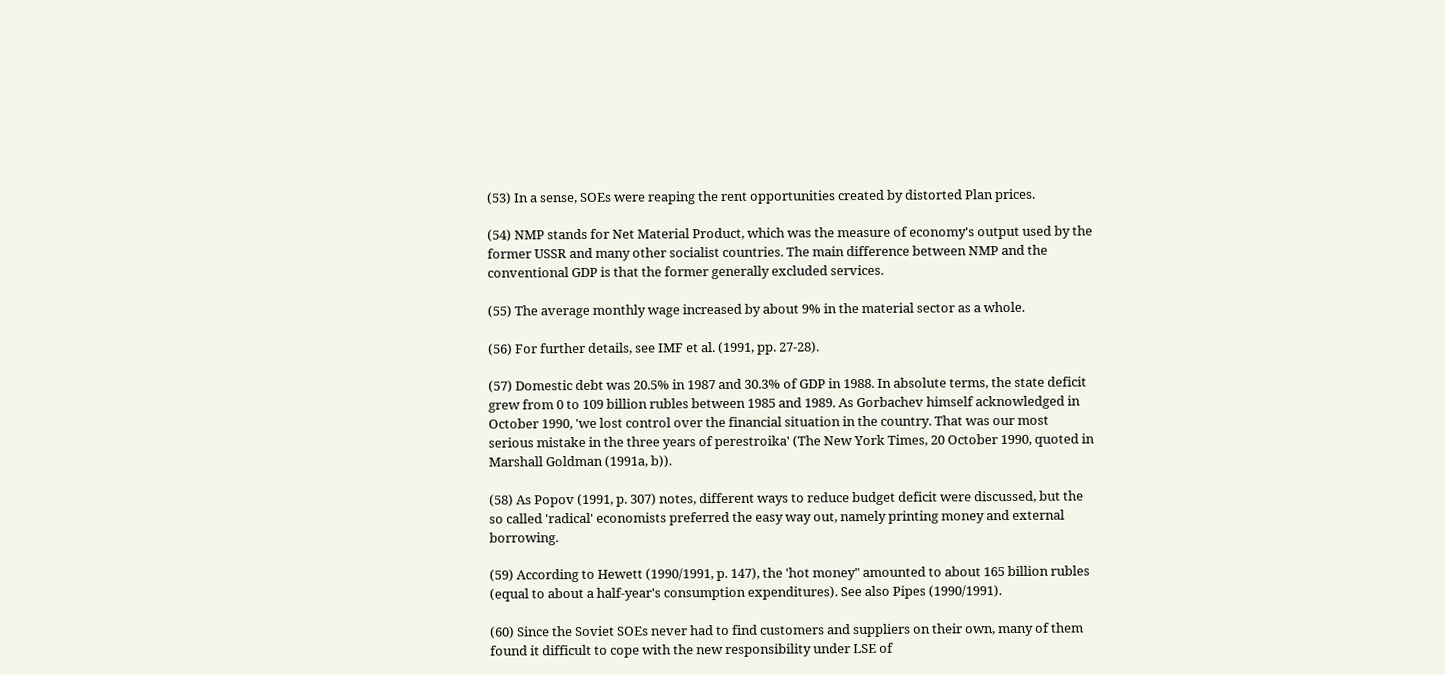(53) In a sense, SOEs were reaping the rent opportunities created by distorted Plan prices.

(54) NMP stands for Net Material Product, which was the measure of economy's output used by the former USSR and many other socialist countries. The main difference between NMP and the conventional GDP is that the former generally excluded services.

(55) The average monthly wage increased by about 9% in the material sector as a whole.

(56) For further details, see IMF et al. (1991, pp. 27-28).

(57) Domestic debt was 20.5% in 1987 and 30.3% of GDP in 1988. In absolute terms, the state deficit grew from 0 to 109 billion rubles between 1985 and 1989. As Gorbachev himself acknowledged in October 1990, 'we lost control over the financial situation in the country. That was our most serious mistake in the three years of perestroika' (The New York Times, 20 October 1990, quoted in Marshall Goldman (1991a, b)).

(58) As Popov (1991, p. 307) notes, different ways to reduce budget deficit were discussed, but the so called 'radical' economists preferred the easy way out, namely printing money and external borrowing.

(59) According to Hewett (1990/1991, p. 147), the 'hot money" amounted to about 165 billion rubles (equal to about a half-year's consumption expenditures). See also Pipes (1990/1991).

(60) Since the Soviet SOEs never had to find customers and suppliers on their own, many of them found it difficult to cope with the new responsibility under LSE of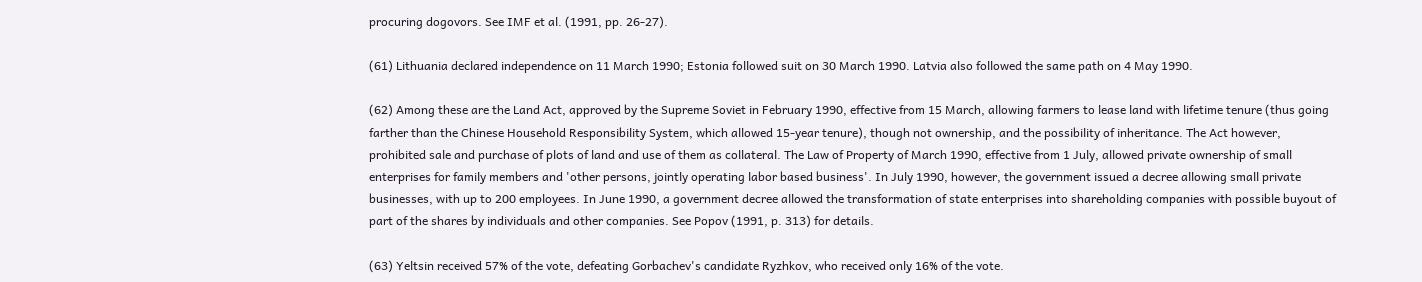procuring dogovors. See IMF et al. (1991, pp. 26-27).

(61) Lithuania declared independence on 11 March 1990; Estonia followed suit on 30 March 1990. Latvia also followed the same path on 4 May 1990.

(62) Among these are the Land Act, approved by the Supreme Soviet in February 1990, effective from 15 March, allowing farmers to lease land with lifetime tenure (thus going farther than the Chinese Household Responsibility System, which allowed 15-year tenure), though not ownership, and the possibility of inheritance. The Act however, prohibited sale and purchase of plots of land and use of them as collateral. The Law of Property of March 1990, effective from 1 July, allowed private ownership of small enterprises for family members and 'other persons, jointly operating labor based business'. In July 1990, however, the government issued a decree allowing small private businesses, with up to 200 employees. In June 1990, a government decree allowed the transformation of state enterprises into shareholding companies with possible buyout of part of the shares by individuals and other companies. See Popov (1991, p. 313) for details.

(63) Yeltsin received 57% of the vote, defeating Gorbachev's candidate Ryzhkov, who received only 16% of the vote.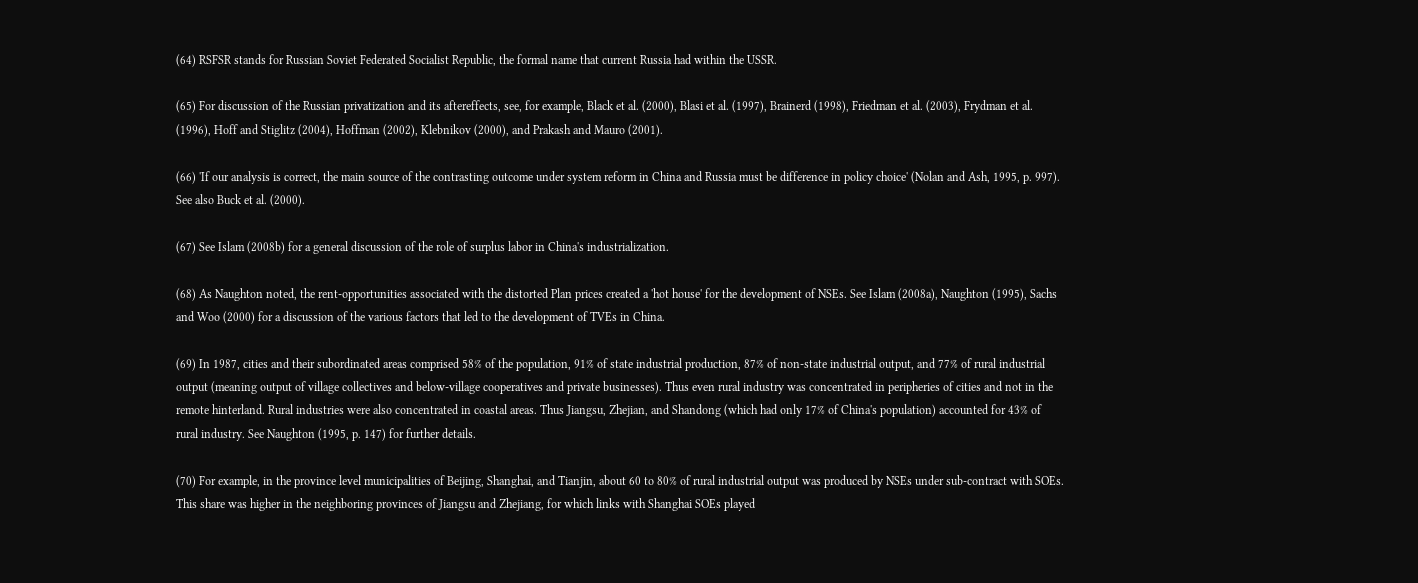(64) RSFSR stands for Russian Soviet Federated Socialist Republic, the formal name that current Russia had within the USSR.

(65) For discussion of the Russian privatization and its aftereffects, see, for example, Black et al. (2000), Blasi et al. (1997), Brainerd (1998), Friedman et al. (2003), Frydman et al. (1996), Hoff and Stiglitz (2004), Hoffman (2002), Klebnikov (2000), and Prakash and Mauro (2001).

(66) 'If our analysis is correct, the main source of the contrasting outcome under system reform in China and Russia must be difference in policy choice' (Nolan and Ash, 1995, p. 997). See also Buck et al. (2000).

(67) See Islam (2008b) for a general discussion of the role of surplus labor in China's industrialization.

(68) As Naughton noted, the rent-opportunities associated with the distorted Plan prices created a 'hot house' for the development of NSEs. See Islam (2008a), Naughton (1995), Sachs and Woo (2000) for a discussion of the various factors that led to the development of TVEs in China.

(69) In 1987, cities and their subordinated areas comprised 58% of the population, 91% of state industrial production, 87% of non-state industrial output, and 77% of rural industrial output (meaning output of village collectives and below-village cooperatives and private businesses). Thus even rural industry was concentrated in peripheries of cities and not in the remote hinterland. Rural industries were also concentrated in coastal areas. Thus Jiangsu, Zhejian, and Shandong (which had only 17% of China's population) accounted for 43% of rural industry. See Naughton (1995, p. 147) for further details.

(70) For example, in the province level municipalities of Beijing, Shanghai, and Tianjin, about 60 to 80% of rural industrial output was produced by NSEs under sub-contract with SOEs. This share was higher in the neighboring provinces of Jiangsu and Zhejiang, for which links with Shanghai SOEs played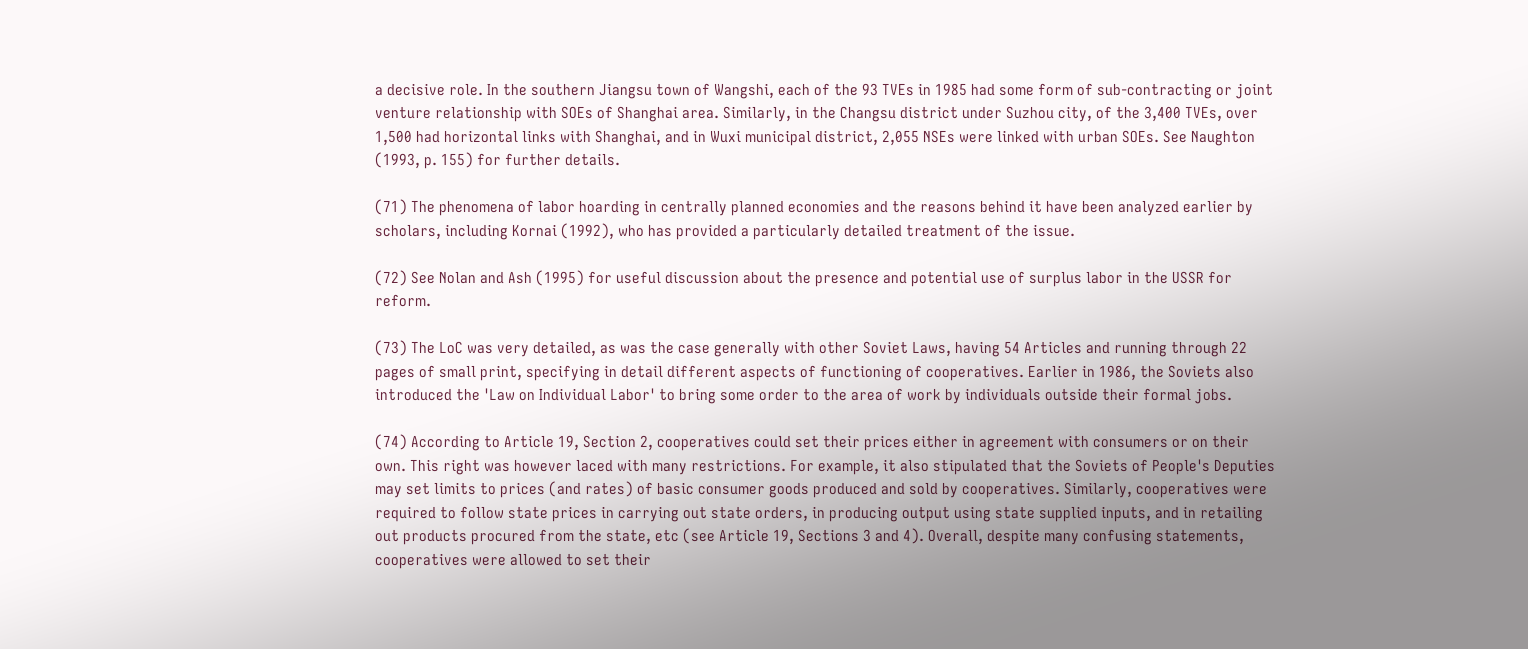a decisive role. In the southern Jiangsu town of Wangshi, each of the 93 TVEs in 1985 had some form of sub-contracting or joint venture relationship with SOEs of Shanghai area. Similarly, in the Changsu district under Suzhou city, of the 3,400 TVEs, over 1,500 had horizontal links with Shanghai, and in Wuxi municipal district, 2,055 NSEs were linked with urban SOEs. See Naughton (1993, p. 155) for further details.

(71) The phenomena of labor hoarding in centrally planned economies and the reasons behind it have been analyzed earlier by scholars, including Kornai (1992), who has provided a particularly detailed treatment of the issue.

(72) See Nolan and Ash (1995) for useful discussion about the presence and potential use of surplus labor in the USSR for reform.

(73) The LoC was very detailed, as was the case generally with other Soviet Laws, having 54 Articles and running through 22 pages of small print, specifying in detail different aspects of functioning of cooperatives. Earlier in 1986, the Soviets also introduced the 'Law on Individual Labor' to bring some order to the area of work by individuals outside their formal jobs.

(74) According to Article 19, Section 2, cooperatives could set their prices either in agreement with consumers or on their own. This right was however laced with many restrictions. For example, it also stipulated that the Soviets of People's Deputies may set limits to prices (and rates) of basic consumer goods produced and sold by cooperatives. Similarly, cooperatives were required to follow state prices in carrying out state orders, in producing output using state supplied inputs, and in retailing out products procured from the state, etc (see Article 19, Sections 3 and 4). Overall, despite many confusing statements, cooperatives were allowed to set their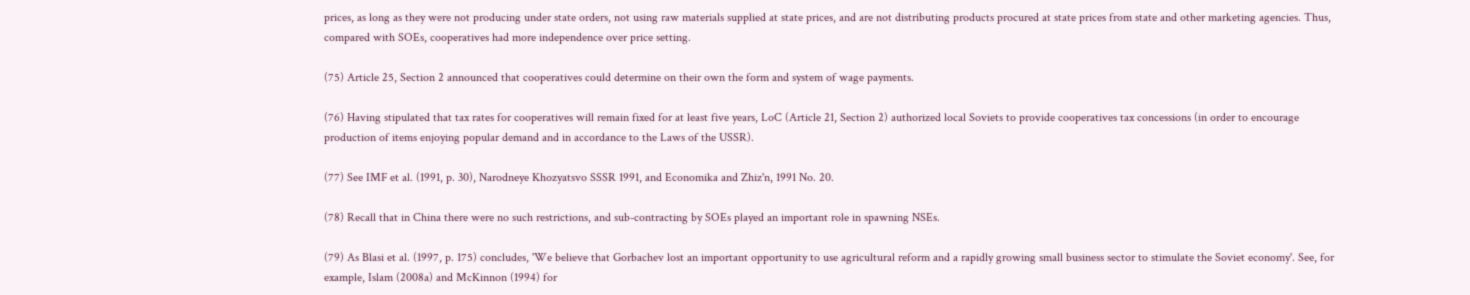prices, as long as they were not producing under state orders, not using raw materials supplied at state prices, and are not distributing products procured at state prices from state and other marketing agencies. Thus, compared with SOEs, cooperatives had more independence over price setting.

(75) Article 25, Section 2 announced that cooperatives could determine on their own the form and system of wage payments.

(76) Having stipulated that tax rates for cooperatives will remain fixed for at least five years, LoC (Article 21, Section 2) authorized local Soviets to provide cooperatives tax concessions (in order to encourage production of items enjoying popular demand and in accordance to the Laws of the USSR).

(77) See IMF et al. (1991, p. 30), Narodneye Khozyatsvo SSSR 1991, and Economika and Zhiz'n, 1991 No. 20.

(78) Recall that in China there were no such restrictions, and sub-contracting by SOEs played an important role in spawning NSEs.

(79) As Blasi et al. (1997, p. 175) concludes, 'We believe that Gorbachev lost an important opportunity to use agricultural reform and a rapidly growing small business sector to stimulate the Soviet economy'. See, for example, Islam (2008a) and McKinnon (1994) for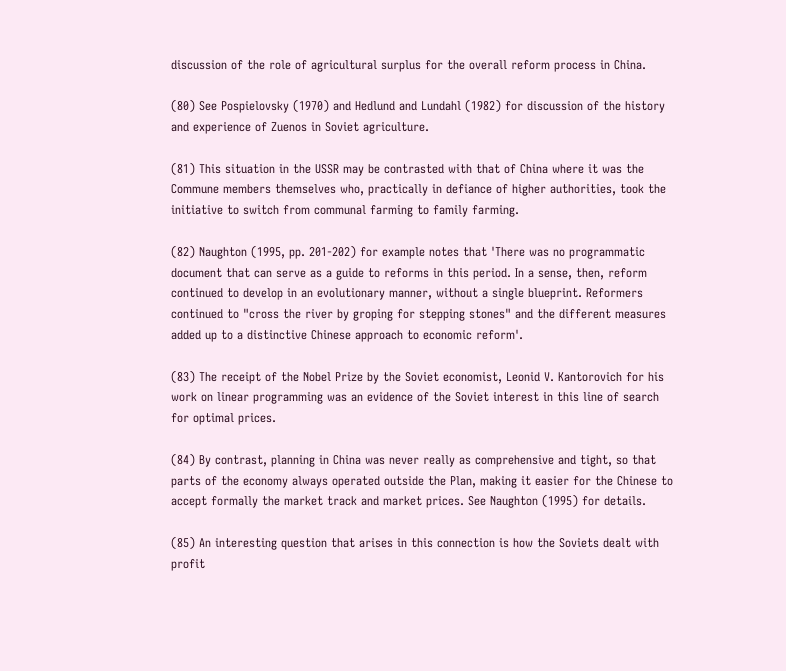discussion of the role of agricultural surplus for the overall reform process in China.

(80) See Pospielovsky (1970) and Hedlund and Lundahl (1982) for discussion of the history and experience of Zuenos in Soviet agriculture.

(81) This situation in the USSR may be contrasted with that of China where it was the Commune members themselves who, practically in defiance of higher authorities, took the initiative to switch from communal farming to family farming.

(82) Naughton (1995, pp. 201-202) for example notes that 'There was no programmatic document that can serve as a guide to reforms in this period. In a sense, then, reform continued to develop in an evolutionary manner, without a single blueprint. Reformers continued to "cross the river by groping for stepping stones" and the different measures added up to a distinctive Chinese approach to economic reform'.

(83) The receipt of the Nobel Prize by the Soviet economist, Leonid V. Kantorovich for his work on linear programming was an evidence of the Soviet interest in this line of search for optimal prices.

(84) By contrast, planning in China was never really as comprehensive and tight, so that parts of the economy always operated outside the Plan, making it easier for the Chinese to accept formally the market track and market prices. See Naughton (1995) for details.

(85) An interesting question that arises in this connection is how the Soviets dealt with profit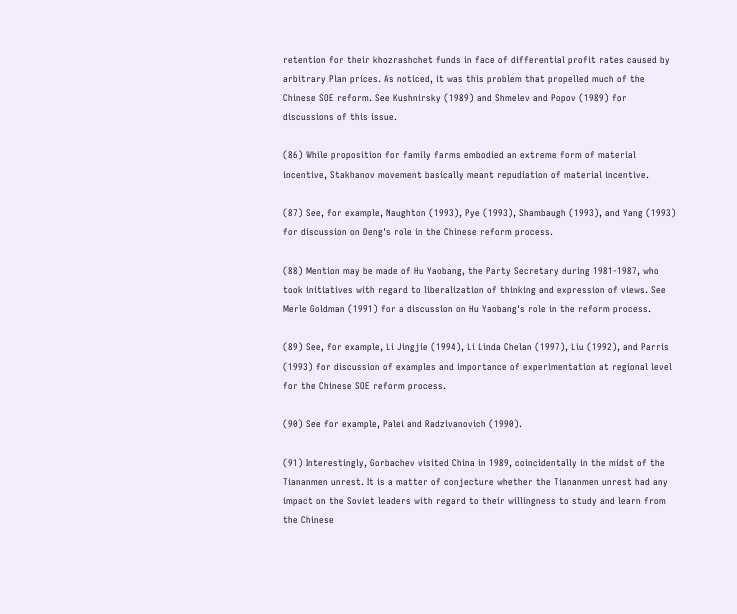retention for their khozrashchet funds in face of differential profit rates caused by arbitrary Plan prices. As noticed, it was this problem that propelled much of the Chinese SOE reform. See Kushnirsky (1989) and Shmelev and Popov (1989) for discussions of this issue.

(86) While proposition for family farms embodied an extreme form of material incentive, Stakhanov movement basically meant repudiation of material incentive.

(87) See, for example, Naughton (1993), Pye (1993), Shambaugh (1993), and Yang (1993) for discussion on Deng's role in the Chinese reform process.

(88) Mention may be made of Hu Yaobang, the Party Secretary during 1981-1987, who took initiatives with regard to liberalization of thinking and expression of views. See Merle Goldman (1991) for a discussion on Hu Yaobang's role in the reform process.

(89) See, for example, Li Jingjie (1994), Li Linda Chelan (1997), Liu (1992), and Parris (1993) for discussion of examples and importance of experimentation at regional level for the Chinese SOE reform process.

(90) See for example, Palei and Radzivanovich (1990).

(91) Interestingly, Gorbachev visited China in 1989, coincidentally in the midst of the Tiananmen unrest. It is a matter of conjecture whether the Tiananmen unrest had any impact on the Soviet leaders with regard to their willingness to study and learn from the Chinese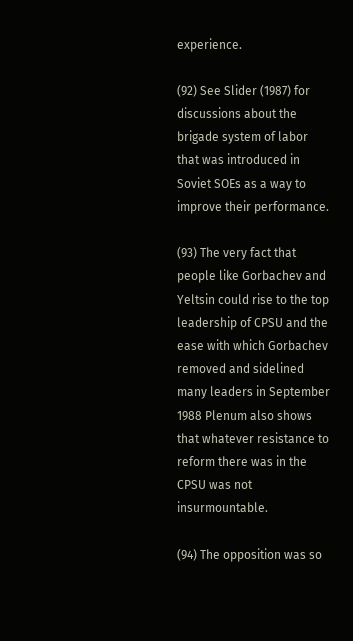experience.

(92) See Slider (1987) for discussions about the brigade system of labor that was introduced in Soviet SOEs as a way to improve their performance.

(93) The very fact that people like Gorbachev and Yeltsin could rise to the top leadership of CPSU and the ease with which Gorbachev removed and sidelined many leaders in September 1988 Plenum also shows that whatever resistance to reform there was in the CPSU was not insurmountable.

(94) The opposition was so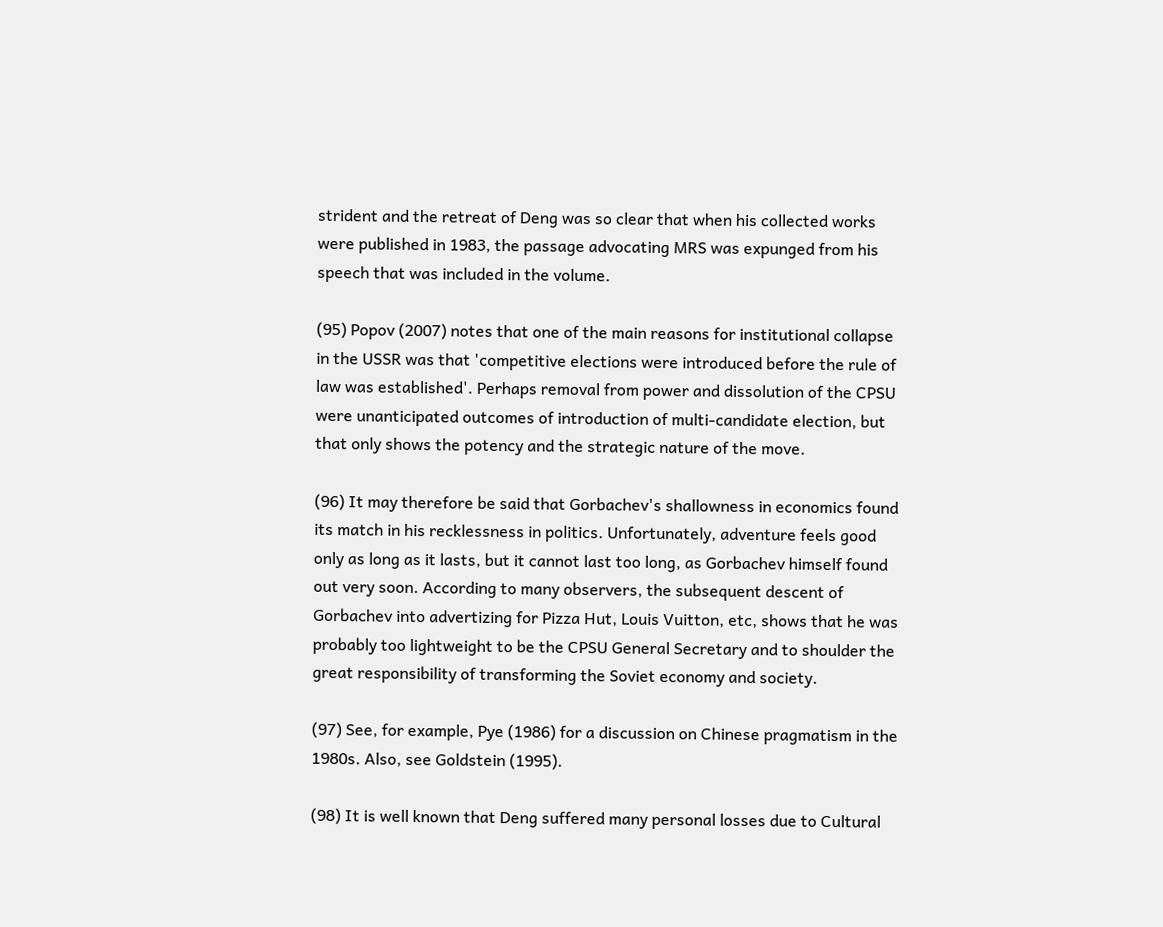strident and the retreat of Deng was so clear that when his collected works were published in 1983, the passage advocating MRS was expunged from his speech that was included in the volume.

(95) Popov (2007) notes that one of the main reasons for institutional collapse in the USSR was that 'competitive elections were introduced before the rule of law was established'. Perhaps removal from power and dissolution of the CPSU were unanticipated outcomes of introduction of multi-candidate election, but that only shows the potency and the strategic nature of the move.

(96) It may therefore be said that Gorbachev's shallowness in economics found its match in his recklessness in politics. Unfortunately, adventure feels good only as long as it lasts, but it cannot last too long, as Gorbachev himself found out very soon. According to many observers, the subsequent descent of Gorbachev into advertizing for Pizza Hut, Louis Vuitton, etc, shows that he was probably too lightweight to be the CPSU General Secretary and to shoulder the great responsibility of transforming the Soviet economy and society.

(97) See, for example, Pye (1986) for a discussion on Chinese pragmatism in the 1980s. Also, see Goldstein (1995).

(98) It is well known that Deng suffered many personal losses due to Cultural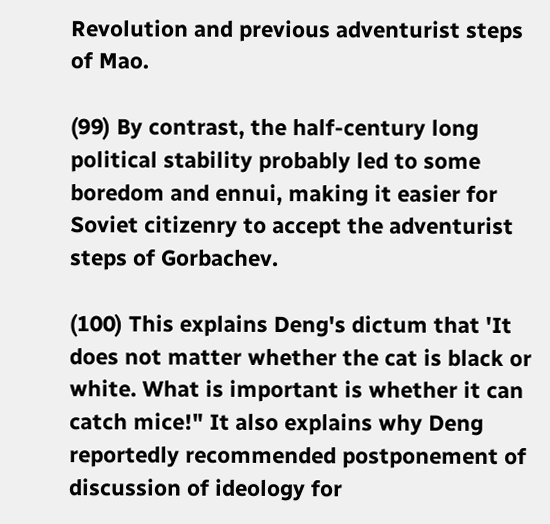Revolution and previous adventurist steps of Mao.

(99) By contrast, the half-century long political stability probably led to some boredom and ennui, making it easier for Soviet citizenry to accept the adventurist steps of Gorbachev.

(100) This explains Deng's dictum that 'It does not matter whether the cat is black or white. What is important is whether it can catch mice!" It also explains why Deng reportedly recommended postponement of discussion of ideology for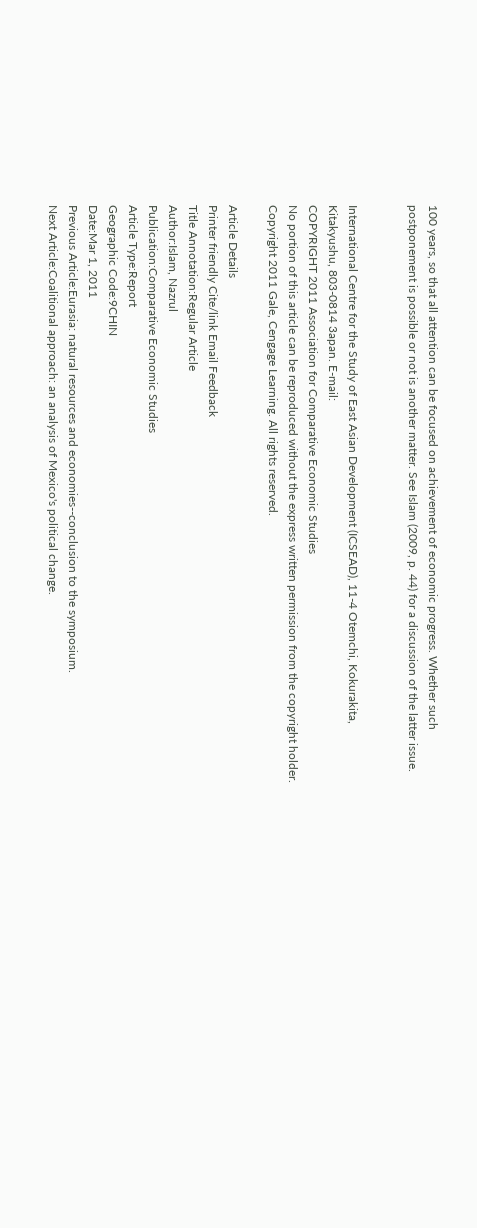100 years, so that all attention can be focused on achievement of economic progress. Whether such postponement is possible or not is another matter. See Islam (2009, p. 44) for a discussion of the latter issue.


International Centre for the Study of East Asian Development (ICSEAD), 11-4 Otemchi, Kokurakita, Kitakyushu, 803-0814 3apan. E-mail:
COPYRIGHT 2011 Association for Comparative Economic Studies
No portion of this article can be reproduced without the express written permission from the copyright holder.
Copyright 2011 Gale, Cengage Learning. All rights reserved.

Article Details
Printer friendly Cite/link Email Feedback
Title Annotation:Regular Article
Author:Islam, Nazrul
Publication:Comparative Economic Studies
Article Type:Report
Geographic Code:9CHIN
Date:Mar 1, 2011
Previous Article:Eurasia: natural resources and economies--conclusion to the symposium.
Next Article:Coalitional approach: an analysis of Mexico's political change.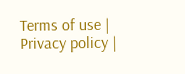Terms of use | Privacy policy |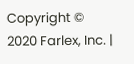Copyright © 2020 Farlex, Inc. |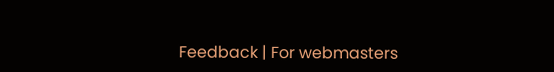Feedback | For webmasters